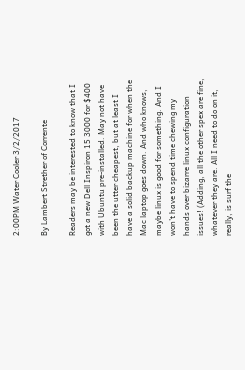2:00PM Water Cooler 3/2/2017

By Lambert Strether of Corrente

Readers may be interested to know that I got a new Dell Inspiron 15 3000 for $400 with Ubuntu pre-installed. May not have been the utter cheapest, but at least I have a solid backup machine for when the Mac laptop goes down. And who knows, maybe linux is good for something. And I won’t have to spend time chewing my hands over bizarre linux configuration issues! (Adding, all the other spex are fine, whatever they are. All I need to do on it, really, is surf the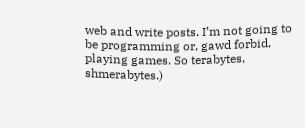web and write posts. I’m not going to be programming or, gawd forbid, playing games. So terabytes, shmerabytes.)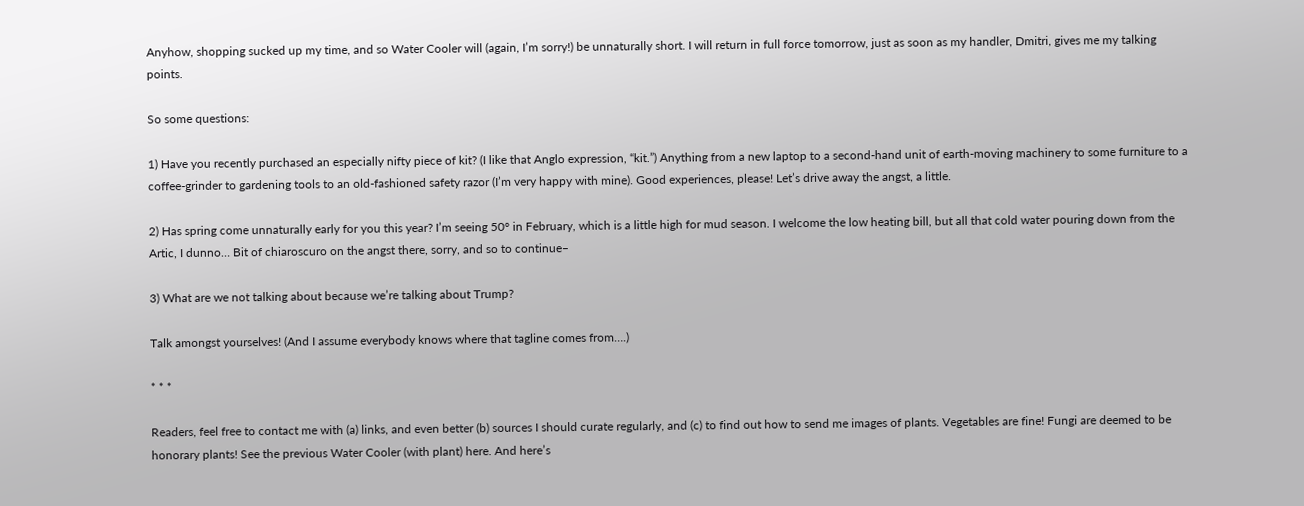Anyhow, shopping sucked up my time, and so Water Cooler will (again, I’m sorry!) be unnaturally short. I will return in full force tomorrow, just as soon as my handler, Dmitri, gives me my talking points.

So some questions:

1) Have you recently purchased an especially nifty piece of kit? (I like that Anglo expression, “kit.”) Anything from a new laptop to a second-hand unit of earth-moving machinery to some furniture to a coffee-grinder to gardening tools to an old-fashioned safety razor (I’m very happy with mine). Good experiences, please! Let’s drive away the angst, a little.

2) Has spring come unnaturally early for you this year? I’m seeing 50° in February, which is a little high for mud season. I welcome the low heating bill, but all that cold water pouring down from the Artic, I dunno… Bit of chiaroscuro on the angst there, sorry, and so to continue–

3) What are we not talking about because we’re talking about Trump?

Talk amongst yourselves! (And I assume everybody knows where that tagline comes from….)

* * *

Readers, feel free to contact me with (a) links, and even better (b) sources I should curate regularly, and (c) to find out how to send me images of plants. Vegetables are fine! Fungi are deemed to be honorary plants! See the previous Water Cooler (with plant) here. And here’s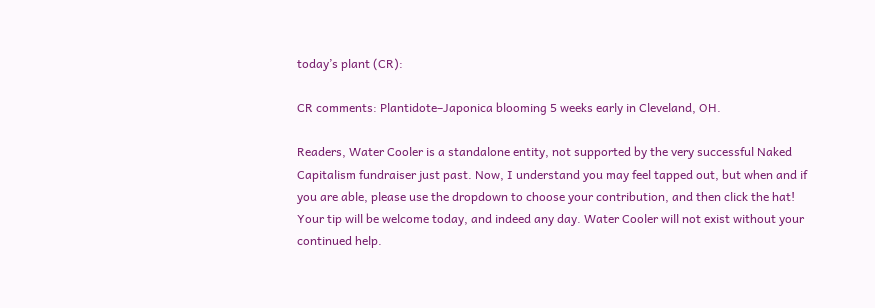today’s plant (CR):

CR comments: Plantidote–Japonica blooming 5 weeks early in Cleveland, OH.

Readers, Water Cooler is a standalone entity, not supported by the very successful Naked Capitalism fundraiser just past. Now, I understand you may feel tapped out, but when and if you are able, please use the dropdown to choose your contribution, and then click the hat! Your tip will be welcome today, and indeed any day. Water Cooler will not exist without your continued help.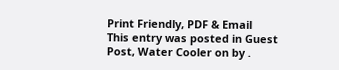Print Friendly, PDF & Email
This entry was posted in Guest Post, Water Cooler on by .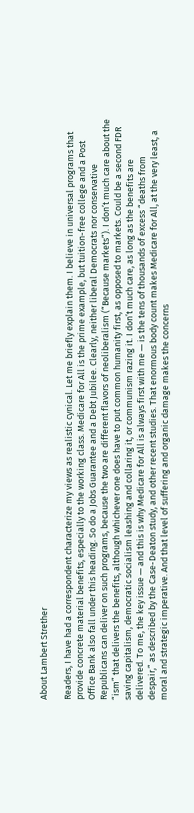About Lambert Strether

Readers, I have had a correspondent characterize my views as realistic cynical. Let me briefly explain them. I believe in universal programs that provide concrete material benefits, especially to the working class. Medicare for All is the prime example, but tuition-free college and a Post Office Bank also fall under this heading. So do a Jobs Guarantee and a Debt Jubilee. Clearly, neither liberal Democrats nor conservative Republicans can deliver on such programs, because the two are different flavors of neoliberalism (“Because markets”). I don’t much care about the “ism” that delivers the benefits, although whichever one does have to put common humanity first, as opposed to markets. Could be a second FDR saving capitalism, democratic socialism leashing and collaring it, or communism razing it. I don’t much care, as long as the benefits are delivered. To me, the key issue — and this is why Medicare for All is always first with me — is the tens of thousands of excess “deaths from despair,” as described by the Case-Deaton study, and other recent studies. That enormous body count makes Medicare for All, at the very least, a moral and strategic imperative. And that level of suffering and organic damage makes the concerns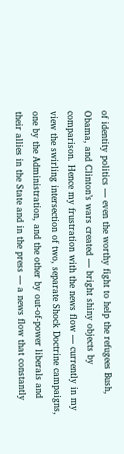of identity politics — even the worthy fight to help the refugees Bush, Obama, and Clinton’s wars created — bright shiny objects by comparison. Hence my frustration with the news flow — currently in my view the swirling intersection of two, separate Shock Doctrine campaigns, one by the Administration, and the other by out-of-power liberals and their allies in the State and in the press — a news flow that constantly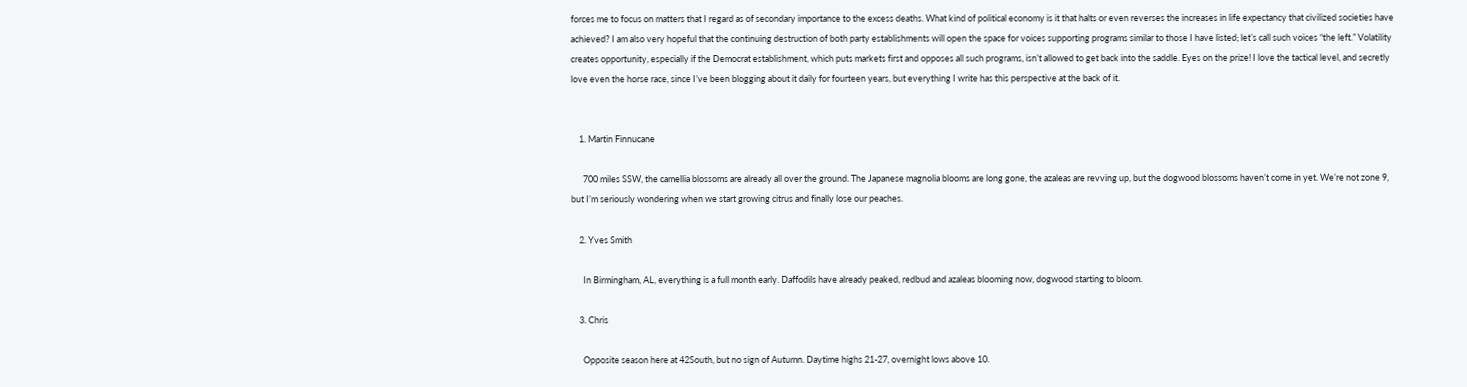forces me to focus on matters that I regard as of secondary importance to the excess deaths. What kind of political economy is it that halts or even reverses the increases in life expectancy that civilized societies have achieved? I am also very hopeful that the continuing destruction of both party establishments will open the space for voices supporting programs similar to those I have listed; let’s call such voices “the left.” Volatility creates opportunity, especially if the Democrat establishment, which puts markets first and opposes all such programs, isn’t allowed to get back into the saddle. Eyes on the prize! I love the tactical level, and secretly love even the horse race, since I’ve been blogging about it daily for fourteen years, but everything I write has this perspective at the back of it.


    1. Martin Finnucane

      700 miles SSW, the camellia blossoms are already all over the ground. The Japanese magnolia blooms are long gone, the azaleas are revving up, but the dogwood blossoms haven’t come in yet. We’re not zone 9, but I’m seriously wondering when we start growing citrus and finally lose our peaches.

    2. Yves Smith

      In Birmingham, AL, everything is a full month early. Daffodils have already peaked, redbud and azaleas blooming now, dogwood starting to bloom.

    3. Chris

      Opposite season here at 42South, but no sign of Autumn. Daytime highs 21-27, overnight lows above 10.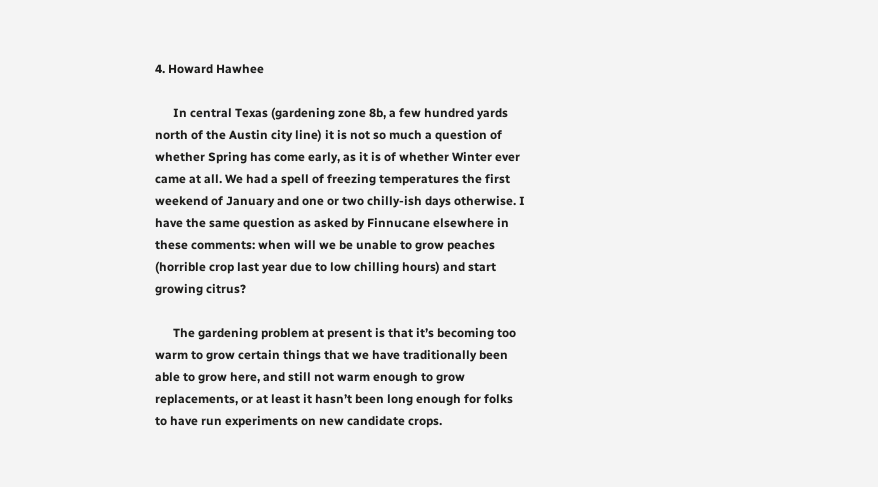4. Howard Hawhee

      In central Texas (gardening zone 8b, a few hundred yards north of the Austin city line) it is not so much a question of whether Spring has come early, as it is of whether Winter ever came at all. We had a spell of freezing temperatures the first weekend of January and one or two chilly-ish days otherwise. I have the same question as asked by Finnucane elsewhere in these comments: when will we be unable to grow peaches (horrible crop last year due to low chilling hours) and start growing citrus?

      The gardening problem at present is that it’s becoming too warm to grow certain things that we have traditionally been able to grow here, and still not warm enough to grow replacements, or at least it hasn’t been long enough for folks to have run experiments on new candidate crops.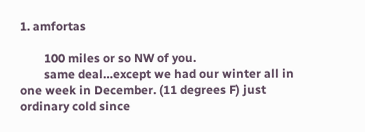1. amfortas

        100 miles or so NW of you.
        same deal…except we had our winter all in one week in December. (11 degrees F) just ordinary cold since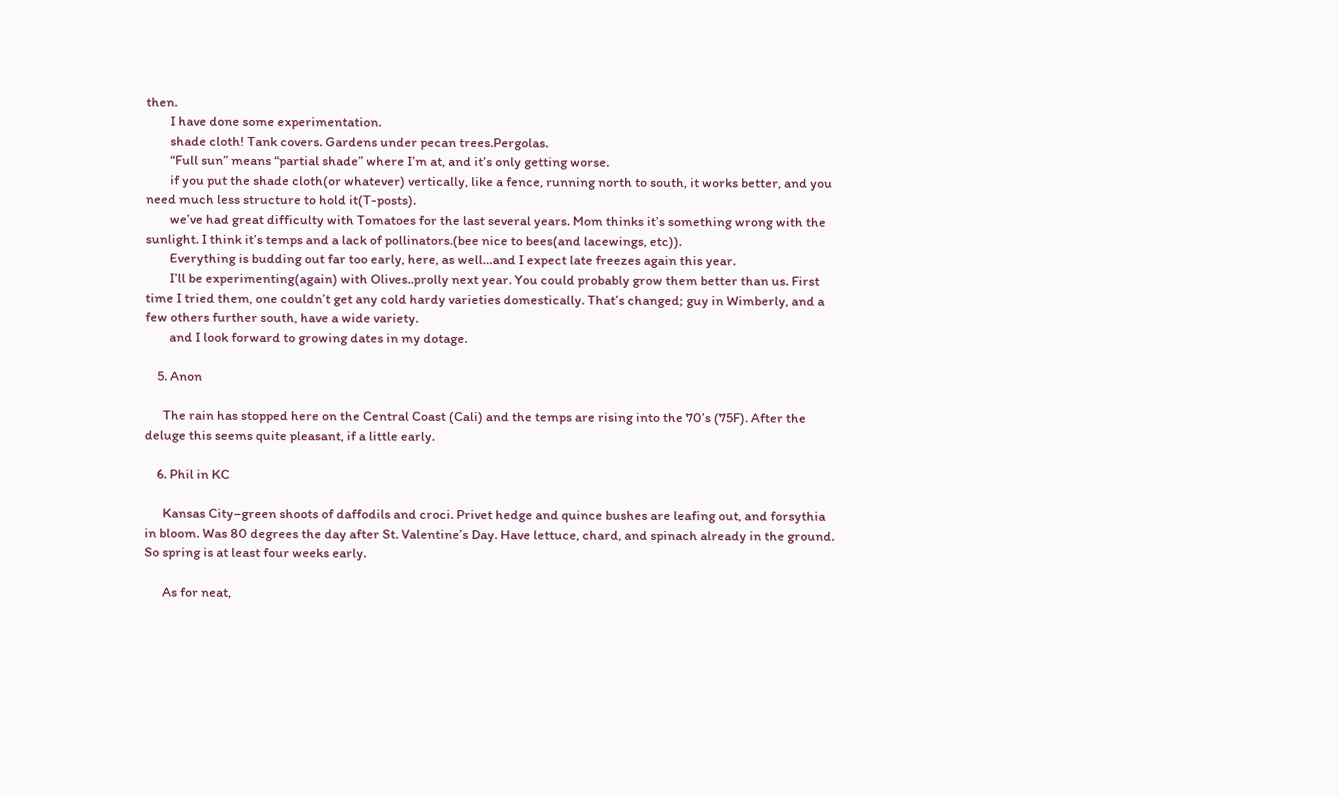then.
        I have done some experimentation.
        shade cloth! Tank covers. Gardens under pecan trees.Pergolas.
        “Full sun” means “partial shade” where I’m at, and it’s only getting worse.
        if you put the shade cloth(or whatever) vertically, like a fence, running north to south, it works better, and you need much less structure to hold it(T-posts).
        we’ve had great difficulty with Tomatoes for the last several years. Mom thinks it’s something wrong with the sunlight. I think it’s temps and a lack of pollinators.(bee nice to bees(and lacewings, etc)).
        Everything is budding out far too early, here, as well…and I expect late freezes again this year.
        I’ll be experimenting(again) with Olives..prolly next year. You could probably grow them better than us. First time I tried them, one couldn’t get any cold hardy varieties domestically. That’s changed; guy in Wimberly, and a few others further south, have a wide variety.
        and I look forward to growing dates in my dotage.

    5. Anon

      The rain has stopped here on the Central Coast (Cali) and the temps are rising into the 70’s (75F). After the deluge this seems quite pleasant, if a little early.

    6. Phil in KC

      Kansas City–green shoots of daffodils and croci. Privet hedge and quince bushes are leafing out, and forsythia in bloom. Was 80 degrees the day after St. Valentine’s Day. Have lettuce, chard, and spinach already in the ground. So spring is at least four weeks early.

      As for neat,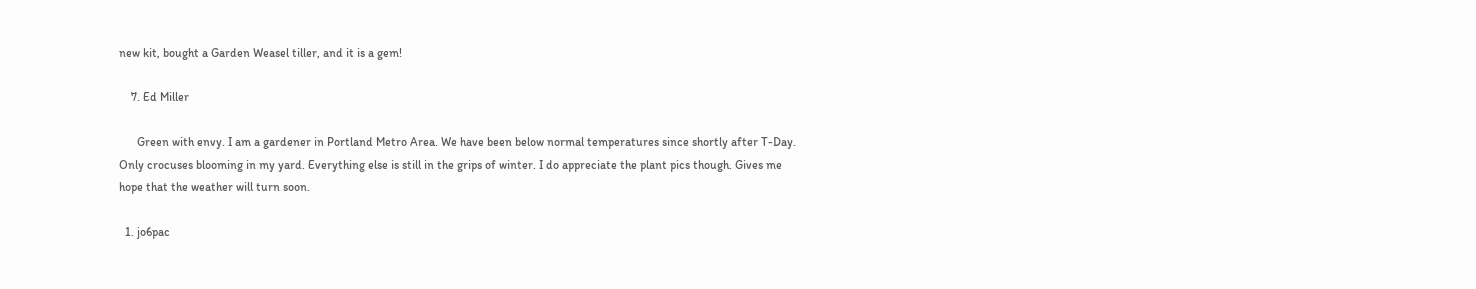new kit, bought a Garden Weasel tiller, and it is a gem!

    7. Ed Miller

      Green with envy. I am a gardener in Portland Metro Area. We have been below normal temperatures since shortly after T-Day. Only crocuses blooming in my yard. Everything else is still in the grips of winter. I do appreciate the plant pics though. Gives me hope that the weather will turn soon.

  1. jo6pac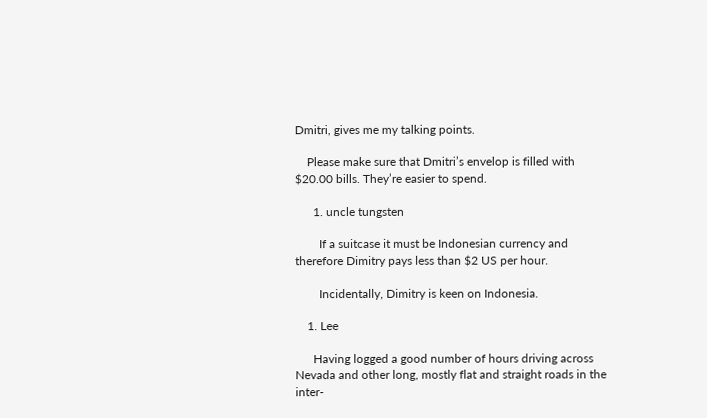Dmitri, gives me my talking points.

    Please make sure that Dmitri’s envelop is filled with $20.00 bills. They’re easier to spend.

      1. uncle tungsten

        If a suitcase it must be Indonesian currency and therefore Dimitry pays less than $2 US per hour.

        Incidentally, Dimitry is keen on Indonesia.

    1. Lee

      Having logged a good number of hours driving across Nevada and other long, mostly flat and straight roads in the inter-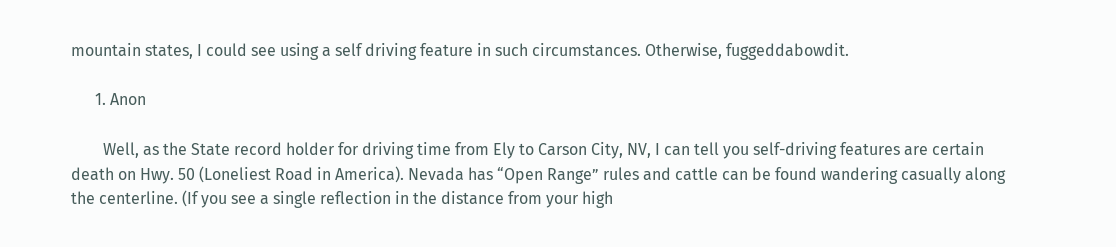mountain states, I could see using a self driving feature in such circumstances. Otherwise, fuggeddabowdit.

      1. Anon

        Well, as the State record holder for driving time from Ely to Carson City, NV, I can tell you self-driving features are certain death on Hwy. 50 (Loneliest Road in America). Nevada has “Open Range” rules and cattle can be found wandering casually along the centerline. (If you see a single reflection in the distance from your high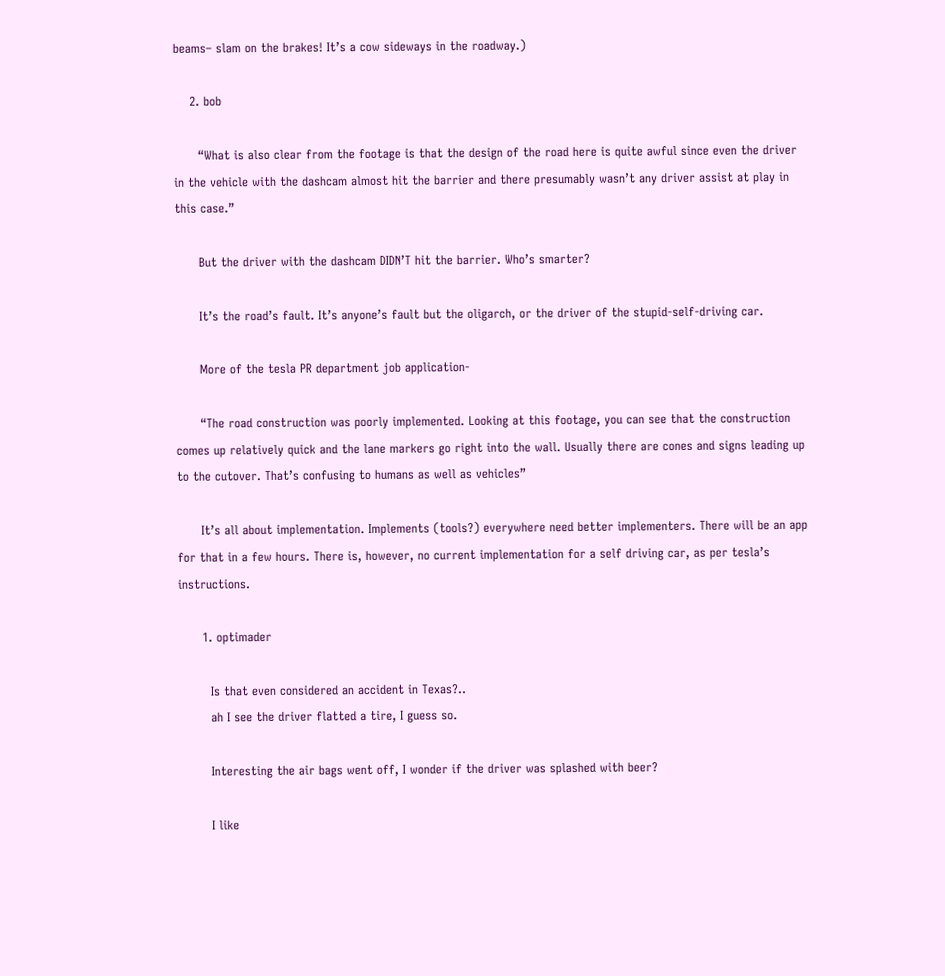beams– slam on the brakes! It’s a cow sideways in the roadway.)

    2. bob

      “What is also clear from the footage is that the design of the road here is quite awful since even the driver in the vehicle with the dashcam almost hit the barrier and there presumably wasn’t any driver assist at play in this case.”

      But the driver with the dashcam DIDN’T hit the barrier. Who’s smarter?

      It’s the road’s fault. It’s anyone’s fault but the oligarch, or the driver of the stupid-self-driving car.

      More of the tesla PR department job application-

      “The road construction was poorly implemented. Looking at this footage, you can see that the construction comes up relatively quick and the lane markers go right into the wall. Usually there are cones and signs leading up to the cutover. That’s confusing to humans as well as vehicles”

      It’s all about implementation. Implements (tools?) everywhere need better implementers. There will be an app for that in a few hours. There is, however, no current implementation for a self driving car, as per tesla’s instructions.

      1. optimader

        Is that even considered an accident in Texas?..
        ah I see the driver flatted a tire, I guess so.

        Interesting the air bags went off, I wonder if the driver was splashed with beer?

        I like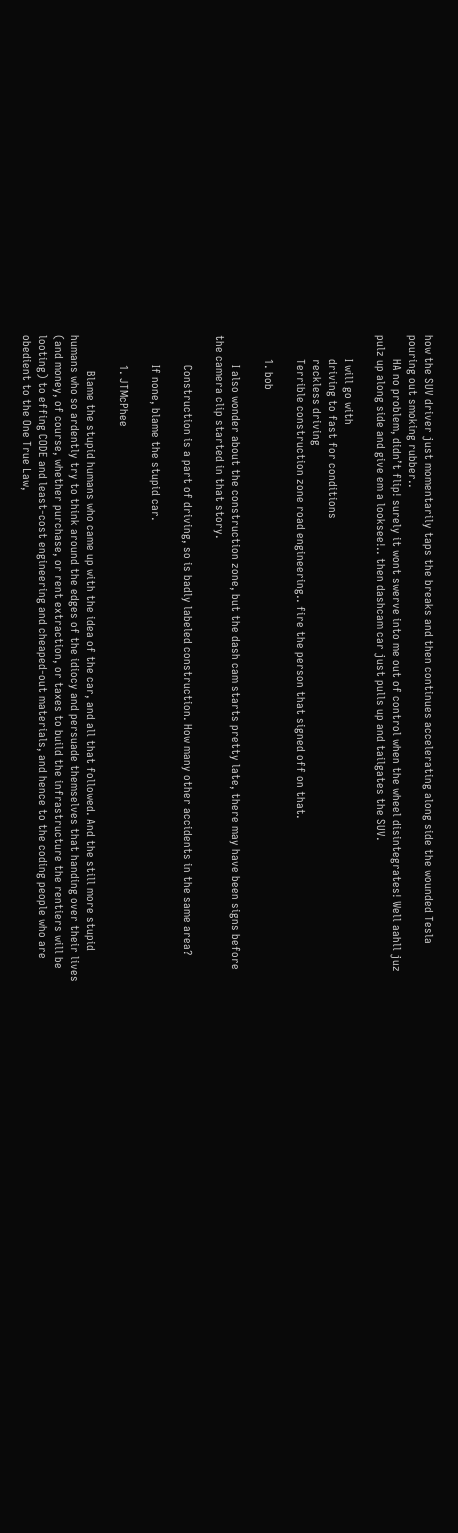how the SUV driver just momentarily taps the breaks and then continues accelerating along side the wounded Tesla pouring out smoking rubber..
        HA no problem, didn’t flip! surely it wont swerve into me out of control when the wheel disintegrates! Well aahll juz pulz up along side and give em a looksee!.. then dashcam car just pulls up and tailgates the SUV.

        I will go with
        driving to fast for conditions
        reckless driving
        Terrible construction zone road engineering.. fire the person that signed off on that.

        1. bob

          I also wonder about the construction zone, but the dash cam starts pretty late, there may have been signs before the camera clip started in that story.

          Construction is a part of driving, so is badly labeled construction. How many other accidents in the same area?

          If none, blame the stupid car.

          1. JTMcPhee

            Blame the stupid humans who came up with the idea of the car, and all that followed. And the still more stupid humans who so ardently try to think around the edges of the idiocy and persuade themselves that handing over their lives (and money, of course, whether purchase, or rent extraction, or taxes to build the infrastructure the rentiers will be looting) to effing CODE and least-cost engineering and cheaped-out materials, and hence to the coding people who are obedient to the One True Law,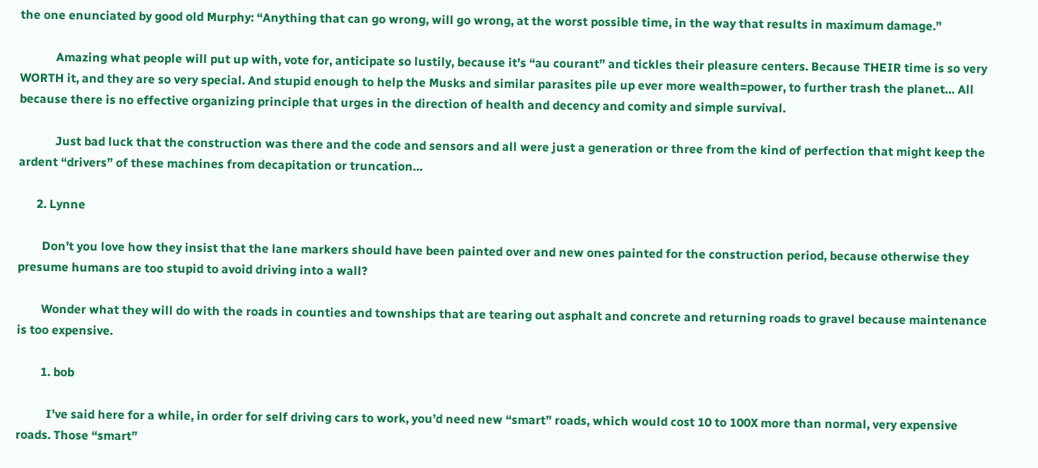the one enunciated by good old Murphy: “Anything that can go wrong, will go wrong, at the worst possible time, in the way that results in maximum damage.”

            Amazing what people will put up with, vote for, anticipate so lustily, because it’s “au courant” and tickles their pleasure centers. Because THEIR time is so very WORTH it, and they are so very special. And stupid enough to help the Musks and similar parasites pile up ever more wealth=power, to further trash the planet… All because there is no effective organizing principle that urges in the direction of health and decency and comity and simple survival.

            Just bad luck that the construction was there and the code and sensors and all were just a generation or three from the kind of perfection that might keep the ardent “drivers” of these machines from decapitation or truncation…

      2. Lynne

        Don’t you love how they insist that the lane markers should have been painted over and new ones painted for the construction period, because otherwise they presume humans are too stupid to avoid driving into a wall?

        Wonder what they will do with the roads in counties and townships that are tearing out asphalt and concrete and returning roads to gravel because maintenance is too expensive.

        1. bob

          I’ve said here for a while, in order for self driving cars to work, you’d need new “smart” roads, which would cost 10 to 100X more than normal, very expensive roads. Those “smart”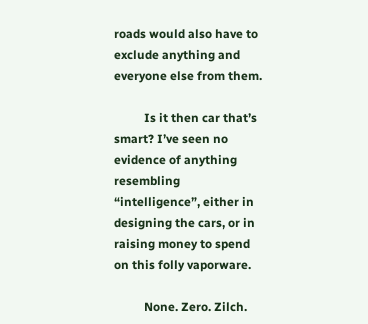roads would also have to exclude anything and everyone else from them.

          Is it then car that’s smart? I’ve seen no evidence of anything resembling “intelligence”, either in designing the cars, or in raising money to spend on this folly vaporware.

          None. Zero. Zilch.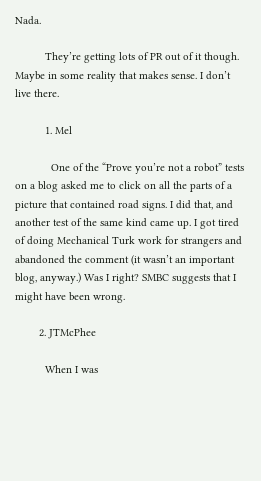Nada.

          They’re getting lots of PR out of it though. Maybe in some reality that makes sense. I don’t live there.

          1. Mel

            One of the “Prove you’re not a robot” tests on a blog asked me to click on all the parts of a picture that contained road signs. I did that, and another test of the same kind came up. I got tired of doing Mechanical Turk work for strangers and abandoned the comment (it wasn’t an important blog, anyway.) Was I right? SMBC suggests that I might have been wrong.

        2. JTMcPhee

          When I was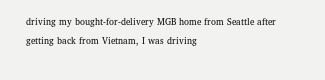driving my bought-for-delivery MGB home from Seattle after getting back from Vietnam, I was driving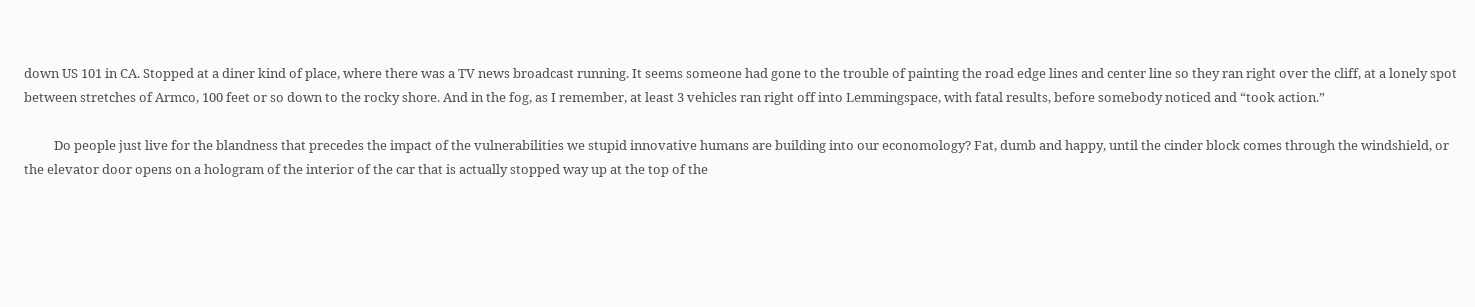down US 101 in CA. Stopped at a diner kind of place, where there was a TV news broadcast running. It seems someone had gone to the trouble of painting the road edge lines and center line so they ran right over the cliff, at a lonely spot between stretches of Armco, 100 feet or so down to the rocky shore. And in the fog, as I remember, at least 3 vehicles ran right off into Lemmingspace, with fatal results, before somebody noticed and “took action.”

          Do people just live for the blandness that precedes the impact of the vulnerabilities we stupid innovative humans are building into our economology? Fat, dumb and happy, until the cinder block comes through the windshield, or the elevator door opens on a hologram of the interior of the car that is actually stopped way up at the top of the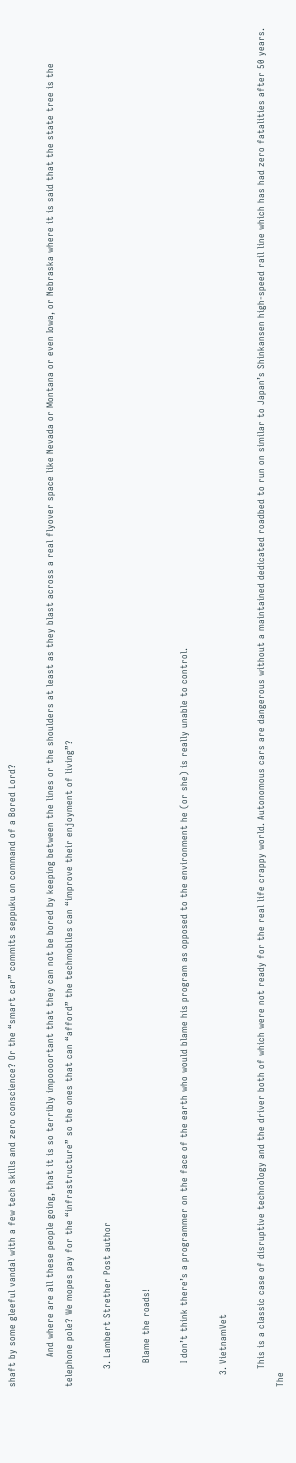shaft by some gleeful vandal with a few tech skills and zero conscience? Or the “smart car” commits seppuku on command of a Bored Lord?

          And where are all these people going, that it is so terribly impoooortant that they can not be bored by keeping between the lines or the shoulders at least as they blast across a real flyover space like Nevada or Montana or even Iowa, or Nebraska where it is said that the state tree is the telephone pole? We mopes pay for the “infrastructure” so the ones that can “afford” the techmobiles can “improve their enjoyment of living”?

      3. Lambert Strether Post author

        Blame the roads!

        I don’t think there’s a programmer on the face of the earth who would blame his program as opposed to the environment he (or she) is really unable to control.

    3. VietnamVet

      This is a classic case of disruptive technology and the driver both of which were not ready for the real life crappy world. Autonomous cars are dangerous without a maintained dedicated roadbed to run on similar to Japan’s Shinkansen high-speed rail line which has had zero fatalities after 50 years. The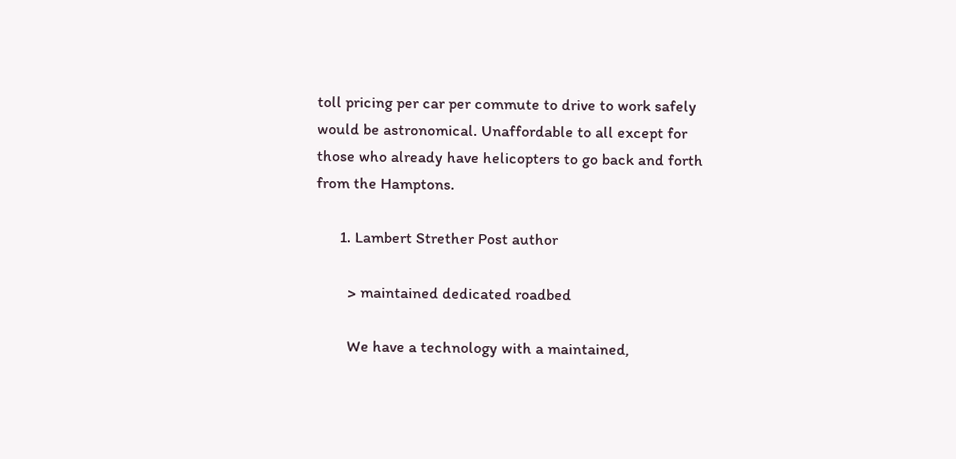toll pricing per car per commute to drive to work safely would be astronomical. Unaffordable to all except for those who already have helicopters to go back and forth from the Hamptons.

      1. Lambert Strether Post author

        > maintained dedicated roadbed

        We have a technology with a maintained,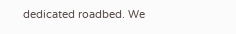dedicated roadbed. We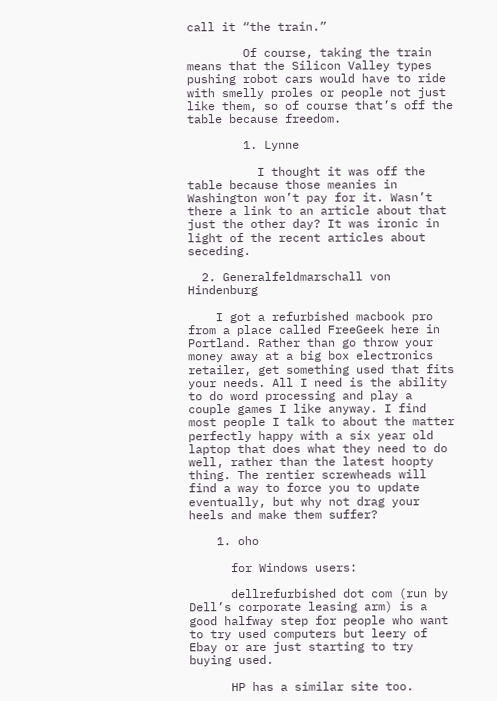call it “the train.”

        Of course, taking the train means that the Silicon Valley types pushing robot cars would have to ride with smelly proles or people not just like them, so of course that’s off the table because freedom.

        1. Lynne

          I thought it was off the table because those meanies in Washington won’t pay for it. Wasn’t there a link to an article about that just the other day? It was ironic in light of the recent articles about seceding.

  2. Generalfeldmarschall von Hindenburg

    I got a refurbished macbook pro from a place called FreeGeek here in Portland. Rather than go throw your money away at a big box electronics retailer, get something used that fits your needs. All I need is the ability to do word processing and play a couple games I like anyway. I find most people I talk to about the matter perfectly happy with a six year old laptop that does what they need to do well, rather than the latest hoopty thing. The rentier screwheads will find a way to force you to update eventually, but why not drag your heels and make them suffer?

    1. oho

      for Windows users:

      dellrefurbished dot com (run by Dell’s corporate leasing arm) is a good halfway step for people who want to try used computers but leery of Ebay or are just starting to try buying used.

      HP has a similar site too.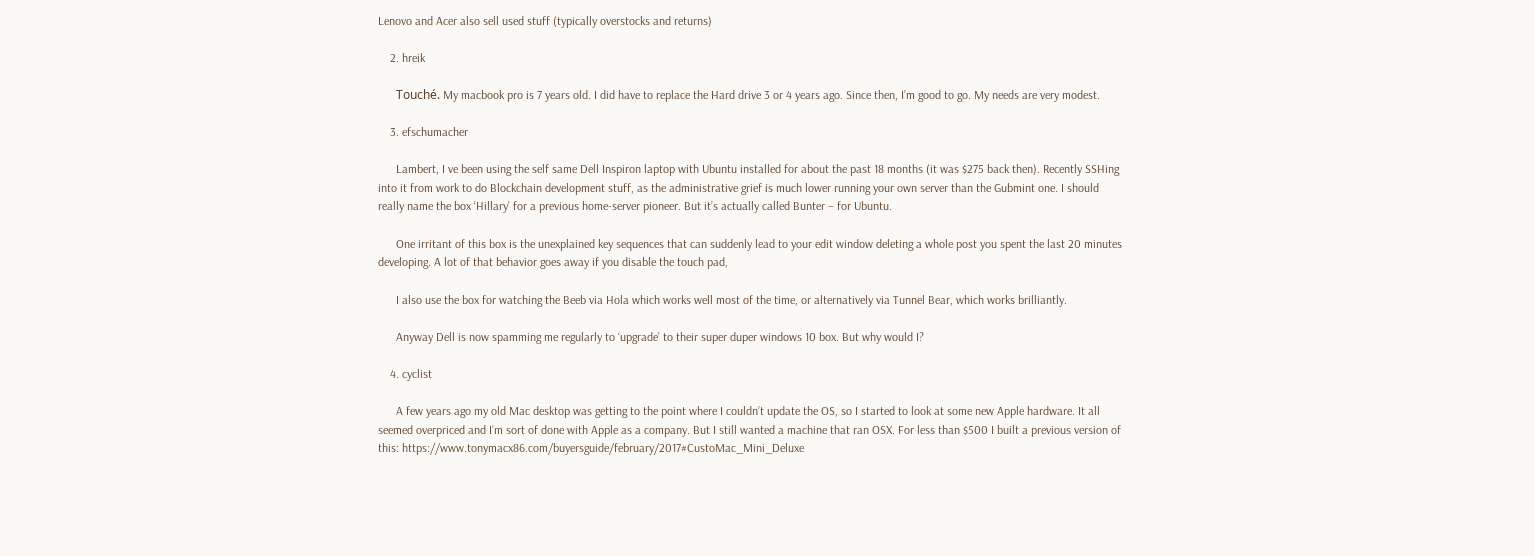Lenovo and Acer also sell used stuff (typically overstocks and returns)

    2. hreik

      Touché. My macbook pro is 7 years old. I did have to replace the Hard drive 3 or 4 years ago. Since then, I’m good to go. My needs are very modest.

    3. efschumacher

      Lambert, I ve been using the self same Dell Inspiron laptop with Ubuntu installed for about the past 18 months (it was $275 back then). Recently SSHing into it from work to do Blockchain development stuff, as the administrative grief is much lower running your own server than the Gubmint one. I should really name the box ‘Hillary’ for a previous home-server pioneer. But it’s actually called Bunter – for Ubuntu.

      One irritant of this box is the unexplained key sequences that can suddenly lead to your edit window deleting a whole post you spent the last 20 minutes developing. A lot of that behavior goes away if you disable the touch pad,

      I also use the box for watching the Beeb via Hola which works well most of the time, or alternatively via Tunnel Bear, which works brilliantly.

      Anyway Dell is now spamming me regularly to ‘upgrade’ to their super duper windows 10 box. But why would I?

    4. cyclist

      A few years ago my old Mac desktop was getting to the point where I couldn’t update the OS, so I started to look at some new Apple hardware. It all seemed overpriced and I’m sort of done with Apple as a company. But I still wanted a machine that ran OSX. For less than $500 I built a previous version of this: https://www.tonymacx86.com/buyersguide/february/2017#CustoMac_Mini_Deluxe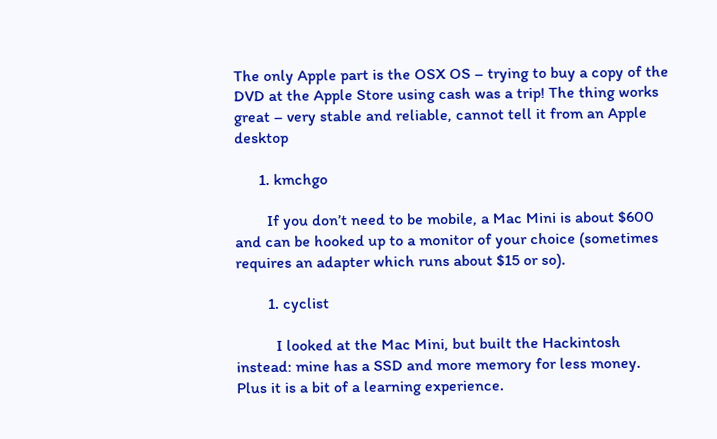The only Apple part is the OSX OS – trying to buy a copy of the DVD at the Apple Store using cash was a trip! The thing works great – very stable and reliable, cannot tell it from an Apple desktop

      1. kmchgo

        If you don’t need to be mobile, a Mac Mini is about $600 and can be hooked up to a monitor of your choice (sometimes requires an adapter which runs about $15 or so).

        1. cyclist

          I looked at the Mac Mini, but built the Hackintosh instead: mine has a SSD and more memory for less money. Plus it is a bit of a learning experience.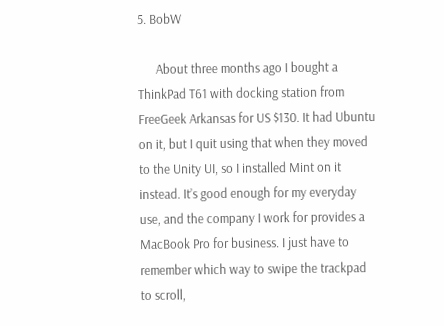5. BobW

      About three months ago I bought a ThinkPad T61 with docking station from FreeGeek Arkansas for US $130. It had Ubuntu on it, but I quit using that when they moved to the Unity UI, so I installed Mint on it instead. It’s good enough for my everyday use, and the company I work for provides a MacBook Pro for business. I just have to remember which way to swipe the trackpad to scroll,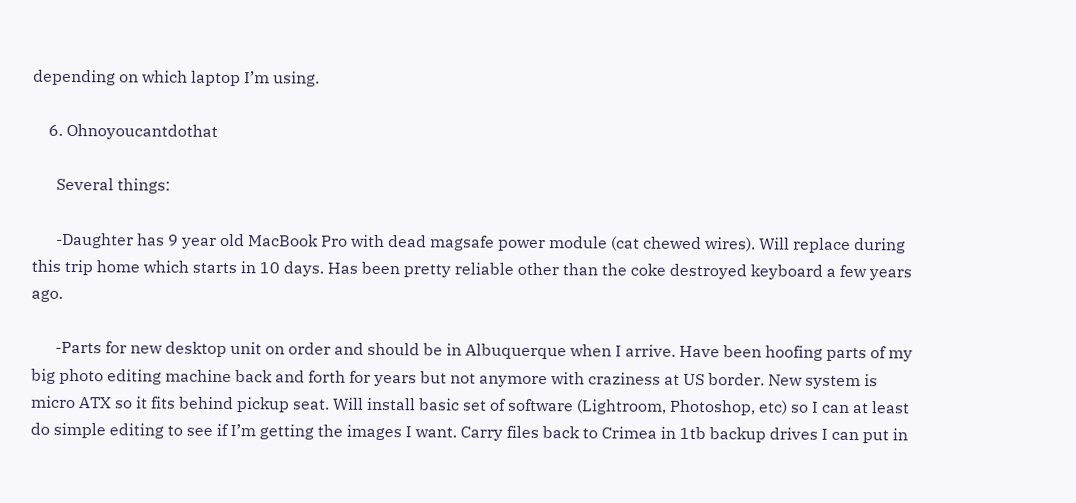depending on which laptop I’m using.

    6. Ohnoyoucantdothat

      Several things:

      -Daughter has 9 year old MacBook Pro with dead magsafe power module (cat chewed wires). Will replace during this trip home which starts in 10 days. Has been pretty reliable other than the coke destroyed keyboard a few years ago.

      -Parts for new desktop unit on order and should be in Albuquerque when I arrive. Have been hoofing parts of my big photo editing machine back and forth for years but not anymore with craziness at US border. New system is micro ATX so it fits behind pickup seat. Will install basic set of software (Lightroom, Photoshop, etc) so I can at least do simple editing to see if I’m getting the images I want. Carry files back to Crimea in 1tb backup drives I can put in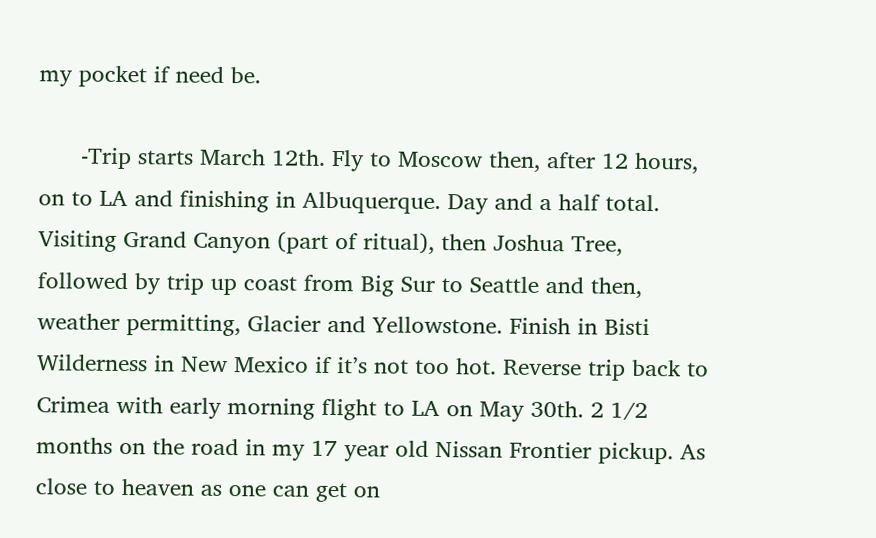my pocket if need be.

      -Trip starts March 12th. Fly to Moscow then, after 12 hours, on to LA and finishing in Albuquerque. Day and a half total. Visiting Grand Canyon (part of ritual), then Joshua Tree, followed by trip up coast from Big Sur to Seattle and then, weather permitting, Glacier and Yellowstone. Finish in Bisti Wilderness in New Mexico if it’s not too hot. Reverse trip back to Crimea with early morning flight to LA on May 30th. 2 1/2 months on the road in my 17 year old Nissan Frontier pickup. As close to heaven as one can get on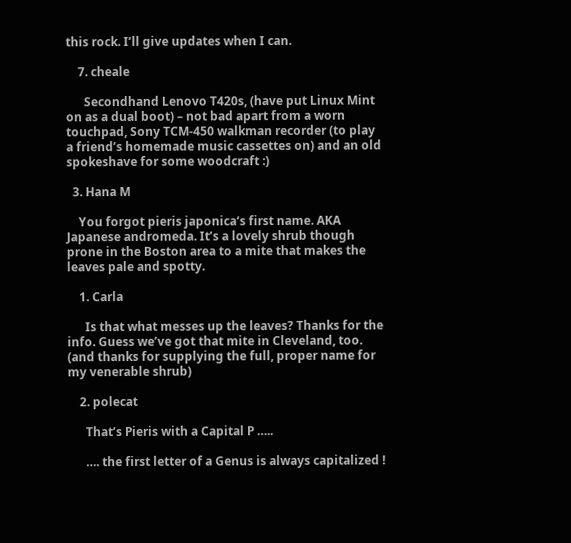this rock. I’ll give updates when I can.

    7. cheale

      Secondhand Lenovo T420s, (have put Linux Mint on as a dual boot) – not bad apart from a worn touchpad, Sony TCM-450 walkman recorder (to play a friend’s homemade music cassettes on) and an old spokeshave for some woodcraft :)

  3. Hana M

    You forgot pieris japonica‘s first name. AKA Japanese andromeda. It’s a lovely shrub though prone in the Boston area to a mite that makes the leaves pale and spotty.

    1. Carla

      Is that what messes up the leaves? Thanks for the info. Guess we’ve got that mite in Cleveland, too. (and thanks for supplying the full, proper name for my venerable shrub)

    2. polecat

      That’s Pieris with a Capital P …..

      …. the first letter of a Genus is always capitalized !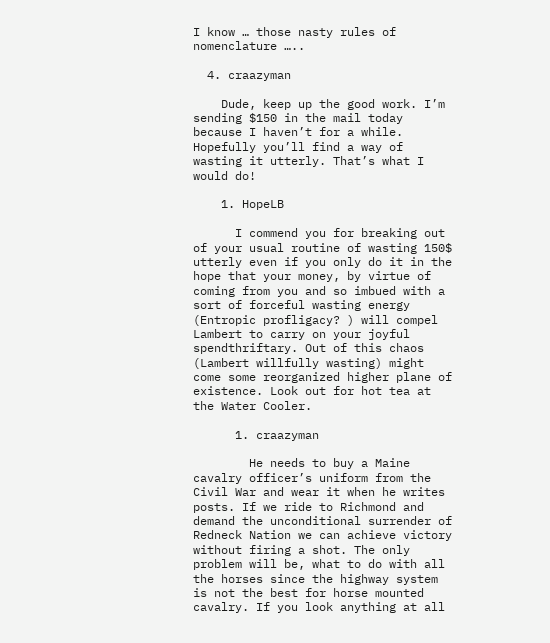I know … those nasty rules of nomenclature …..

  4. craazyman

    Dude, keep up the good work. I’m sending $150 in the mail today because I haven’t for a while. Hopefully you’ll find a way of wasting it utterly. That’s what I would do!

    1. HopeLB

      I commend you for breaking out of your usual routine of wasting 150$ utterly even if you only do it in the hope that your money, by virtue of coming from you and so imbued with a sort of forceful wasting energy (Entropic profligacy? ) will compel Lambert to carry on your joyful spendthriftary. Out of this chaos (Lambert willfully wasting) might come some reorganized higher plane of existence. Look out for hot tea at the Water Cooler.

      1. craazyman

        He needs to buy a Maine cavalry officer’s uniform from the Civil War and wear it when he writes posts. If we ride to Richmond and demand the unconditional surrender of Redneck Nation we can achieve victory without firing a shot. The only problem will be, what to do with all the horses since the highway system is not the best for horse mounted cavalry. If you look anything at all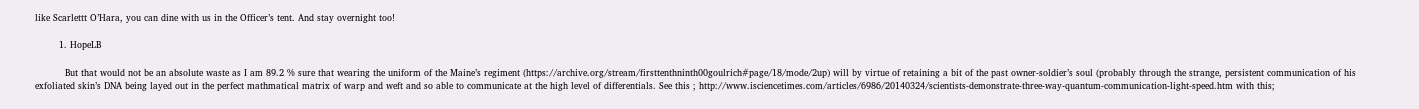like Scarlettt O’Hara, you can dine with us in the Officer’s tent. And stay overnight too!

        1. HopeLB

          But that would not be an absolute waste as I am 89.2 % sure that wearing the uniform of the Maine’s regiment (https://archive.org/stream/firsttenthninth00goulrich#page/18/mode/2up) will by virtue of retaining a bit of the past owner-soldier’s soul (probably through the strange, persistent communication of his exfoliated skin’s DNA being layed out in the perfect mathmatical matrix of warp and weft and so able to communicate at the high level of differentials. See this ; http://www.isciencetimes.com/articles/6986/20140324/scientists-demonstrate-three-way-quantum-communication-light-speed.htm with this;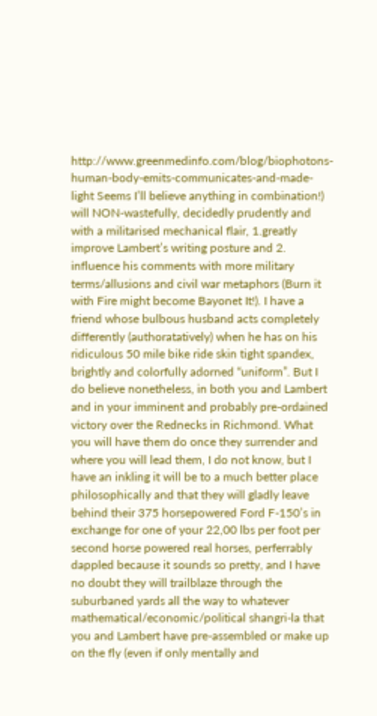http://www.greenmedinfo.com/blog/biophotons-human-body-emits-communicates-and-made-light Seems I’ll believe anything in combination!) will NON-wastefully, decidedly prudently and with a militarised mechanical flair, 1.greatly improve Lambert’s writing posture and 2. influence his comments with more military terms/allusions and civil war metaphors (Burn it with Fire might become Bayonet It!). I have a friend whose bulbous husband acts completely differently (authoratatively) when he has on his ridiculous 50 mile bike ride skin tight spandex, brightly and colorfully adorned “uniform”. But I do believe nonetheless, in both you and Lambert and in your imminent and probably pre-ordained victory over the Rednecks in Richmond. What you will have them do once they surrender and where you will lead them, I do not know, but I have an inkling it will be to a much better place philosophically and that they will gladly leave behind their 375 horsepowered Ford F-150’s in exchange for one of your 22,00 lbs per foot per second horse powered real horses, perferrably dappled because it sounds so pretty, and I have no doubt they will trailblaze through the suburbaned yards all the way to whatever mathematical/economic/political shangri-la that you and Lambert have pre-assembled or make up on the fly (even if only mentally and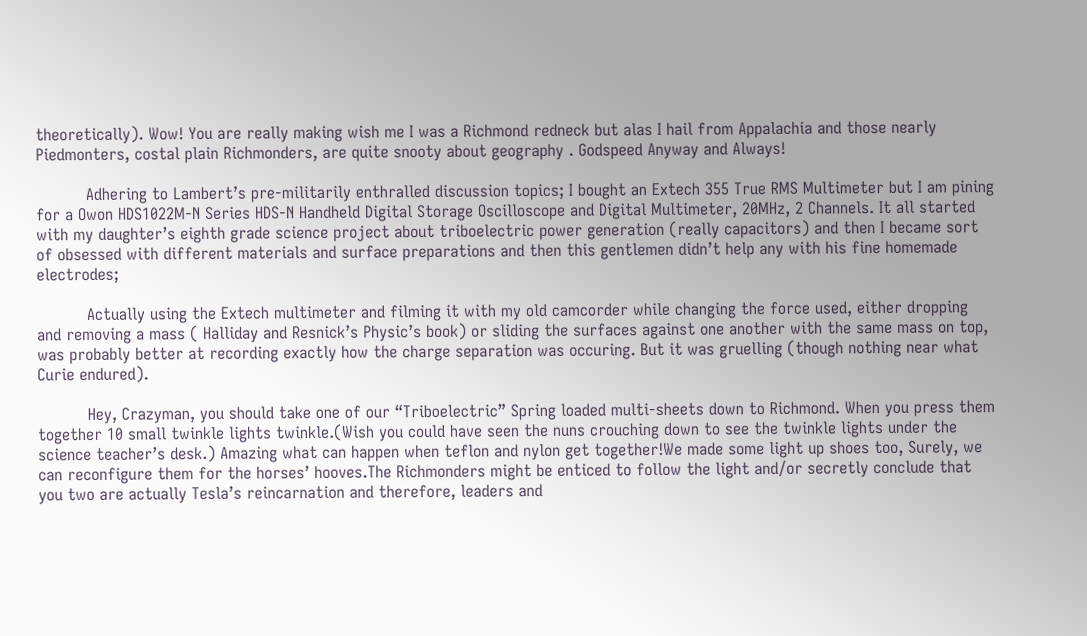theoretically). Wow! You are really making wish me I was a Richmond redneck but alas I hail from Appalachia and those nearly Piedmonters, costal plain Richmonders, are quite snooty about geography . Godspeed Anyway and Always!

          Adhering to Lambert’s pre-militarily enthralled discussion topics; I bought an Extech 355 True RMS Multimeter but I am pining for a Owon HDS1022M-N Series HDS-N Handheld Digital Storage Oscilloscope and Digital Multimeter, 20MHz, 2 Channels. It all started with my daughter’s eighth grade science project about triboelectric power generation (really capacitors) and then I became sort of obsessed with different materials and surface preparations and then this gentlemen didn’t help any with his fine homemade electrodes;

          Actually using the Extech multimeter and filming it with my old camcorder while changing the force used, either dropping and removing a mass ( Halliday and Resnick’s Physic’s book) or sliding the surfaces against one another with the same mass on top, was probably better at recording exactly how the charge separation was occuring. But it was gruelling (though nothing near what Curie endured).

          Hey, Crazyman, you should take one of our “Triboelectric” Spring loaded multi-sheets down to Richmond. When you press them together 10 small twinkle lights twinkle.(Wish you could have seen the nuns crouching down to see the twinkle lights under the science teacher’s desk.) Amazing what can happen when teflon and nylon get together!We made some light up shoes too, Surely, we can reconfigure them for the horses’ hooves.The Richmonders might be enticed to follow the light and/or secretly conclude that you two are actually Tesla’s reincarnation and therefore, leaders and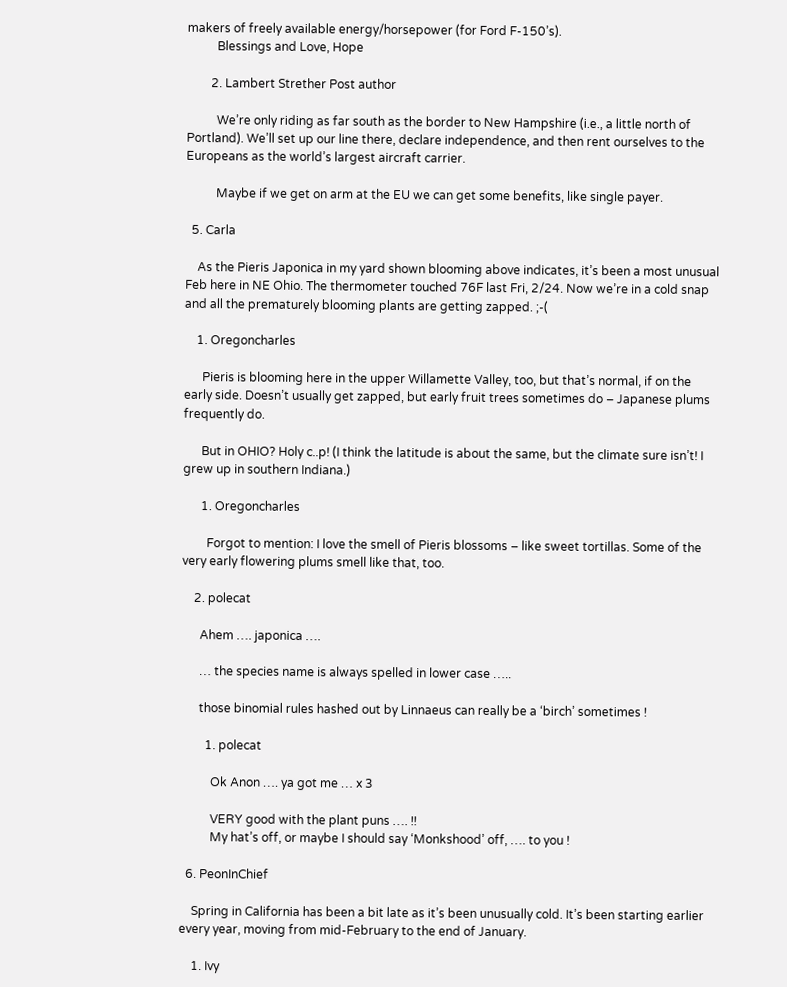makers of freely available energy/horsepower (for Ford F-150’s).
          Blessings and Love, Hope

        2. Lambert Strether Post author

          We’re only riding as far south as the border to New Hampshire (i.e., a little north of Portland). We’ll set up our line there, declare independence, and then rent ourselves to the Europeans as the world’s largest aircraft carrier.

          Maybe if we get on arm at the EU we can get some benefits, like single payer.

  5. Carla

    As the Pieris Japonica in my yard shown blooming above indicates, it’s been a most unusual Feb here in NE Ohio. The thermometer touched 76F last Fri, 2/24. Now we’re in a cold snap and all the prematurely blooming plants are getting zapped. ;-(

    1. Oregoncharles

      Pieris is blooming here in the upper Willamette Valley, too, but that’s normal, if on the early side. Doesn’t usually get zapped, but early fruit trees sometimes do – Japanese plums frequently do.

      But in OHIO? Holy c..p! (I think the latitude is about the same, but the climate sure isn’t! I grew up in southern Indiana.)

      1. Oregoncharles

        Forgot to mention: I love the smell of Pieris blossoms – like sweet tortillas. Some of the very early flowering plums smell like that, too.

    2. polecat

      Ahem …. japonica ….

      … the species name is always spelled in lower case …..

      those binomial rules hashed out by Linnaeus can really be a ‘birch’ sometimes !

        1. polecat

          Ok Anon …. ya got me … x 3

          VERY good with the plant puns …. !!
          My hat’s off, or maybe I should say ‘Monkshood’ off, …. to you !

  6. PeonInChief

    Spring in California has been a bit late as it’s been unusually cold. It’s been starting earlier every year, moving from mid-February to the end of January.

    1. Ivy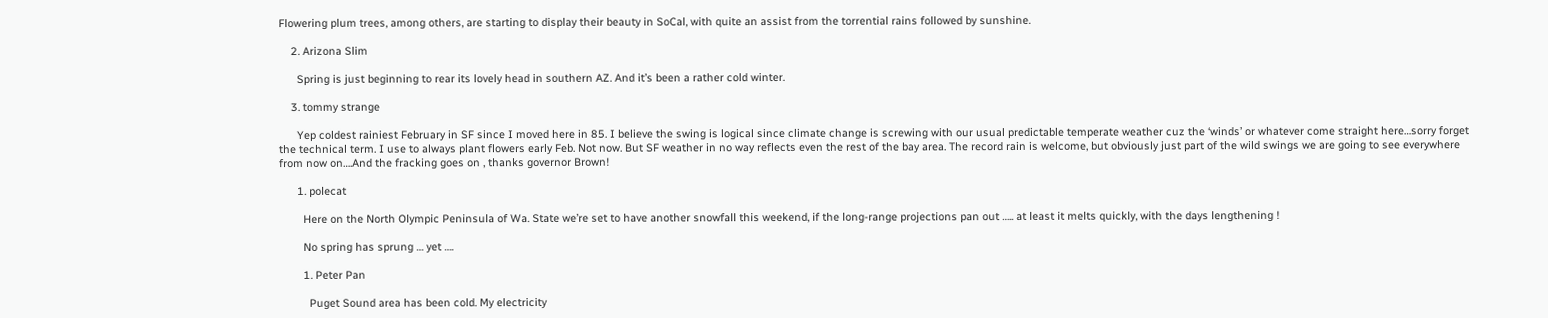Flowering plum trees, among others, are starting to display their beauty in SoCal, with quite an assist from the torrential rains followed by sunshine.

    2. Arizona Slim

      Spring is just beginning to rear its lovely head in southern AZ. And it’s been a rather cold winter.

    3. tommy strange

      Yep coldest rainiest February in SF since I moved here in 85. I believe the swing is logical since climate change is screwing with our usual predictable temperate weather cuz the ‘winds’ or whatever come straight here…sorry forget the technical term. I use to always plant flowers early Feb. Not now. But SF weather in no way reflects even the rest of the bay area. The record rain is welcome, but obviously just part of the wild swings we are going to see everywhere from now on….And the fracking goes on , thanks governor Brown!

      1. polecat

        Here on the North Olympic Peninsula of Wa. State we’re set to have another snowfall this weekend, if the long-range projections pan out ….. at least it melts quickly, with the days lengthening !

        No spring has sprung … yet ….

        1. Peter Pan

          Puget Sound area has been cold. My electricity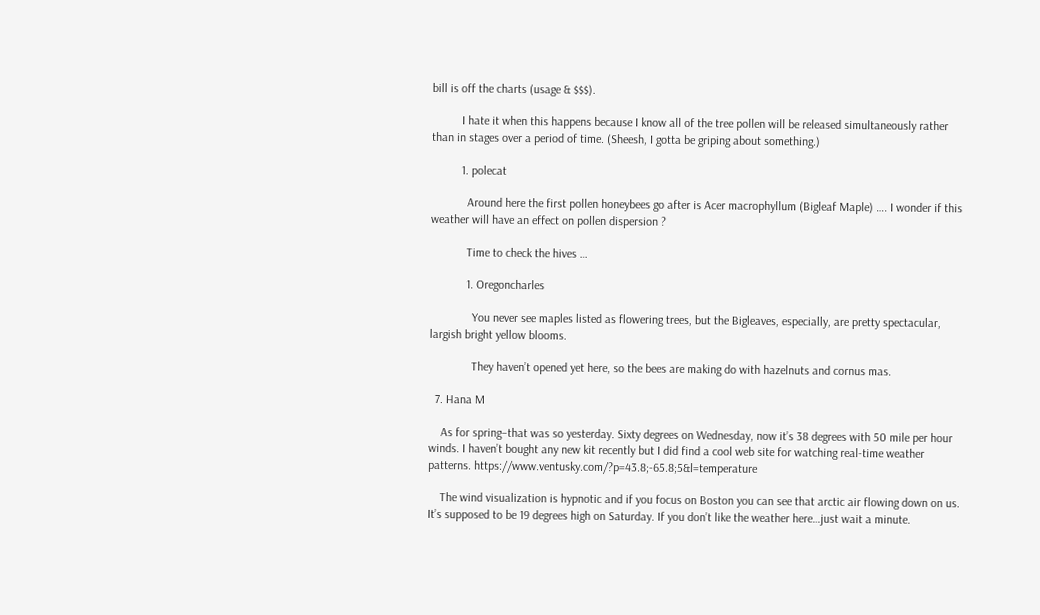bill is off the charts (usage & $$$).

          I hate it when this happens because I know all of the tree pollen will be released simultaneously rather than in stages over a period of time. (Sheesh, I gotta be griping about something.)

          1. polecat

            Around here the first pollen honeybees go after is Acer macrophyllum (Bigleaf Maple) …. I wonder if this weather will have an effect on pollen dispersion ?

            Time to check the hives …

            1. Oregoncharles

              You never see maples listed as flowering trees, but the Bigleaves, especially, are pretty spectacular, largish bright yellow blooms.

              They haven’t opened yet here, so the bees are making do with hazelnuts and cornus mas.

  7. Hana M

    As for spring–that was so yesterday. Sixty degrees on Wednesday, now it’s 38 degrees with 50 mile per hour winds. I haven’t bought any new kit recently but I did find a cool web site for watching real-time weather patterns. https://www.ventusky.com/?p=43.8;-65.8;5&l=temperature

    The wind visualization is hypnotic and if you focus on Boston you can see that arctic air flowing down on us. It’s supposed to be 19 degrees high on Saturday. If you don’t like the weather here…just wait a minute.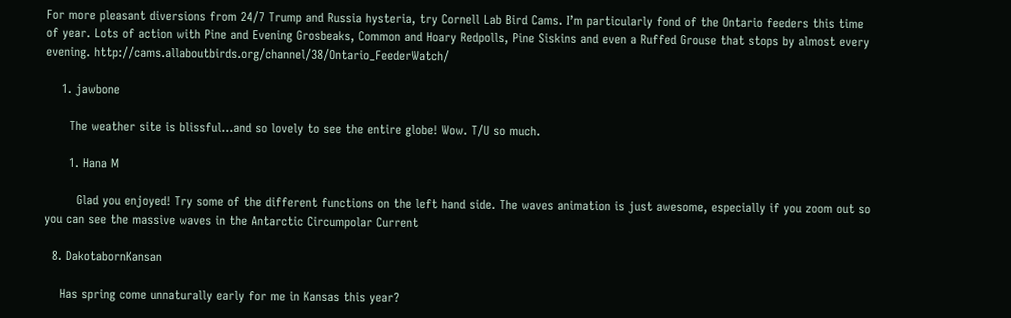For more pleasant diversions from 24/7 Trump and Russia hysteria, try Cornell Lab Bird Cams. I’m particularly fond of the Ontario feeders this time of year. Lots of action with Pine and Evening Grosbeaks, Common and Hoary Redpolls, Pine Siskins and even a Ruffed Grouse that stops by almost every evening. http://cams.allaboutbirds.org/channel/38/Ontario_FeederWatch/

    1. jawbone

      The weather site is blissful…and so lovely to see the entire globe! Wow. T/U so much.

      1. Hana M

        Glad you enjoyed! Try some of the different functions on the left hand side. The waves animation is just awesome, especially if you zoom out so you can see the massive waves in the Antarctic Circumpolar Current

  8. DakotabornKansan

    Has spring come unnaturally early for me in Kansas this year?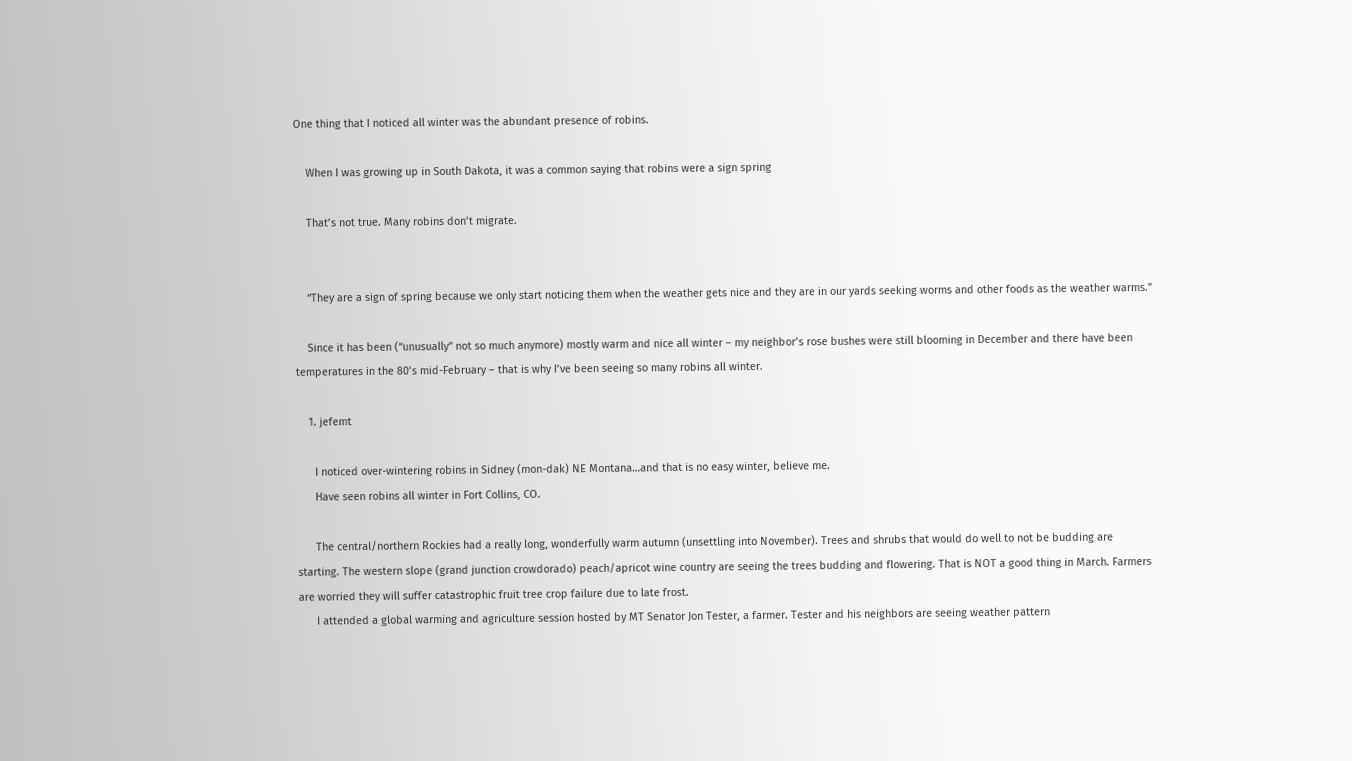One thing that I noticed all winter was the abundant presence of robins.

    When I was growing up in South Dakota, it was a common saying that robins were a sign spring

    That’s not true. Many robins don’t migrate.


    “They are a sign of spring because we only start noticing them when the weather gets nice and they are in our yards seeking worms and other foods as the weather warms.”

    Since it has been (“unusually” not so much anymore) mostly warm and nice all winter – my neighbor’s rose bushes were still blooming in December and there have been temperatures in the 80’s mid-February – that is why I’ve been seeing so many robins all winter.

    1. jefemt

      I noticed over-wintering robins in Sidney (mon-dak) NE Montana…and that is no easy winter, believe me.
      Have seen robins all winter in Fort Collins, CO.

      The central/northern Rockies had a really long, wonderfully warm autumn (unsettling into November). Trees and shrubs that would do well to not be budding are starting. The western slope (grand junction crowdorado) peach/apricot wine country are seeing the trees budding and flowering. That is NOT a good thing in March. Farmers are worried they will suffer catastrophic fruit tree crop failure due to late frost.
      I attended a global warming and agriculture session hosted by MT Senator Jon Tester, a farmer. Tester and his neighbors are seeing weather pattern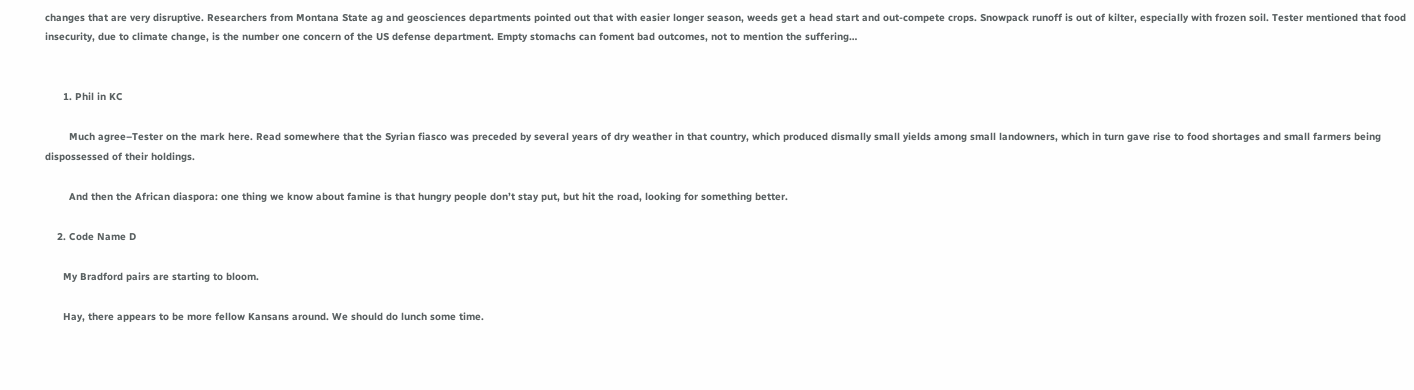changes that are very disruptive. Researchers from Montana State ag and geosciences departments pointed out that with easier longer season, weeds get a head start and out-compete crops. Snowpack runoff is out of kilter, especially with frozen soil. Tester mentioned that food insecurity, due to climate change, is the number one concern of the US defense department. Empty stomachs can foment bad outcomes, not to mention the suffering…


      1. Phil in KC

        Much agree–Tester on the mark here. Read somewhere that the Syrian fiasco was preceded by several years of dry weather in that country, which produced dismally small yields among small landowners, which in turn gave rise to food shortages and small farmers being dispossessed of their holdings.

        And then the African diaspora: one thing we know about famine is that hungry people don’t stay put, but hit the road, looking for something better.

    2. Code Name D

      My Bradford pairs are starting to bloom.

      Hay, there appears to be more fellow Kansans around. We should do lunch some time.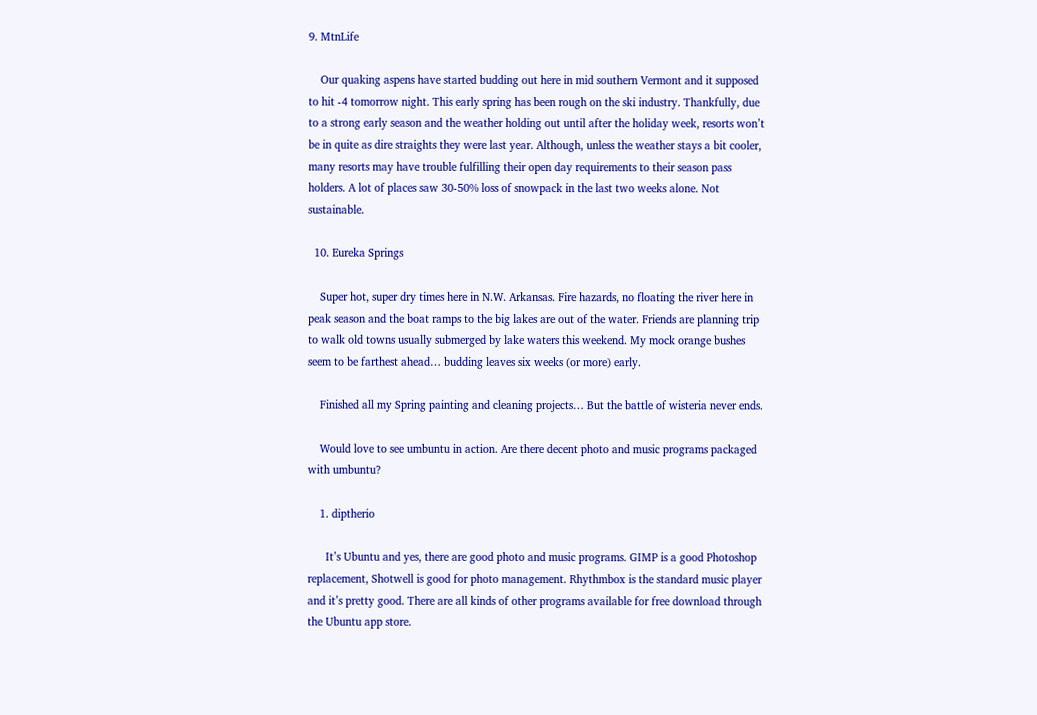9. MtnLife

    Our quaking aspens have started budding out here in mid southern Vermont and it supposed to hit -4 tomorrow night. This early spring has been rough on the ski industry. Thankfully, due to a strong early season and the weather holding out until after the holiday week, resorts won’t be in quite as dire straights they were last year. Although, unless the weather stays a bit cooler, many resorts may have trouble fulfilling their open day requirements to their season pass holders. A lot of places saw 30-50% loss of snowpack in the last two weeks alone. Not sustainable.

  10. Eureka Springs

    Super hot, super dry times here in N.W. Arkansas. Fire hazards, no floating the river here in peak season and the boat ramps to the big lakes are out of the water. Friends are planning trip to walk old towns usually submerged by lake waters this weekend. My mock orange bushes seem to be farthest ahead… budding leaves six weeks (or more) early.

    Finished all my Spring painting and cleaning projects… But the battle of wisteria never ends.

    Would love to see umbuntu in action. Are there decent photo and music programs packaged with umbuntu?

    1. diptherio

      It’s Ubuntu and yes, there are good photo and music programs. GIMP is a good Photoshop replacement, Shotwell is good for photo management. Rhythmbox is the standard music player and it’s pretty good. There are all kinds of other programs available for free download through the Ubuntu app store.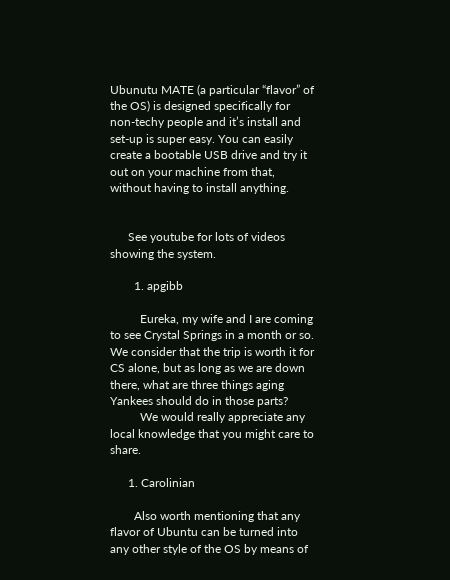Ubunutu MATE (a particular “flavor” of the OS) is designed specifically for non-techy people and it’s install and set-up is super easy. You can easily create a bootable USB drive and try it out on your machine from that, without having to install anything.


      See youtube for lots of videos showing the system.

        1. apgibb

          Eureka, my wife and I are coming to see Crystal Springs in a month or so. We consider that the trip is worth it for CS alone, but as long as we are down there, what are three things aging Yankees should do in those parts?
          We would really appreciate any local knowledge that you might care to share.

      1. Carolinian

        Also worth mentioning that any flavor of Ubuntu can be turned into any other style of the OS by means of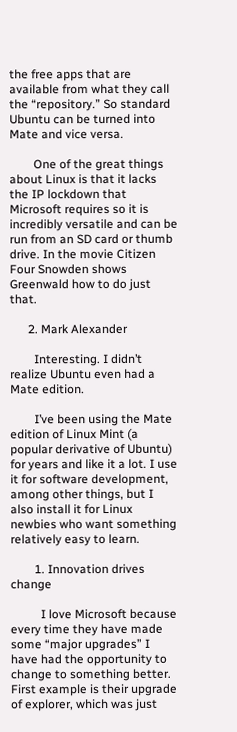the free apps that are available from what they call the “repository.” So standard Ubuntu can be turned into Mate and vice versa.

        One of the great things about Linux is that it lacks the IP lockdown that Microsoft requires so it is incredibly versatile and can be run from an SD card or thumb drive. In the movie Citizen Four Snowden shows Greenwald how to do just that.

      2. Mark Alexander

        Interesting. I didn’t realize Ubuntu even had a Mate edition.

        I’ve been using the Mate edition of Linux Mint (a popular derivative of Ubuntu) for years and like it a lot. I use it for software development, among other things, but I also install it for Linux newbies who want something relatively easy to learn.

        1. Innovation drives change

          I love Microsoft because every time they have made some “major upgrades” I have had the opportunity to change to something better. First example is their upgrade of explorer, which was just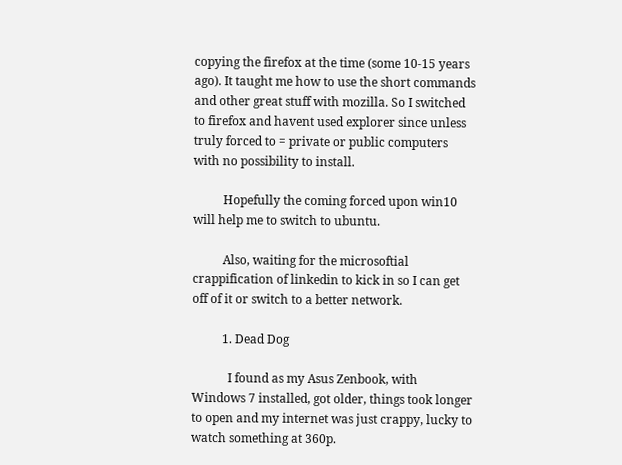copying the firefox at the time (some 10-15 years ago). It taught me how to use the short commands and other great stuff with mozilla. So I switched to firefox and havent used explorer since unless truly forced to = private or public computers with no possibility to install.

          Hopefully the coming forced upon win10 will help me to switch to ubuntu.

          Also, waiting for the microsoftial crappification of linkedin to kick in so I can get off of it or switch to a better network.

          1. Dead Dog

            I found as my Asus Zenbook, with Windows 7 installed, got older, things took longer to open and my internet was just crappy, lucky to watch something at 360p.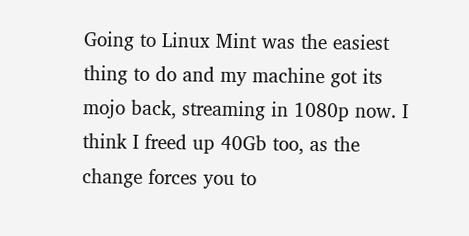Going to Linux Mint was the easiest thing to do and my machine got its mojo back, streaming in 1080p now. I think I freed up 40Gb too, as the change forces you to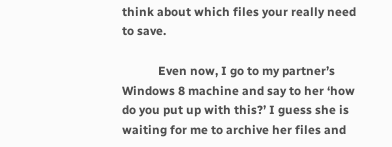think about which files your really need to save.

            Even now, I go to my partner’s Windows 8 machine and say to her ‘how do you put up with this?’ I guess she is waiting for me to archive her files and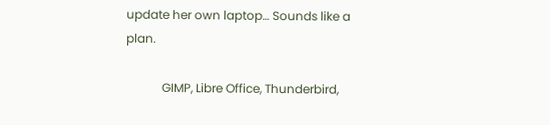update her own laptop… Sounds like a plan.

            GIMP, Libre Office, Thunderbird,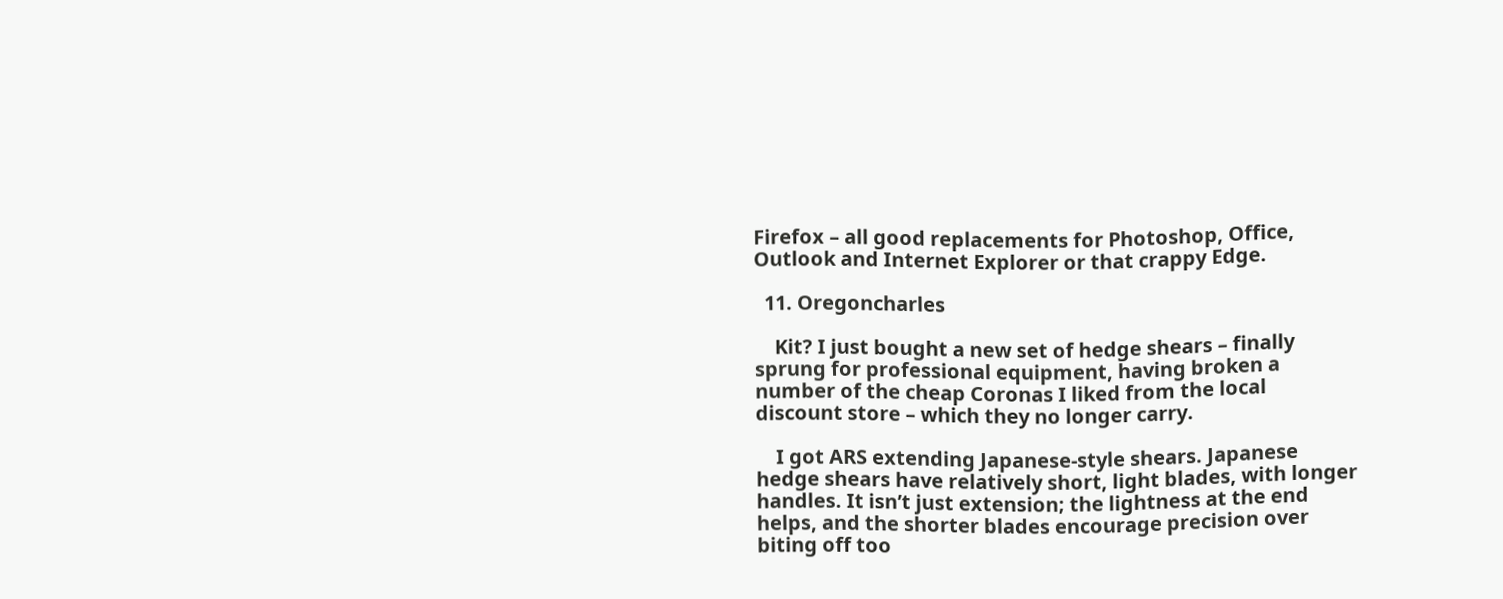Firefox – all good replacements for Photoshop, Office, Outlook and Internet Explorer or that crappy Edge.

  11. Oregoncharles

    Kit? I just bought a new set of hedge shears – finally sprung for professional equipment, having broken a number of the cheap Coronas I liked from the local discount store – which they no longer carry.

    I got ARS extending Japanese-style shears. Japanese hedge shears have relatively short, light blades, with longer handles. It isn’t just extension; the lightness at the end helps, and the shorter blades encourage precision over biting off too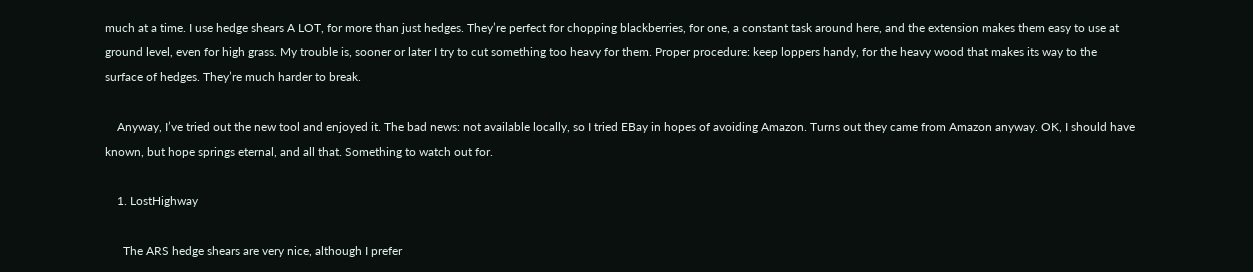much at a time. I use hedge shears A LOT, for more than just hedges. They’re perfect for chopping blackberries, for one, a constant task around here, and the extension makes them easy to use at ground level, even for high grass. My trouble is, sooner or later I try to cut something too heavy for them. Proper procedure: keep loppers handy, for the heavy wood that makes its way to the surface of hedges. They’re much harder to break.

    Anyway, I’ve tried out the new tool and enjoyed it. The bad news: not available locally, so I tried EBay in hopes of avoiding Amazon. Turns out they came from Amazon anyway. OK, I should have known, but hope springs eternal, and all that. Something to watch out for.

    1. LostHighway

      The ARS hedge shears are very nice, although I prefer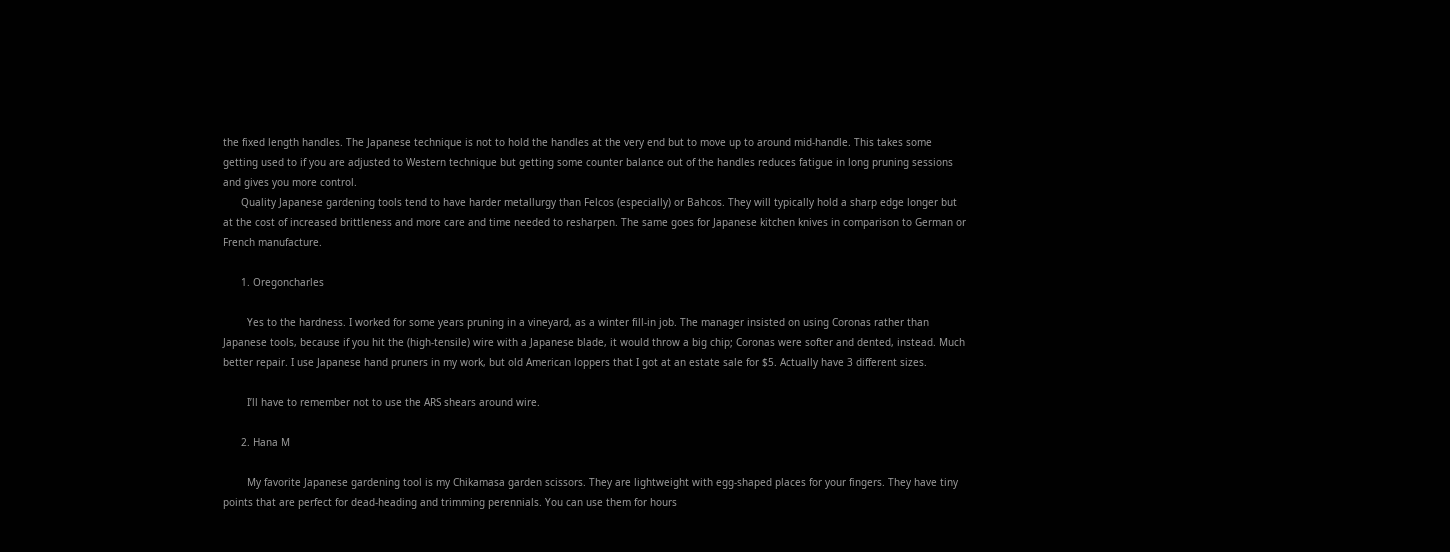the fixed length handles. The Japanese technique is not to hold the handles at the very end but to move up to around mid-handle. This takes some getting used to if you are adjusted to Western technique but getting some counter balance out of the handles reduces fatigue in long pruning sessions and gives you more control.
      Quality Japanese gardening tools tend to have harder metallurgy than Felcos (especially) or Bahcos. They will typically hold a sharp edge longer but at the cost of increased brittleness and more care and time needed to resharpen. The same goes for Japanese kitchen knives in comparison to German or French manufacture.

      1. Oregoncharles

        Yes to the hardness. I worked for some years pruning in a vineyard, as a winter fill-in job. The manager insisted on using Coronas rather than Japanese tools, because if you hit the (high-tensile) wire with a Japanese blade, it would throw a big chip; Coronas were softer and dented, instead. Much better repair. I use Japanese hand pruners in my work, but old American loppers that I got at an estate sale for $5. Actually have 3 different sizes.

        I’ll have to remember not to use the ARS shears around wire.

      2. Hana M

        My favorite Japanese gardening tool is my Chikamasa garden scissors. They are lightweight with egg-shaped places for your fingers. They have tiny points that are perfect for dead-heading and trimming perennials. You can use them for hours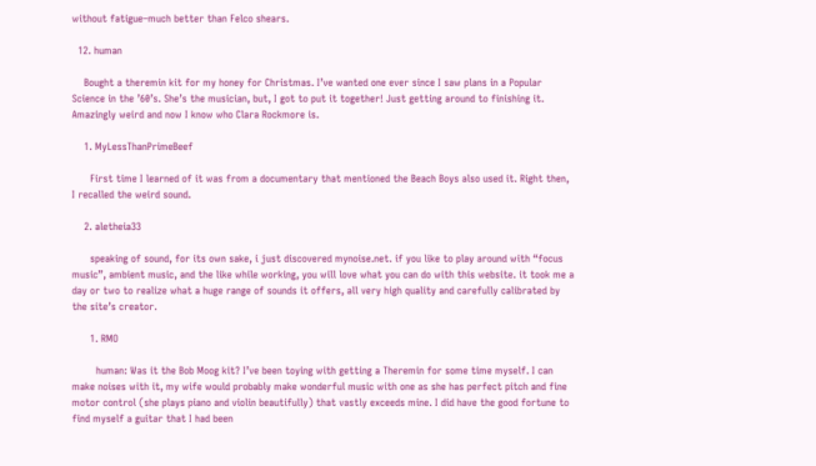without fatigue–much better than Felco shears.

  12. human

    Bought a theremin kit for my honey for Christmas. I’ve wanted one ever since I saw plans in a Popular Science in the ’60’s. She’s the musician, but, I got to put it together! Just getting around to finishing it. Amazingly weird and now I know who Clara Rockmore is.

    1. MyLessThanPrimeBeef

      First time I learned of it was from a documentary that mentioned the Beach Boys also used it. Right then, I recalled the weird sound.

    2. aletheia33

      speaking of sound, for its own sake, i just discovered mynoise.net. if you like to play around with “focus music”, ambient music, and the like while working, you will love what you can do with this website. it took me a day or two to realize what a huge range of sounds it offers, all very high quality and carefully calibrated by the site’s creator.

      1. RMO

        human: Was it the Bob Moog kit? I’ve been toying with getting a Theremin for some time myself. I can make noises with it, my wife would probably make wonderful music with one as she has perfect pitch and fine motor control (she plays piano and violin beautifully) that vastly exceeds mine. I did have the good fortune to find myself a guitar that I had been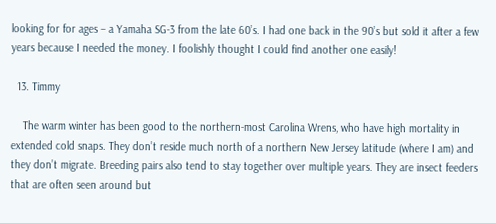looking for for ages – a Yamaha SG-3 from the late 60’s. I had one back in the 90’s but sold it after a few years because I needed the money. I foolishly thought I could find another one easily!

  13. Timmy

    The warm winter has been good to the northern-most Carolina Wrens, who have high mortality in extended cold snaps. They don’t reside much north of a northern New Jersey latitude (where I am) and they don’t migrate. Breeding pairs also tend to stay together over multiple years. They are insect feeders that are often seen around but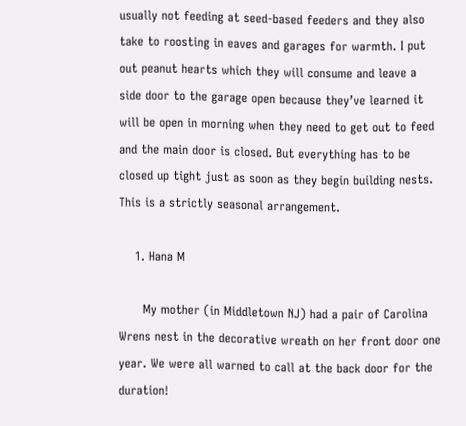usually not feeding at seed-based feeders and they also take to roosting in eaves and garages for warmth. I put out peanut hearts which they will consume and leave a side door to the garage open because they’ve learned it will be open in morning when they need to get out to feed and the main door is closed. But everything has to be closed up tight just as soon as they begin building nests. This is a strictly seasonal arrangement.

    1. Hana M

      My mother (in Middletown NJ) had a pair of Carolina Wrens nest in the decorative wreath on her front door one year. We were all warned to call at the back door for the duration!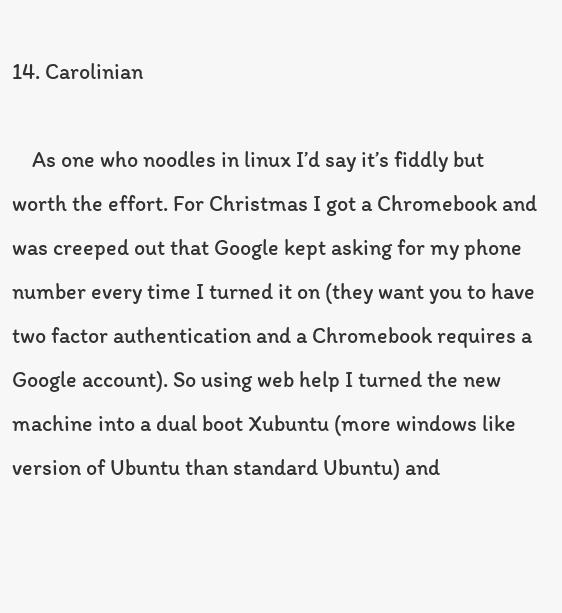14. Carolinian

    As one who noodles in linux I’d say it’s fiddly but worth the effort. For Christmas I got a Chromebook and was creeped out that Google kept asking for my phone number every time I turned it on (they want you to have two factor authentication and a Chromebook requires a Google account). So using web help I turned the new machine into a dual boot Xubuntu (more windows like version of Ubuntu than standard Ubuntu) and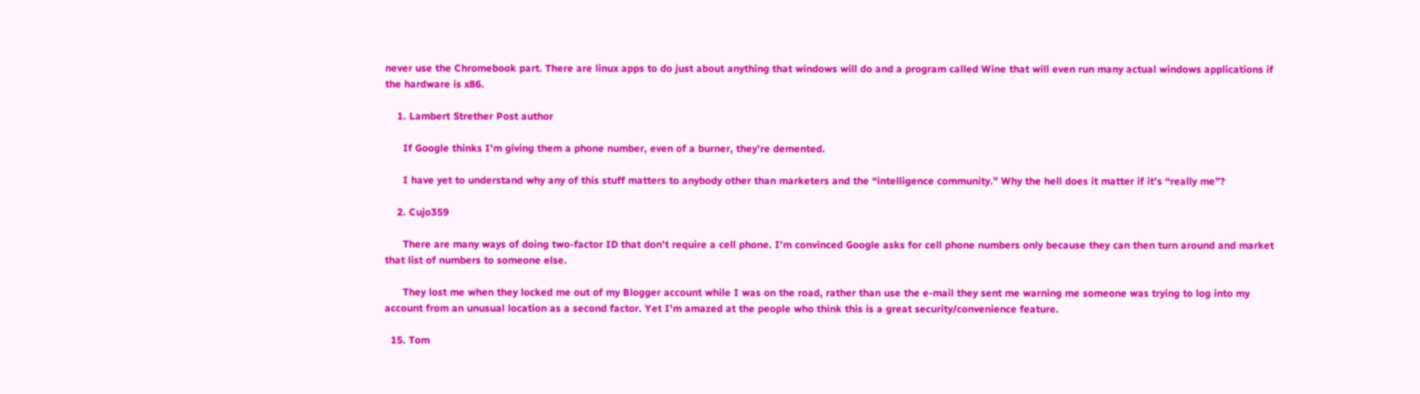never use the Chromebook part. There are linux apps to do just about anything that windows will do and a program called Wine that will even run many actual windows applications if the hardware is x86.

    1. Lambert Strether Post author

      If Google thinks I’m giving them a phone number, even of a burner, they’re demented.

      I have yet to understand why any of this stuff matters to anybody other than marketers and the “intelligence community.” Why the hell does it matter if it’s “really me”?

    2. Cujo359

      There are many ways of doing two-factor ID that don’t require a cell phone. I’m convinced Google asks for cell phone numbers only because they can then turn around and market that list of numbers to someone else.

      They lost me when they locked me out of my Blogger account while I was on the road, rather than use the e-mail they sent me warning me someone was trying to log into my account from an unusual location as a second factor. Yet I’m amazed at the people who think this is a great security/convenience feature.

  15. Tom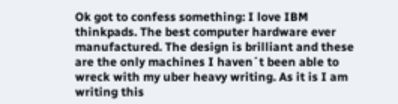Ok got to confess something: I love IBM thinkpads. The best computer hardware ever manufactured. The design is brilliant and these are the only machines I haven´t been able to wreck with my uber heavy writing. As it is I am writing this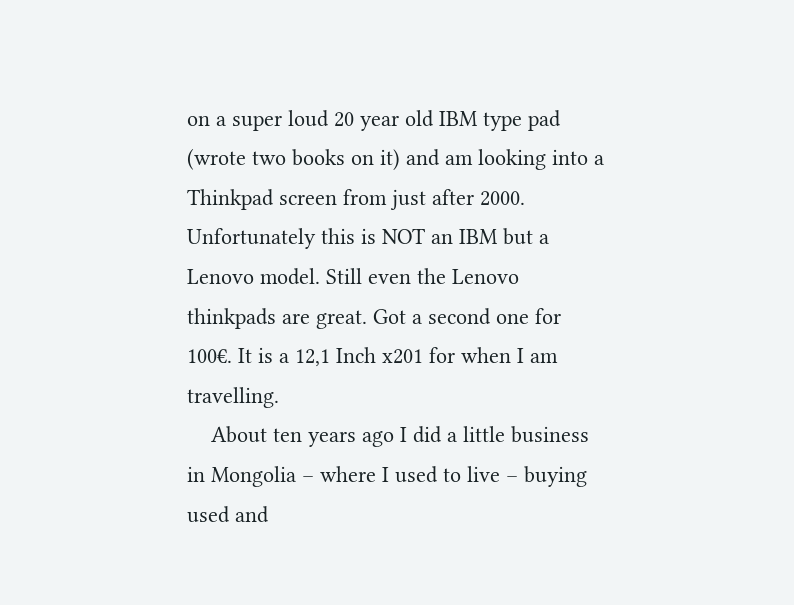on a super loud 20 year old IBM type pad (wrote two books on it) and am looking into a Thinkpad screen from just after 2000. Unfortunately this is NOT an IBM but a Lenovo model. Still even the Lenovo thinkpads are great. Got a second one for 100€. It is a 12,1 Inch x201 for when I am travelling.
    About ten years ago I did a little business in Mongolia – where I used to live – buying used and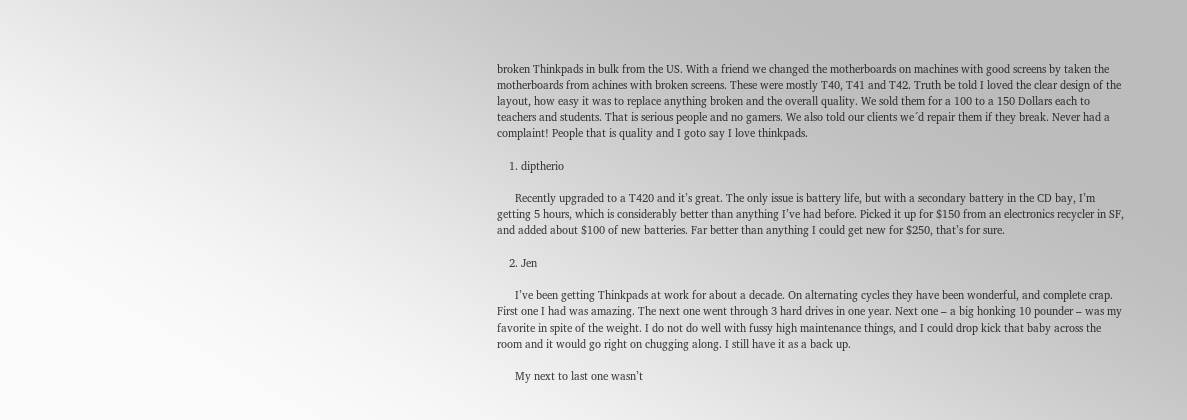broken Thinkpads in bulk from the US. With a friend we changed the motherboards on machines with good screens by taken the motherboards from achines with broken screens. These were mostly T40, T41 and T42. Truth be told I loved the clear design of the layout, how easy it was to replace anything broken and the overall quality. We sold them for a 100 to a 150 Dollars each to teachers and students. That is serious people and no gamers. We also told our clients we´d repair them if they break. Never had a complaint! People that is quality and I goto say I love thinkpads.

    1. diptherio

      Recently upgraded to a T420 and it’s great. The only issue is battery life, but with a secondary battery in the CD bay, I’m getting 5 hours, which is considerably better than anything I’ve had before. Picked it up for $150 from an electronics recycler in SF, and added about $100 of new batteries. Far better than anything I could get new for $250, that’s for sure.

    2. Jen

      I’ve been getting Thinkpads at work for about a decade. On alternating cycles they have been wonderful, and complete crap. First one I had was amazing. The next one went through 3 hard drives in one year. Next one – a big honking 10 pounder – was my favorite in spite of the weight. I do not do well with fussy high maintenance things, and I could drop kick that baby across the room and it would go right on chugging along. I still have it as a back up.

      My next to last one wasn’t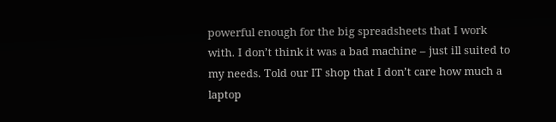powerful enough for the big spreadsheets that I work with. I don’t think it was a bad machine – just ill suited to my needs. Told our IT shop that I don’t care how much a laptop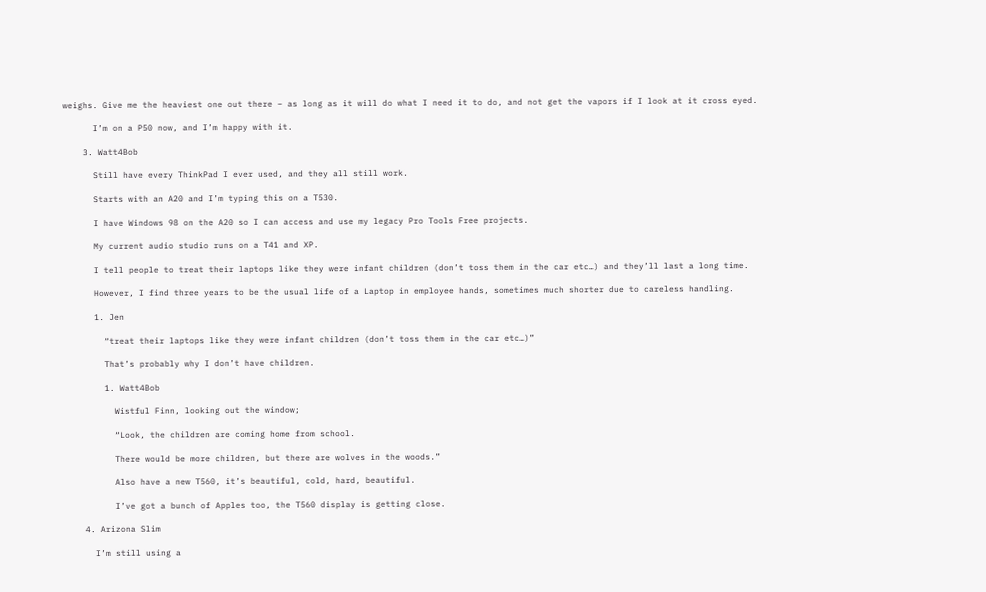weighs. Give me the heaviest one out there – as long as it will do what I need it to do, and not get the vapors if I look at it cross eyed.

      I’m on a P50 now, and I’m happy with it.

    3. Watt4Bob

      Still have every ThinkPad I ever used, and they all still work.

      Starts with an A20 and I’m typing this on a T530.

      I have Windows 98 on the A20 so I can access and use my legacy Pro Tools Free projects.

      My current audio studio runs on a T41 and XP.

      I tell people to treat their laptops like they were infant children (don’t toss them in the car etc…) and they’ll last a long time.

      However, I find three years to be the usual life of a Laptop in employee hands, sometimes much shorter due to careless handling.

      1. Jen

        “treat their laptops like they were infant children (don’t toss them in the car etc…)”

        That’s probably why I don’t have children.

        1. Watt4Bob

          Wistful Finn, looking out the window;

          “Look, the children are coming home from school.

          There would be more children, but there are wolves in the woods.”

          Also have a new T560, it’s beautiful, cold, hard, beautiful.

          I’ve got a bunch of Apples too, the T560 display is getting close.

    4. Arizona Slim

      I’m still using a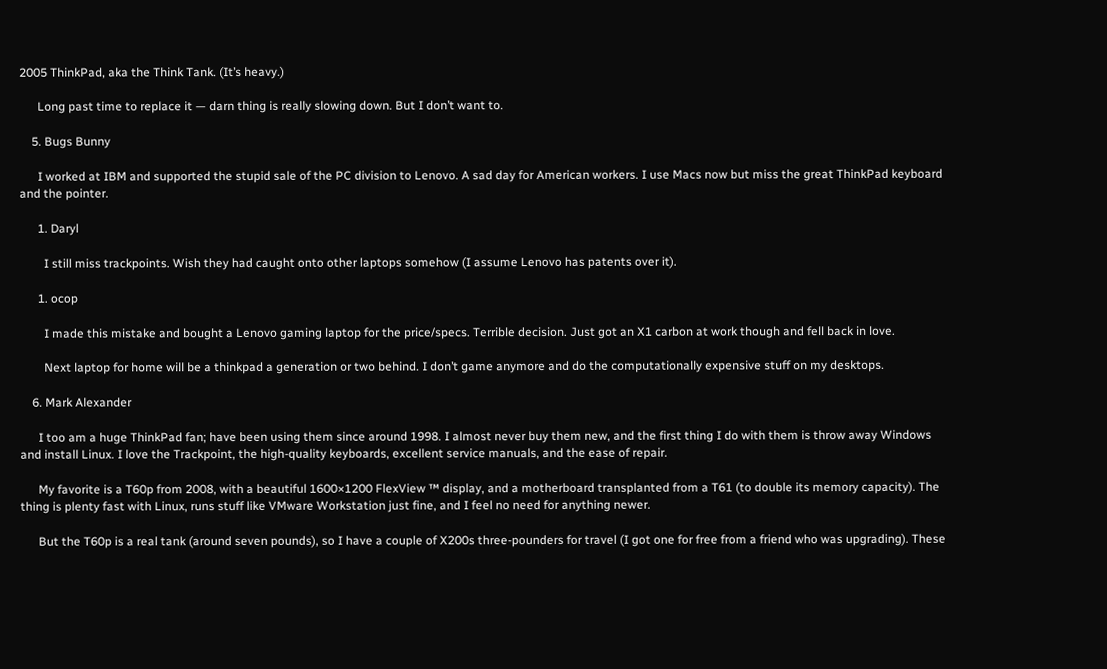2005 ThinkPad, aka the Think Tank. (It’s heavy.)

      Long past time to replace it — darn thing is really slowing down. But I don’t want to.

    5. Bugs Bunny

      I worked at IBM and supported the stupid sale of the PC division to Lenovo. A sad day for American workers. I use Macs now but miss the great ThinkPad keyboard and the pointer.

      1. Daryl

        I still miss trackpoints. Wish they had caught onto other laptops somehow (I assume Lenovo has patents over it).

      1. ocop

        I made this mistake and bought a Lenovo gaming laptop for the price/specs. Terrible decision. Just got an X1 carbon at work though and fell back in love.

        Next laptop for home will be a thinkpad a generation or two behind. I don’t game anymore and do the computationally expensive stuff on my desktops.

    6. Mark Alexander

      I too am a huge ThinkPad fan; have been using them since around 1998. I almost never buy them new, and the first thing I do with them is throw away Windows and install Linux. I love the Trackpoint, the high-quality keyboards, excellent service manuals, and the ease of repair.

      My favorite is a T60p from 2008, with a beautiful 1600×1200 FlexView ™ display, and a motherboard transplanted from a T61 (to double its memory capacity). The thing is plenty fast with Linux, runs stuff like VMware Workstation just fine, and I feel no need for anything newer.

      But the T60p is a real tank (around seven pounds), so I have a couple of X200s three-pounders for travel (I got one for free from a friend who was upgrading). These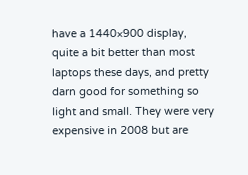have a 1440×900 display, quite a bit better than most laptops these days, and pretty darn good for something so light and small. They were very expensive in 2008 but are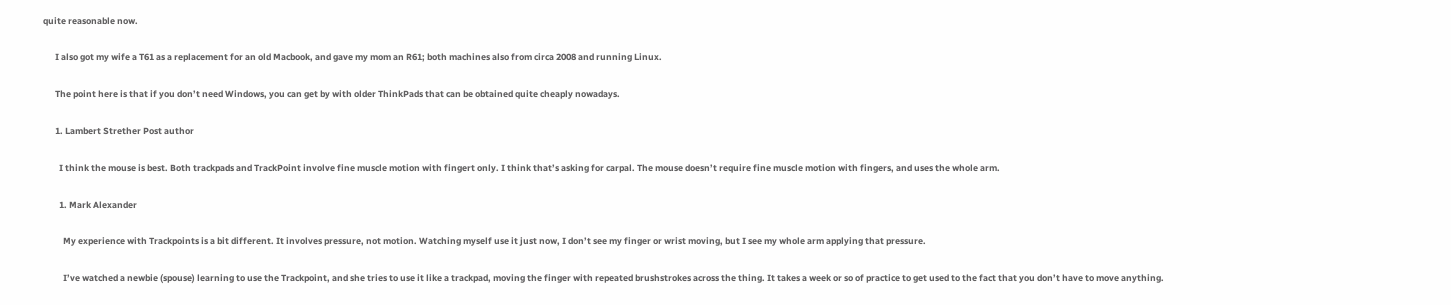quite reasonable now.

      I also got my wife a T61 as a replacement for an old Macbook, and gave my mom an R61; both machines also from circa 2008 and running Linux.

      The point here is that if you don’t need Windows, you can get by with older ThinkPads that can be obtained quite cheaply nowadays.

      1. Lambert Strether Post author

        I think the mouse is best. Both trackpads and TrackPoint involve fine muscle motion with fingert only. I think that’s asking for carpal. The mouse doesn’t require fine muscle motion with fingers, and uses the whole arm.

        1. Mark Alexander

          My experience with Trackpoints is a bit different. It involves pressure, not motion. Watching myself use it just now, I don’t see my finger or wrist moving, but I see my whole arm applying that pressure.

          I’ve watched a newbie (spouse) learning to use the Trackpoint, and she tries to use it like a trackpad, moving the finger with repeated brushstrokes across the thing. It takes a week or so of practice to get used to the fact that you don’t have to move anything.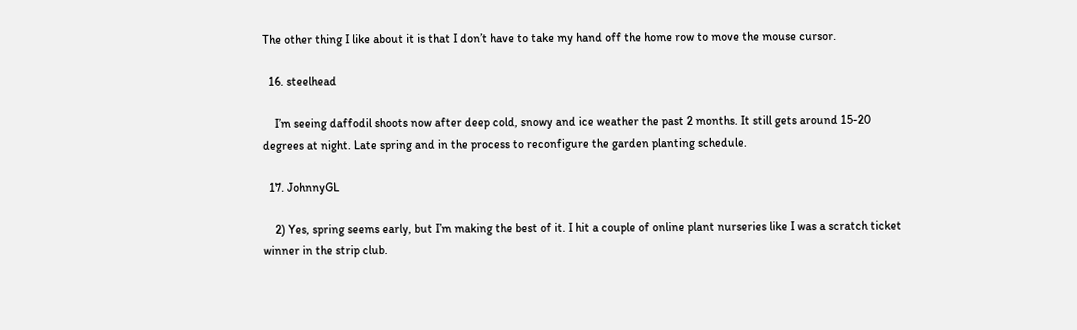The other thing I like about it is that I don’t have to take my hand off the home row to move the mouse cursor.

  16. steelhead

    I’m seeing daffodil shoots now after deep cold, snowy and ice weather the past 2 months. It still gets around 15-20 degrees at night. Late spring and in the process to reconfigure the garden planting schedule.

  17. JohnnyGL

    2) Yes, spring seems early, but I’m making the best of it. I hit a couple of online plant nurseries like I was a scratch ticket winner in the strip club.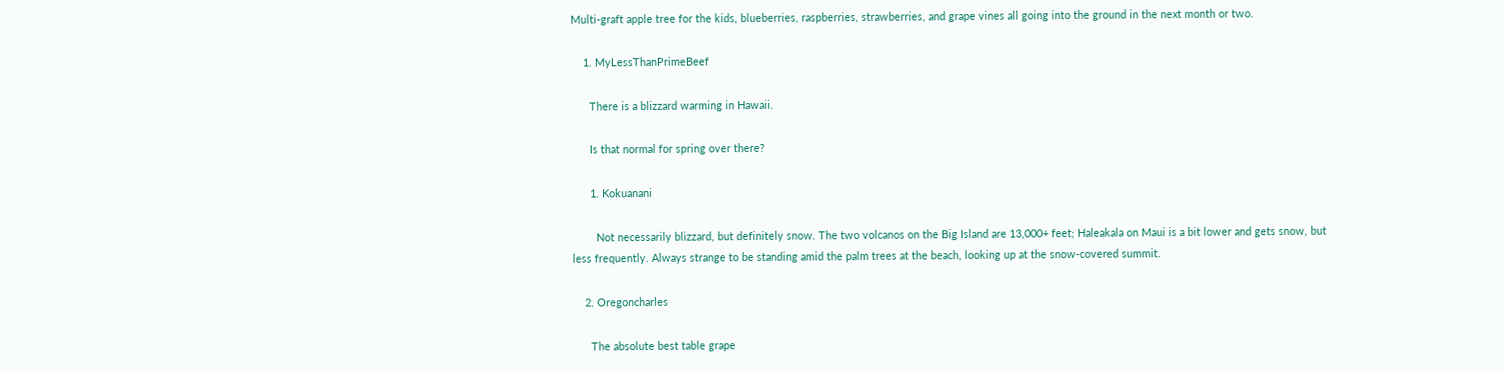Multi-graft apple tree for the kids, blueberries, raspberries, strawberries, and grape vines all going into the ground in the next month or two.

    1. MyLessThanPrimeBeef

      There is a blizzard warming in Hawaii.

      Is that normal for spring over there?

      1. Kokuanani

        Not necessarily blizzard, but definitely snow. The two volcanos on the Big Island are 13,000+ feet; Haleakala on Maui is a bit lower and gets snow, but less frequently. Always strange to be standing amid the palm trees at the beach, looking up at the snow-covered summit.

    2. Oregoncharles

      The absolute best table grape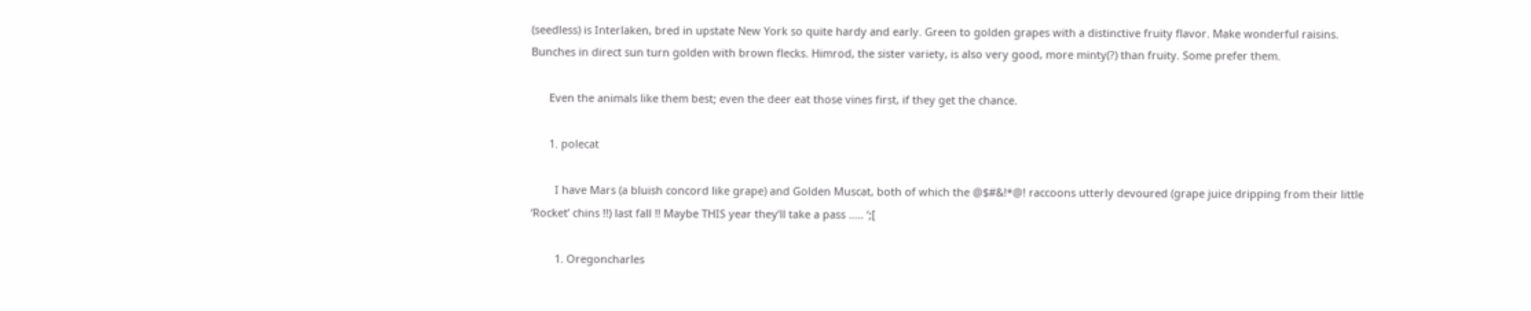(seedless) is Interlaken, bred in upstate New York so quite hardy and early. Green to golden grapes with a distinctive fruity flavor. Make wonderful raisins. Bunches in direct sun turn golden with brown flecks. Himrod, the sister variety, is also very good, more minty(?) than fruity. Some prefer them.

      Even the animals like them best; even the deer eat those vines first, if they get the chance.

      1. polecat

        I have Mars (a bluish concord like grape) and Golden Muscat, both of which the @$#&!*@! raccoons utterly devoured (grape juice dripping from their little ‘Rocket’ chins !!) last fall !! Maybe THIS year they’ll take a pass ….. ‘;[

        1. Oregoncharles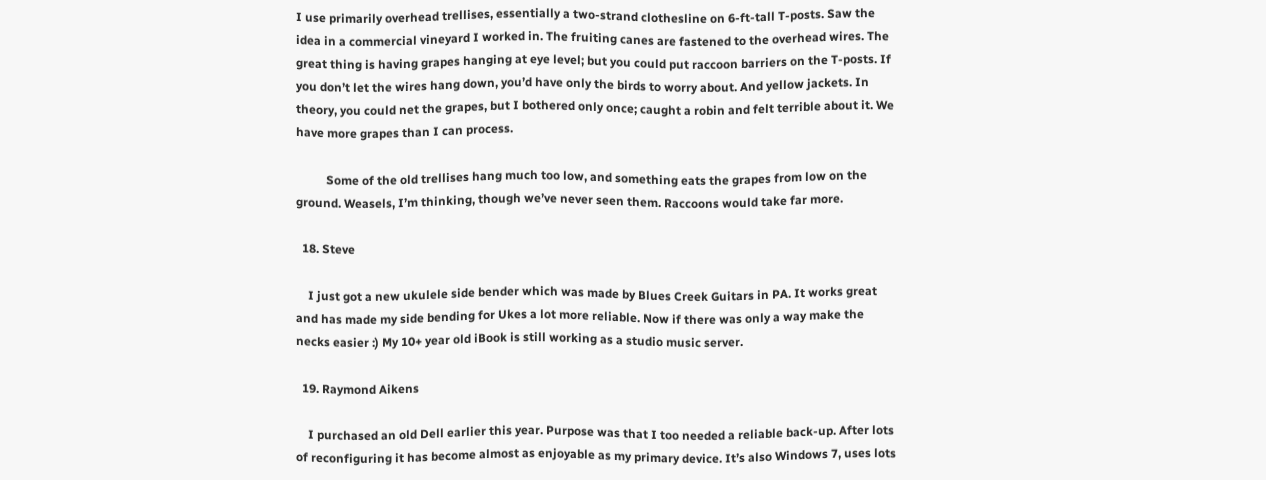I use primarily overhead trellises, essentially a two-strand clothesline on 6-ft-tall T-posts. Saw the idea in a commercial vineyard I worked in. The fruiting canes are fastened to the overhead wires. The great thing is having grapes hanging at eye level; but you could put raccoon barriers on the T-posts. If you don’t let the wires hang down, you’d have only the birds to worry about. And yellow jackets. In theory, you could net the grapes, but I bothered only once; caught a robin and felt terrible about it. We have more grapes than I can process.

          Some of the old trellises hang much too low, and something eats the grapes from low on the ground. Weasels, I’m thinking, though we’ve never seen them. Raccoons would take far more.

  18. Steve

    I just got a new ukulele side bender which was made by Blues Creek Guitars in PA. It works great and has made my side bending for Ukes a lot more reliable. Now if there was only a way make the necks easier :) My 10+ year old iBook is still working as a studio music server.

  19. Raymond Aikens

    I purchased an old Dell earlier this year. Purpose was that I too needed a reliable back-up. After lots of reconfiguring it has become almost as enjoyable as my primary device. It’s also Windows 7, uses lots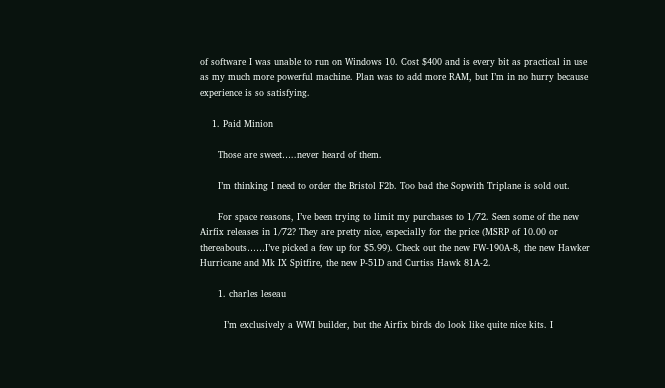of software I was unable to run on Windows 10. Cost $400 and is every bit as practical in use as my much more powerful machine. Plan was to add more RAM, but I’m in no hurry because experience is so satisfying.

    1. Paid Minion

      Those are sweet…..never heard of them.

      I’m thinking I need to order the Bristol F2b. Too bad the Sopwith Triplane is sold out.

      For space reasons, I’ve been trying to limit my purchases to 1/72. Seen some of the new Airfix releases in 1/72? They are pretty nice, especially for the price (MSRP of 10.00 or thereabouts……I’ve picked a few up for $5.99). Check out the new FW-190A-8, the new Hawker Hurricane and Mk IX Spitfire, the new P-51D and Curtiss Hawk 81A-2.

      1. charles leseau

        I’m exclusively a WWI builder, but the Airfix birds do look like quite nice kits. I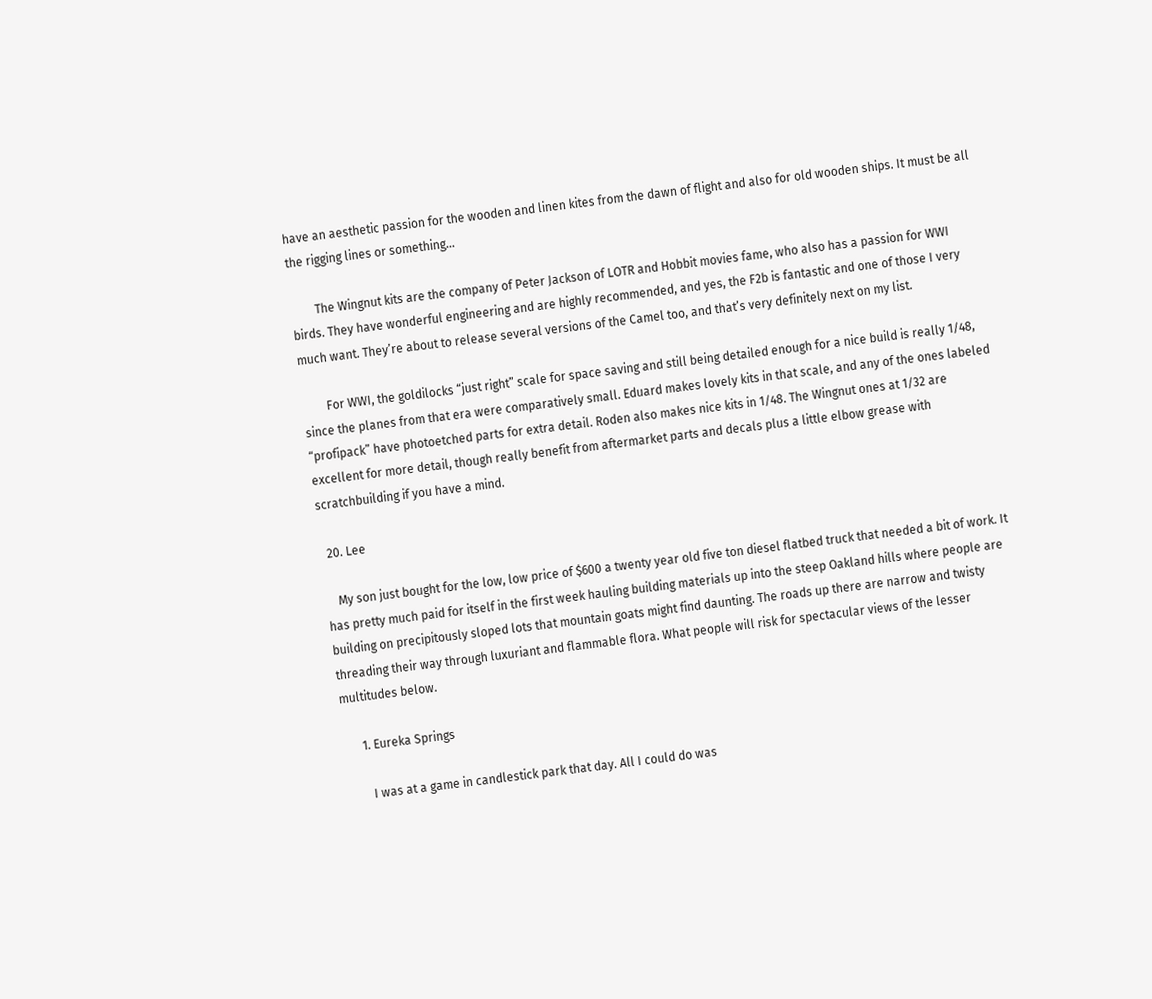have an aesthetic passion for the wooden and linen kites from the dawn of flight and also for old wooden ships. It must be all the rigging lines or something…

        The Wingnut kits are the company of Peter Jackson of LOTR and Hobbit movies fame, who also has a passion for WWI birds. They have wonderful engineering and are highly recommended, and yes, the F2b is fantastic and one of those I very much want. They’re about to release several versions of the Camel too, and that’s very definitely next on my list.

        For WWI, the goldilocks “just right” scale for space saving and still being detailed enough for a nice build is really 1/48, since the planes from that era were comparatively small. Eduard makes lovely kits in that scale, and any of the ones labeled “profipack” have photoetched parts for extra detail. Roden also makes nice kits in 1/48. The Wingnut ones at 1/32 are excellent for more detail, though really benefit from aftermarket parts and decals plus a little elbow grease with scratchbuilding if you have a mind.

  20. Lee

    My son just bought for the low, low price of $600 a twenty year old five ton diesel flatbed truck that needed a bit of work. It has pretty much paid for itself in the first week hauling building materials up into the steep Oakland hills where people are building on precipitously sloped lots that mountain goats might find daunting. The roads up there are narrow and twisty threading their way through luxuriant and flammable flora. What people will risk for spectacular views of the lesser multitudes below.

      1. Eureka Springs

        I was at a game in candlestick park that day. All I could do was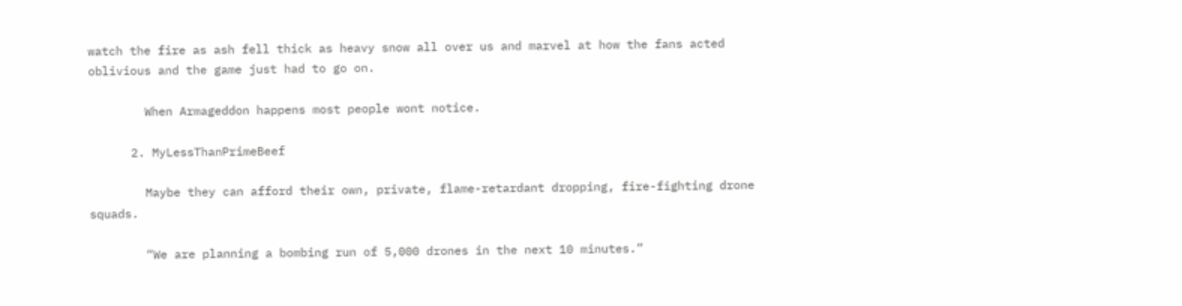watch the fire as ash fell thick as heavy snow all over us and marvel at how the fans acted oblivious and the game just had to go on.

        When Armageddon happens most people wont notice.

      2. MyLessThanPrimeBeef

        Maybe they can afford their own, private, flame-retardant dropping, fire-fighting drone squads.

        “We are planning a bombing run of 5,000 drones in the next 10 minutes.”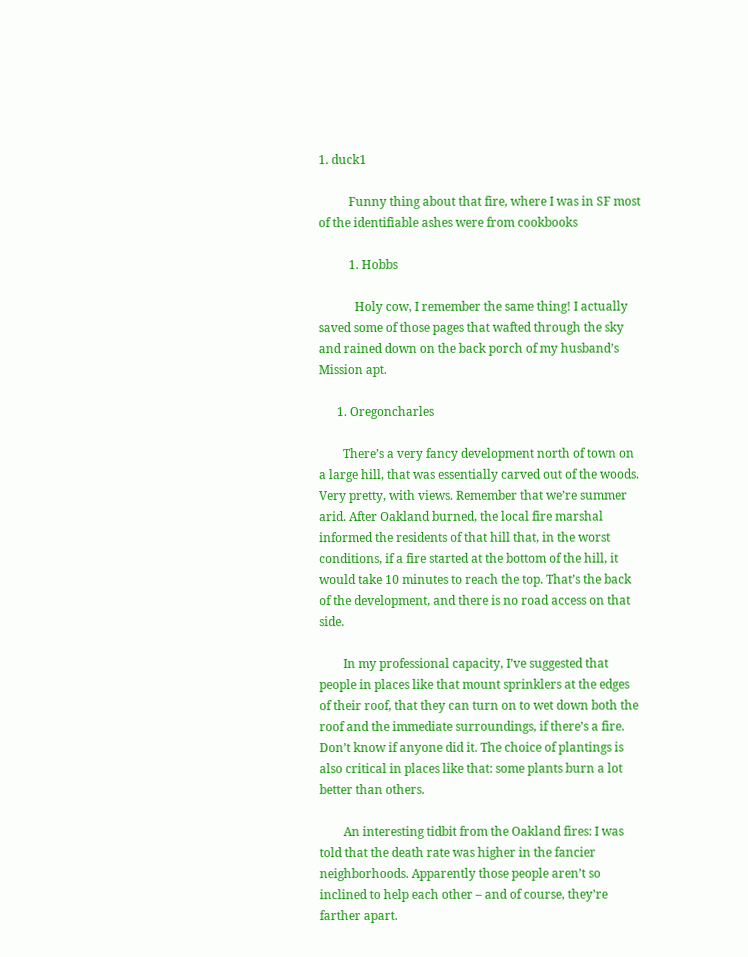1. duck1

          Funny thing about that fire, where I was in SF most of the identifiable ashes were from cookbooks

          1. Hobbs

            Holy cow, I remember the same thing! I actually saved some of those pages that wafted through the sky and rained down on the back porch of my husband’s Mission apt.

      1. Oregoncharles

        There’s a very fancy development north of town on a large hill, that was essentially carved out of the woods. Very pretty, with views. Remember that we’re summer arid. After Oakland burned, the local fire marshal informed the residents of that hill that, in the worst conditions, if a fire started at the bottom of the hill, it would take 10 minutes to reach the top. That’s the back of the development, and there is no road access on that side.

        In my professional capacity, I’ve suggested that people in places like that mount sprinklers at the edges of their roof, that they can turn on to wet down both the roof and the immediate surroundings, if there’s a fire. Don’t know if anyone did it. The choice of plantings is also critical in places like that: some plants burn a lot better than others.

        An interesting tidbit from the Oakland fires: I was told that the death rate was higher in the fancier neighborhoods. Apparently those people aren’t so inclined to help each other – and of course, they’re farther apart.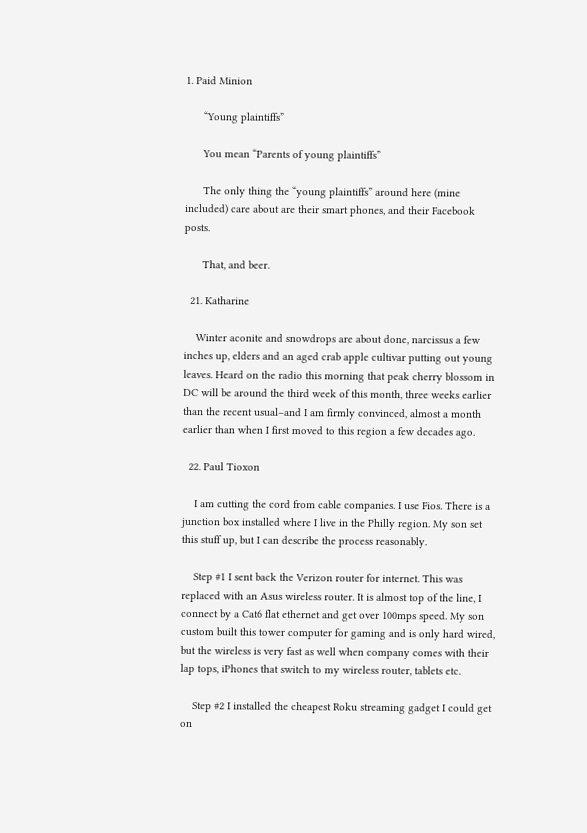1. Paid Minion

      “Young plaintiffs”

      You mean “Parents of young plaintiffs”

      The only thing the “young plaintiffs” around here (mine included) care about are their smart phones, and their Facebook posts.

      That, and beer.

  21. Katharine

    Winter aconite and snowdrops are about done, narcissus a few inches up, elders and an aged crab apple cultivar putting out young leaves. Heard on the radio this morning that peak cherry blossom in DC will be around the third week of this month, three weeks earlier than the recent usual–and I am firmly convinced, almost a month earlier than when I first moved to this region a few decades ago.

  22. Paul Tioxon

    I am cutting the cord from cable companies. I use Fios. There is a junction box installed where I live in the Philly region. My son set this stuff up, but I can describe the process reasonably.

    Step #1 I sent back the Verizon router for internet. This was replaced with an Asus wireless router. It is almost top of the line, I connect by a Cat6 flat ethernet and get over 100mps speed. My son custom built this tower computer for gaming and is only hard wired, but the wireless is very fast as well when company comes with their lap tops, iPhones that switch to my wireless router, tablets etc.

    Step #2 I installed the cheapest Roku streaming gadget I could get on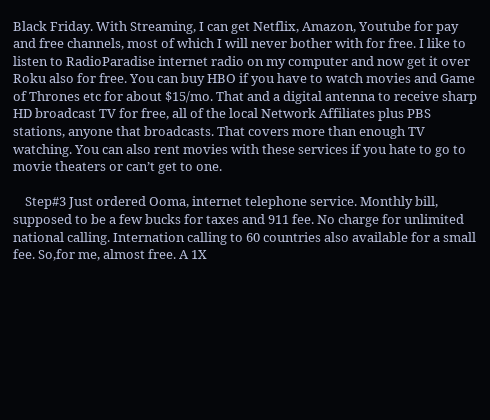Black Friday. With Streaming, I can get Netflix, Amazon, Youtube for pay and free channels, most of which I will never bother with for free. I like to listen to RadioParadise internet radio on my computer and now get it over Roku also for free. You can buy HBO if you have to watch movies and Game of Thrones etc for about $15/mo. That and a digital antenna to receive sharp HD broadcast TV for free, all of the local Network Affiliates plus PBS stations, anyone that broadcasts. That covers more than enough TV watching. You can also rent movies with these services if you hate to go to movie theaters or can’t get to one.

    Step#3 Just ordered Ooma, internet telephone service. Monthly bill, supposed to be a few bucks for taxes and 911 fee. No charge for unlimited national calling. Internation calling to 60 countries also available for a small fee. So,for me, almost free. A 1X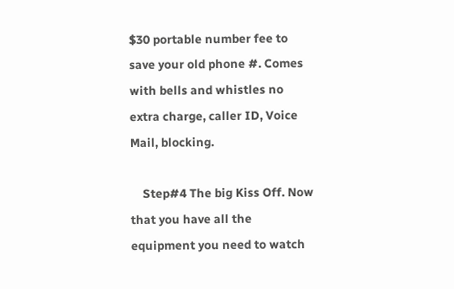$30 portable number fee to save your old phone #. Comes with bells and whistles no extra charge, caller ID, Voice Mail, blocking.

    Step#4 The big Kiss Off. Now that you have all the equipment you need to watch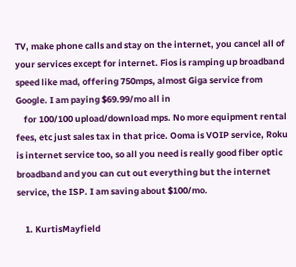TV, make phone calls and stay on the internet, you cancel all of your services except for internet. Fios is ramping up broadband speed like mad, offering 750mps, almost Giga service from Google. I am paying $69.99/mo all in
    for 100/100 upload/download mps. No more equipment rental fees, etc just sales tax in that price. Ooma is VOIP service, Roku is internet service too, so all you need is really good fiber optic broadband and you can cut out everything but the internet service, the ISP. I am saving about $100/mo.

    1. KurtisMayfield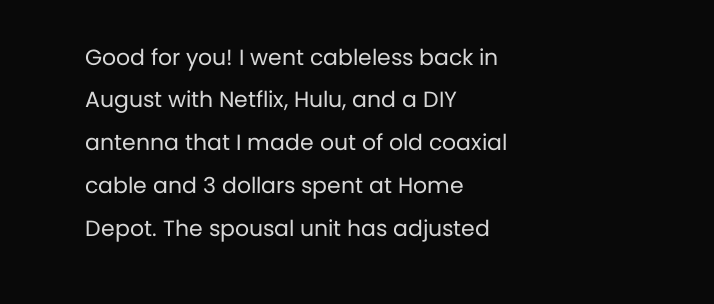Good for you! I went cableless back in August with Netflix, Hulu, and a DIY antenna that I made out of old coaxial cable and 3 dollars spent at Home Depot. The spousal unit has adjusted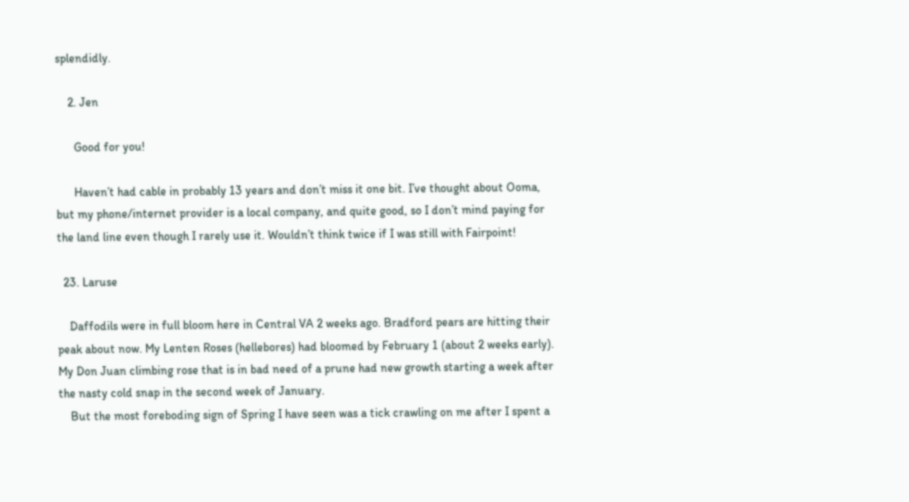splendidly.

    2. Jen

      Good for you!

      Haven’t had cable in probably 13 years and don’t miss it one bit. I’ve thought about Ooma, but my phone/internet provider is a local company, and quite good, so I don’t mind paying for the land line even though I rarely use it. Wouldn’t think twice if I was still with Fairpoint!

  23. Laruse

    Daffodils were in full bloom here in Central VA 2 weeks ago. Bradford pears are hitting their peak about now. My Lenten Roses (hellebores) had bloomed by February 1 (about 2 weeks early). My Don Juan climbing rose that is in bad need of a prune had new growth starting a week after the nasty cold snap in the second week of January.
    But the most foreboding sign of Spring I have seen was a tick crawling on me after I spent a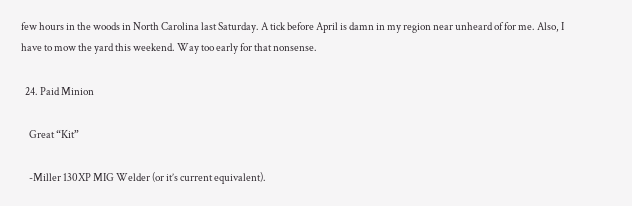few hours in the woods in North Carolina last Saturday. A tick before April is damn in my region near unheard of for me. Also, I have to mow the yard this weekend. Way too early for that nonsense.

  24. Paid Minion

    Great “Kit”

    -Miller 130XP MIG Welder (or it’s current equivalent).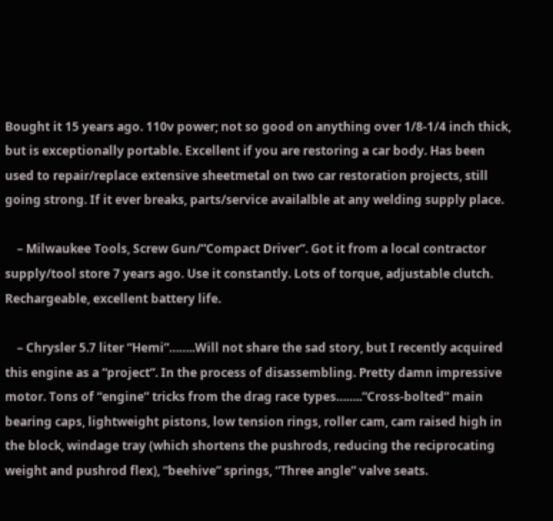Bought it 15 years ago. 110v power; not so good on anything over 1/8-1/4 inch thick, but is exceptionally portable. Excellent if you are restoring a car body. Has been used to repair/replace extensive sheetmetal on two car restoration projects, still going strong. If it ever breaks, parts/service availalble at any welding supply place.

    – Milwaukee Tools, Screw Gun/”Compact Driver”. Got it from a local contractor supply/tool store 7 years ago. Use it constantly. Lots of torque, adjustable clutch. Rechargeable, excellent battery life.

    – Chrysler 5.7 liter “Hemi”……..Will not share the sad story, but I recently acquired this engine as a “project”. In the process of disassembling. Pretty damn impressive motor. Tons of “engine” tricks from the drag race types……..”Cross-bolted” main bearing caps, lightweight pistons, low tension rings, roller cam, cam raised high in the block, windage tray (which shortens the pushrods, reducing the reciprocating weight and pushrod flex), “beehive” springs, “Three angle” valve seats.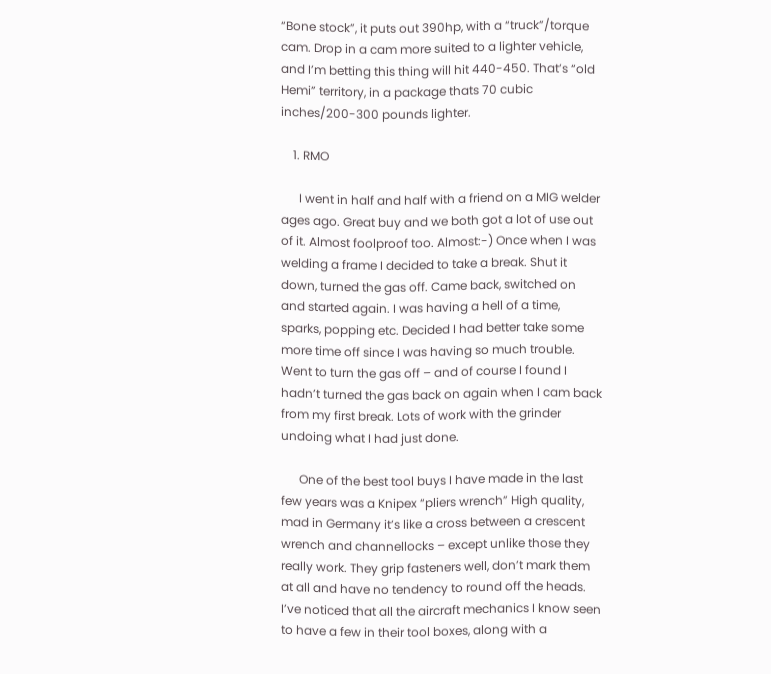“Bone stock”, it puts out 390hp, with a “truck”/torque cam. Drop in a cam more suited to a lighter vehicle, and I’m betting this thing will hit 440-450. That’s “old Hemi” territory, in a package thats 70 cubic inches/200-300 pounds lighter.

    1. RMO

      I went in half and half with a friend on a MIG welder ages ago. Great buy and we both got a lot of use out of it. Almost foolproof too. Almost:-) Once when I was welding a frame I decided to take a break. Shut it down, turned the gas off. Came back, switched on and started again. I was having a hell of a time, sparks, popping etc. Decided I had better take some more time off since I was having so much trouble. Went to turn the gas off – and of course I found I hadn’t turned the gas back on again when I cam back from my first break. Lots of work with the grinder undoing what I had just done.

      One of the best tool buys I have made in the last few years was a Knipex “pliers wrench” High quality, mad in Germany it’s like a cross between a crescent wrench and channellocks – except unlike those they really work. They grip fasteners well, don’t mark them at all and have no tendency to round off the heads. I’ve noticed that all the aircraft mechanics I know seen to have a few in their tool boxes, along with a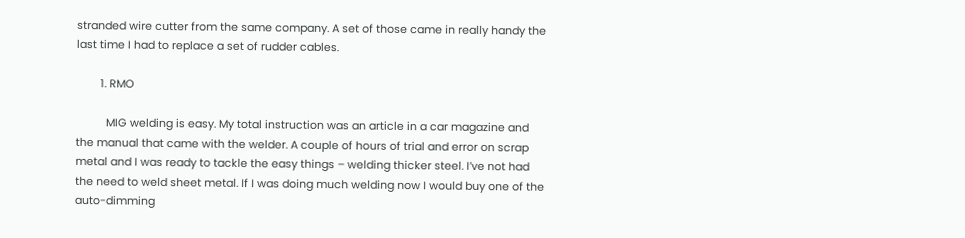stranded wire cutter from the same company. A set of those came in really handy the last time I had to replace a set of rudder cables.

        1. RMO

          MIG welding is easy. My total instruction was an article in a car magazine and the manual that came with the welder. A couple of hours of trial and error on scrap metal and I was ready to tackle the easy things – welding thicker steel. I’ve not had the need to weld sheet metal. If I was doing much welding now I would buy one of the auto-dimming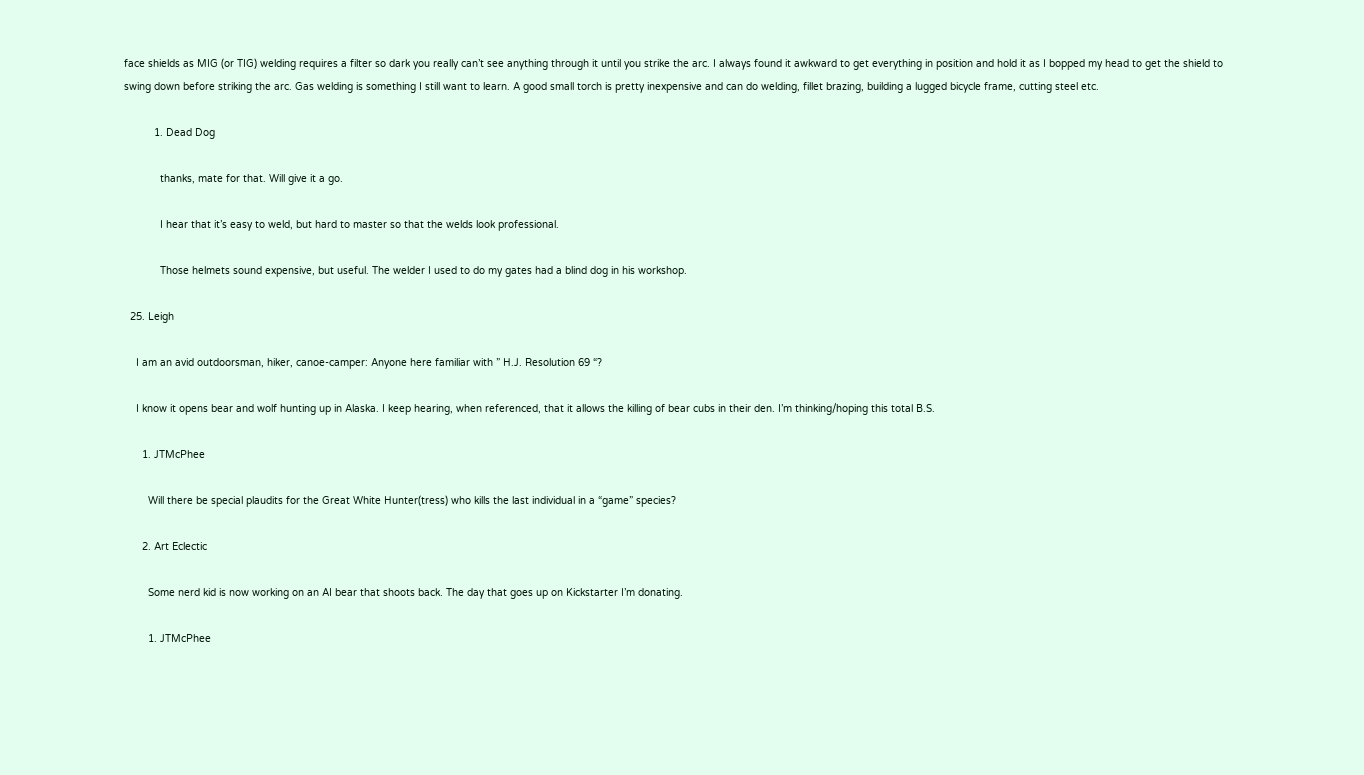face shields as MIG (or TIG) welding requires a filter so dark you really can’t see anything through it until you strike the arc. I always found it awkward to get everything in position and hold it as I bopped my head to get the shield to swing down before striking the arc. Gas welding is something I still want to learn. A good small torch is pretty inexpensive and can do welding, fillet brazing, building a lugged bicycle frame, cutting steel etc.

          1. Dead Dog

            thanks, mate for that. Will give it a go.

            I hear that it’s easy to weld, but hard to master so that the welds look professional.

            Those helmets sound expensive, but useful. The welder I used to do my gates had a blind dog in his workshop.

  25. Leigh

    I am an avid outdoorsman, hiker, canoe-camper: Anyone here familiar with ” H.J. Resolution 69 “?

    I know it opens bear and wolf hunting up in Alaska. I keep hearing, when referenced, that it allows the killing of bear cubs in their den. I’m thinking/hoping this total B.S.

      1. JTMcPhee

        Will there be special plaudits for the Great White Hunter(tress) who kills the last individual in a “game” species?

      2. Art Eclectic

        Some nerd kid is now working on an AI bear that shoots back. The day that goes up on Kickstarter I’m donating.

        1. JTMcPhee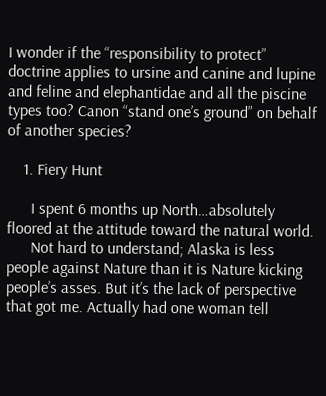I wonder if the “responsibility to protect” doctrine applies to ursine and canine and lupine and feline and elephantidae and all the piscine types too? Canon “stand one’s ground” on behalf of another species?

    1. Fiery Hunt

      I spent 6 months up North…absolutely floored at the attitude toward the natural world.
      Not hard to understand; Alaska is less people against Nature than it is Nature kicking people’s asses. But it’s the lack of perspective that got me. Actually had one woman tell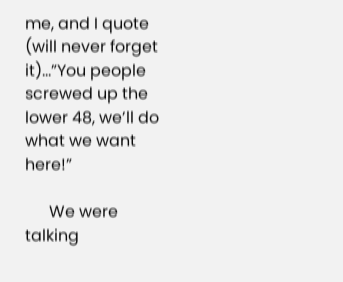me, and I quote (will never forget it)…”You people screwed up the lower 48, we’ll do what we want here!”

      We were talking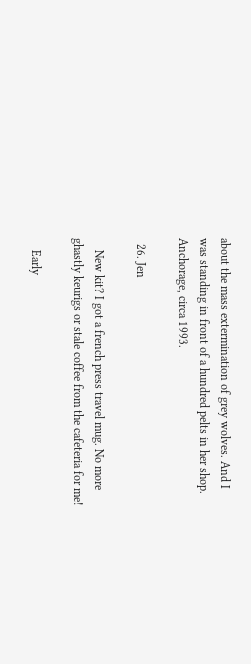about the mass extermination of grey wolves. And I was standing in front of a hundred pelts in her shop. Anchorage, circa 1993.

  26. Jen

    New kit? I got a french press travel mug. No more ghastly keurigs or stale coffee from the cafeteria for me!

    Early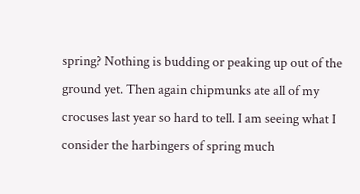spring? Nothing is budding or peaking up out of the ground yet. Then again chipmunks ate all of my crocuses last year so hard to tell. I am seeing what I consider the harbingers of spring much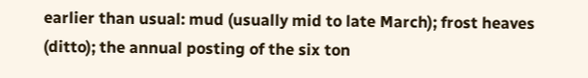earlier than usual: mud (usually mid to late March); frost heaves (ditto); the annual posting of the six ton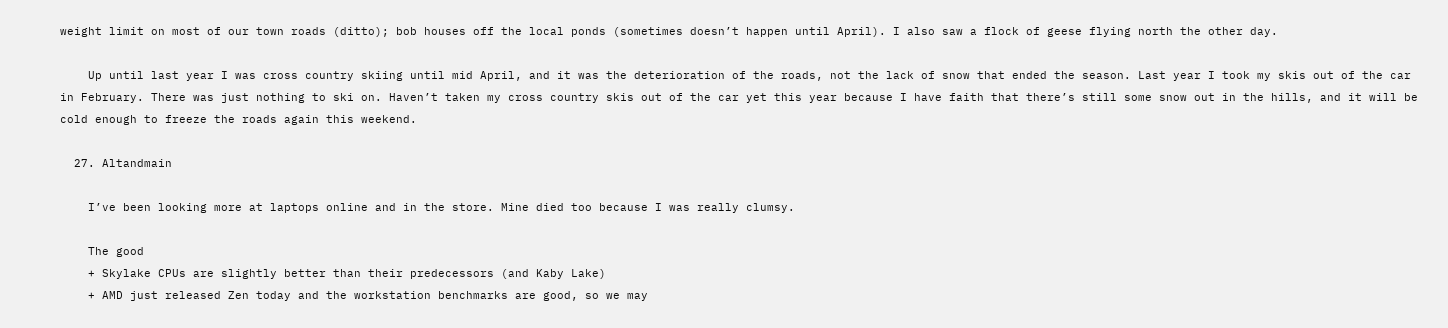weight limit on most of our town roads (ditto); bob houses off the local ponds (sometimes doesn’t happen until April). I also saw a flock of geese flying north the other day.

    Up until last year I was cross country skiing until mid April, and it was the deterioration of the roads, not the lack of snow that ended the season. Last year I took my skis out of the car in February. There was just nothing to ski on. Haven’t taken my cross country skis out of the car yet this year because I have faith that there’s still some snow out in the hills, and it will be cold enough to freeze the roads again this weekend.

  27. Altandmain

    I’ve been looking more at laptops online and in the store. Mine died too because I was really clumsy.

    The good
    + Skylake CPUs are slightly better than their predecessors (and Kaby Lake)
    + AMD just released Zen today and the workstation benchmarks are good, so we may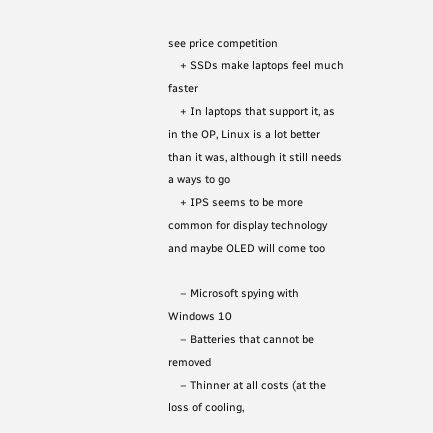see price competition
    + SSDs make laptops feel much faster
    + In laptops that support it, as in the OP, Linux is a lot better than it was, although it still needs a ways to go
    + IPS seems to be more common for display technology and maybe OLED will come too

    – Microsoft spying with Windows 10
    – Batteries that cannot be removed
    – Thinner at all costs (at the loss of cooling,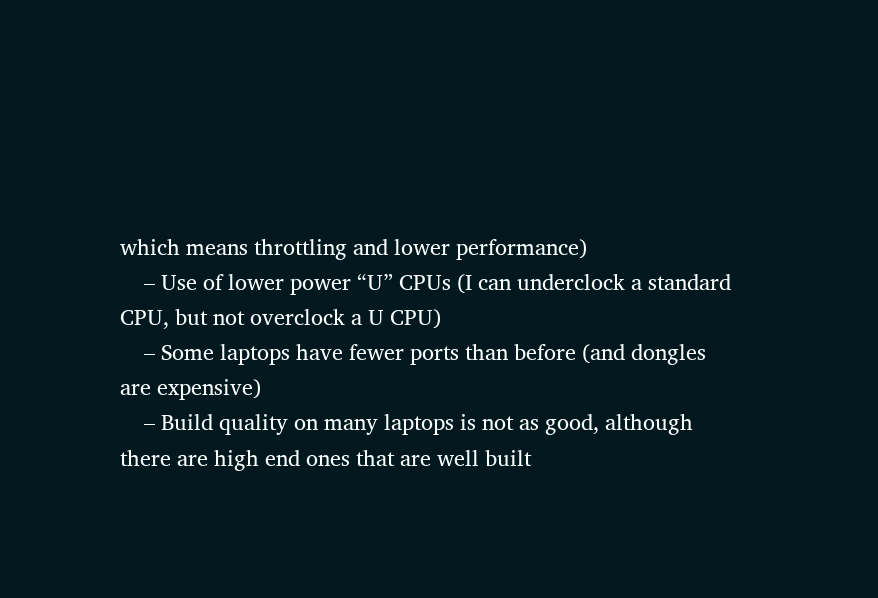which means throttling and lower performance)
    – Use of lower power “U” CPUs (I can underclock a standard CPU, but not overclock a U CPU)
    – Some laptops have fewer ports than before (and dongles are expensive)
    – Build quality on many laptops is not as good, although there are high end ones that are well built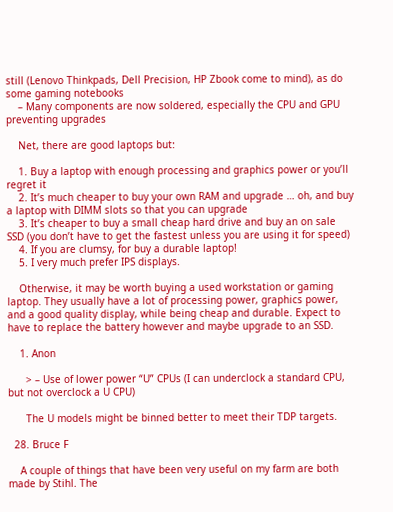still (Lenovo Thinkpads, Dell Precision, HP Zbook come to mind), as do some gaming notebooks
    – Many components are now soldered, especially the CPU and GPU preventing upgrades

    Net, there are good laptops but:

    1. Buy a laptop with enough processing and graphics power or you’ll regret it
    2. It’s much cheaper to buy your own RAM and upgrade … oh, and buy a laptop with DIMM slots so that you can upgrade
    3. It’s cheaper to buy a small cheap hard drive and buy an on sale SSD (you don’t have to get the fastest unless you are using it for speed)
    4. If you are clumsy, for buy a durable laptop!
    5. I very much prefer IPS displays.

    Otherwise, it may be worth buying a used workstation or gaming laptop. They usually have a lot of processing power, graphics power, and a good quality display, while being cheap and durable. Expect to have to replace the battery however and maybe upgrade to an SSD.

    1. Anon

      > – Use of lower power “U” CPUs (I can underclock a standard CPU, but not overclock a U CPU)

      The U models might be binned better to meet their TDP targets.

  28. Bruce F

    A couple of things that have been very useful on my farm are both made by Stihl. The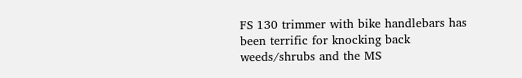FS 130 trimmer with bike handlebars has been terrific for knocking back weeds/shrubs and the MS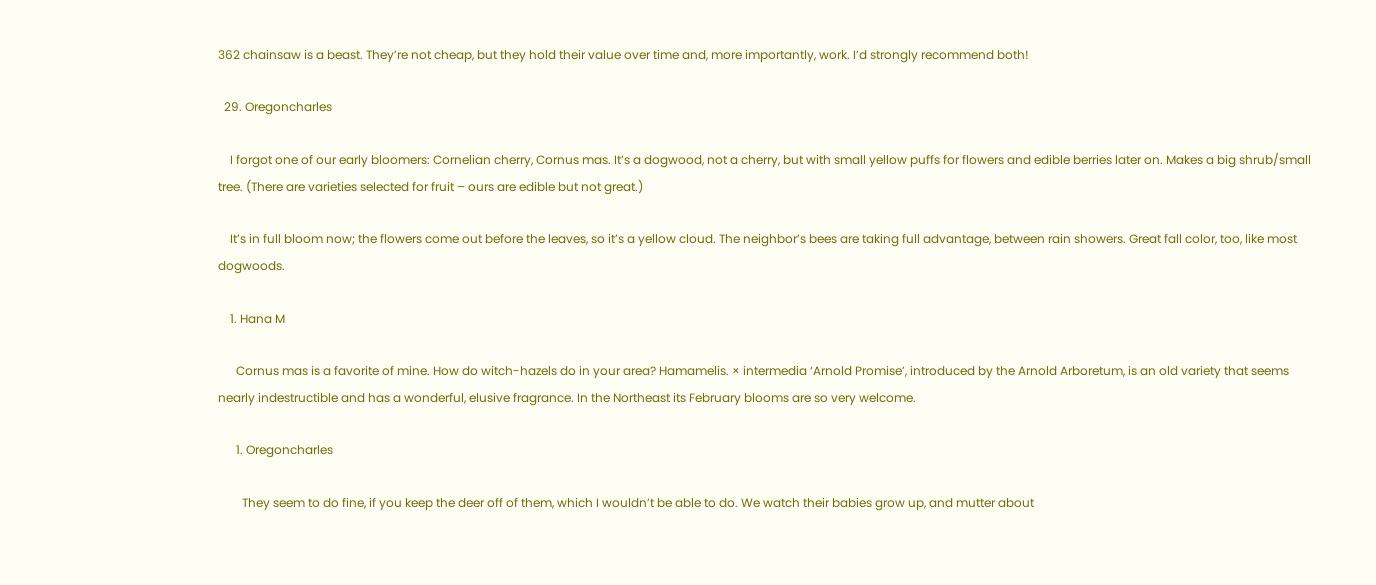362 chainsaw is a beast. They’re not cheap, but they hold their value over time and, more importantly, work. I’d strongly recommend both!

  29. Oregoncharles

    I forgot one of our early bloomers: Cornelian cherry, Cornus mas. It’s a dogwood, not a cherry, but with small yellow puffs for flowers and edible berries later on. Makes a big shrub/small tree. (There are varieties selected for fruit – ours are edible but not great.)

    It’s in full bloom now; the flowers come out before the leaves, so it’s a yellow cloud. The neighbor’s bees are taking full advantage, between rain showers. Great fall color, too, like most dogwoods.

    1. Hana M

      Cornus mas is a favorite of mine. How do witch-hazels do in your area? Hamamelis. × intermedia ‘Arnold Promise’, introduced by the Arnold Arboretum, is an old variety that seems nearly indestructible and has a wonderful, elusive fragrance. In the Northeast its February blooms are so very welcome.

      1. Oregoncharles

        They seem to do fine, if you keep the deer off of them, which I wouldn’t be able to do. We watch their babies grow up, and mutter about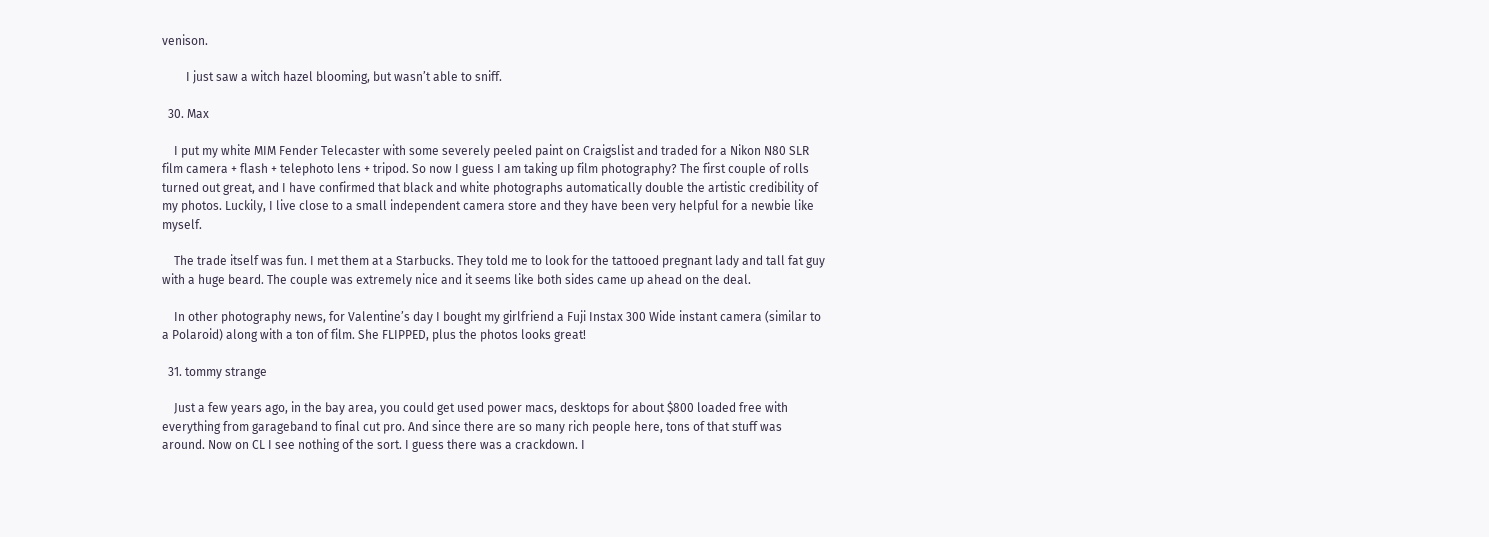venison.

        I just saw a witch hazel blooming, but wasn’t able to sniff.

  30. Max

    I put my white MIM Fender Telecaster with some severely peeled paint on Craigslist and traded for a Nikon N80 SLR film camera + flash + telephoto lens + tripod. So now I guess I am taking up film photography? The first couple of rolls turned out great, and I have confirmed that black and white photographs automatically double the artistic credibility of my photos. Luckily, I live close to a small independent camera store and they have been very helpful for a newbie like myself.

    The trade itself was fun. I met them at a Starbucks. They told me to look for the tattooed pregnant lady and tall fat guy with a huge beard. The couple was extremely nice and it seems like both sides came up ahead on the deal.

    In other photography news, for Valentine’s day I bought my girlfriend a Fuji Instax 300 Wide instant camera (similar to a Polaroid) along with a ton of film. She FLIPPED, plus the photos looks great!

  31. tommy strange

    Just a few years ago, in the bay area, you could get used power macs, desktops for about $800 loaded free with everything from garageband to final cut pro. And since there are so many rich people here, tons of that stuff was around. Now on CL I see nothing of the sort. I guess there was a crackdown. I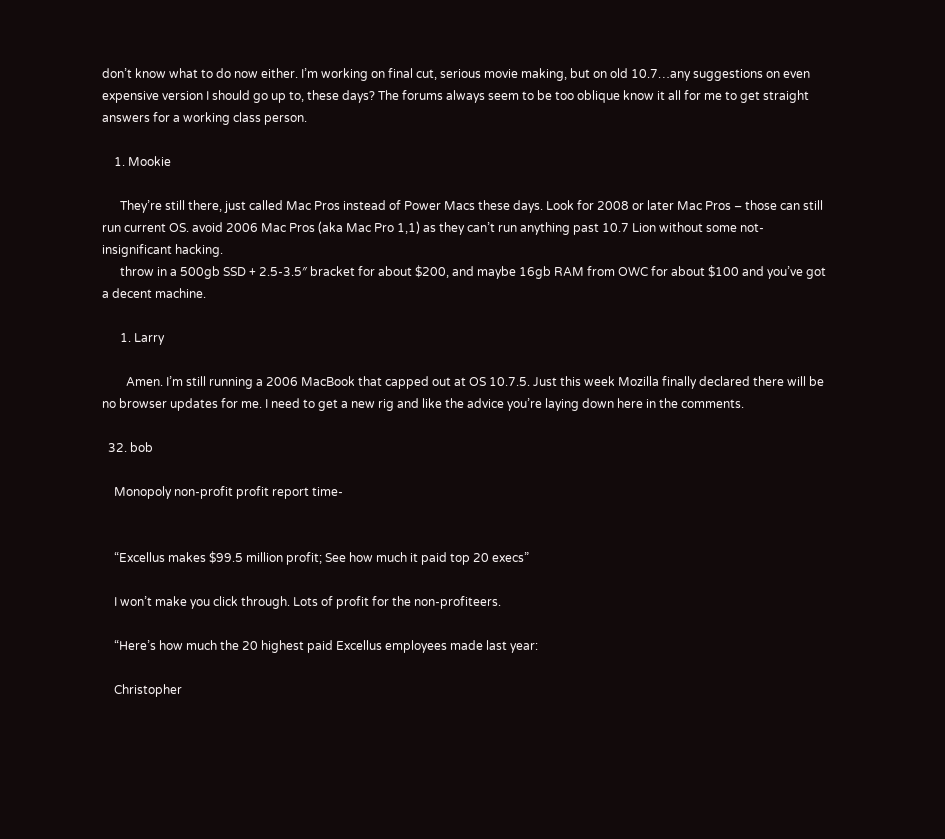don’t know what to do now either. I’m working on final cut, serious movie making, but on old 10.7…any suggestions on even expensive version I should go up to, these days? The forums always seem to be too oblique know it all for me to get straight answers for a working class person.

    1. Mookie

      They’re still there, just called Mac Pros instead of Power Macs these days. Look for 2008 or later Mac Pros – those can still run current OS. avoid 2006 Mac Pros (aka Mac Pro 1,1) as they can’t run anything past 10.7 Lion without some not-insignificant hacking.
      throw in a 500gb SSD + 2.5-3.5″ bracket for about $200, and maybe 16gb RAM from OWC for about $100 and you’ve got a decent machine.

      1. Larry

        Amen. I’m still running a 2006 MacBook that capped out at OS 10.7.5. Just this week Mozilla finally declared there will be no browser updates for me. I need to get a new rig and like the advice you’re laying down here in the comments.

  32. bob

    Monopoly non-profit profit report time-


    “Excellus makes $99.5 million profit; See how much it paid top 20 execs”

    I won’t make you click through. Lots of profit for the non-profiteers.

    “Here’s how much the 20 highest paid Excellus employees made last year:

    Christopher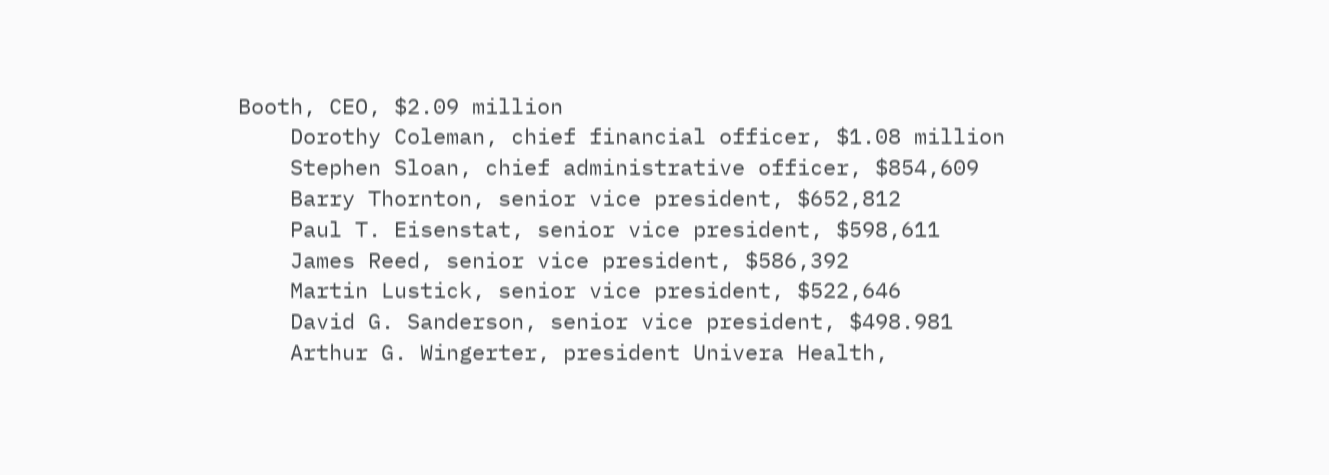Booth, CEO, $2.09 million
    Dorothy Coleman, chief financial officer, $1.08 million
    Stephen Sloan, chief administrative officer, $854,609
    Barry Thornton, senior vice president, $652,812
    Paul T. Eisenstat, senior vice president, $598,611
    James Reed, senior vice president, $586,392
    Martin Lustick, senior vice president, $522,646
    David G. Sanderson, senior vice president, $498.981
    Arthur G. Wingerter, president Univera Health,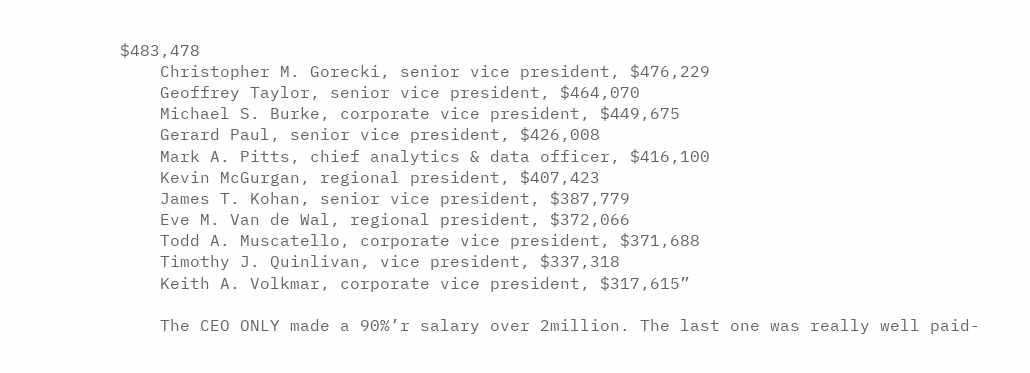$483,478
    Christopher M. Gorecki, senior vice president, $476,229
    Geoffrey Taylor, senior vice president, $464,070
    Michael S. Burke, corporate vice president, $449,675
    Gerard Paul, senior vice president, $426,008
    Mark A. Pitts, chief analytics & data officer, $416,100
    Kevin McGurgan, regional president, $407,423
    James T. Kohan, senior vice president, $387,779
    Eve M. Van de Wal, regional president, $372,066
    Todd A. Muscatello, corporate vice president, $371,688
    Timothy J. Quinlivan, vice president, $337,318
    Keith A. Volkmar, corporate vice president, $317,615”

    The CEO ONLY made a 90%’r salary over 2million. The last one was really well paid-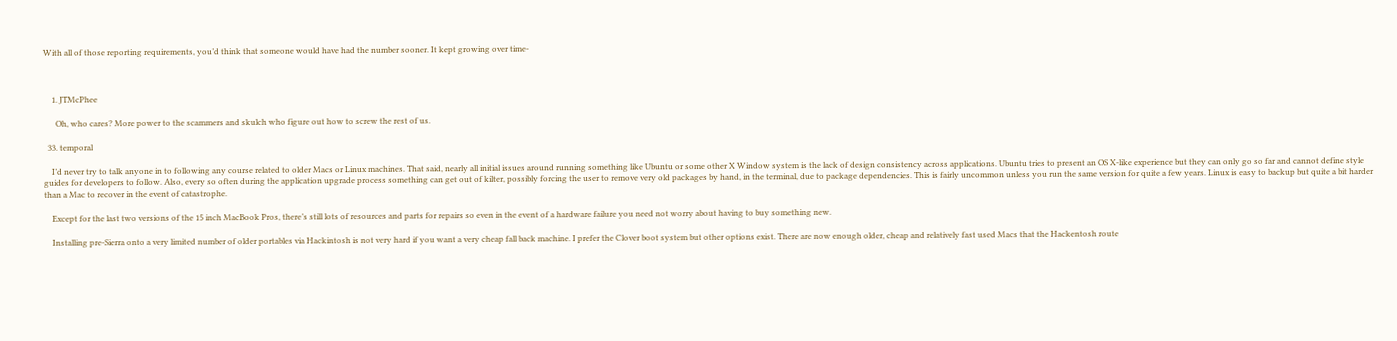With all of those reporting requirements, you’d think that someone would have had the number sooner. It kept growing over time-



    1. JTMcPhee

      Oh, who cares? More power to the scammers and skulch who figure out how to screw the rest of us.

  33. temporal

    I’d never try to talk anyone in to following any course related to older Macs or Linux machines. That said, nearly all initial issues around running something like Ubuntu or some other X Window system is the lack of design consistency across applications. Ubuntu tries to present an OS X-like experience but they can only go so far and cannot define style guides for developers to follow. Also, every so often during the application upgrade process something can get out of kilter, possibly forcing the user to remove very old packages by hand, in the terminal, due to package dependencies. This is fairly uncommon unless you run the same version for quite a few years. Linux is easy to backup but quite a bit harder than a Mac to recover in the event of catastrophe.

    Except for the last two versions of the 15 inch MacBook Pros, there’s still lots of resources and parts for repairs so even in the event of a hardware failure you need not worry about having to buy something new.

    Installing pre-Sierra onto a very limited number of older portables via Hackintosh is not very hard if you want a very cheap fall back machine. I prefer the Clover boot system but other options exist. There are now enough older, cheap and relatively fast used Macs that the Hackentosh route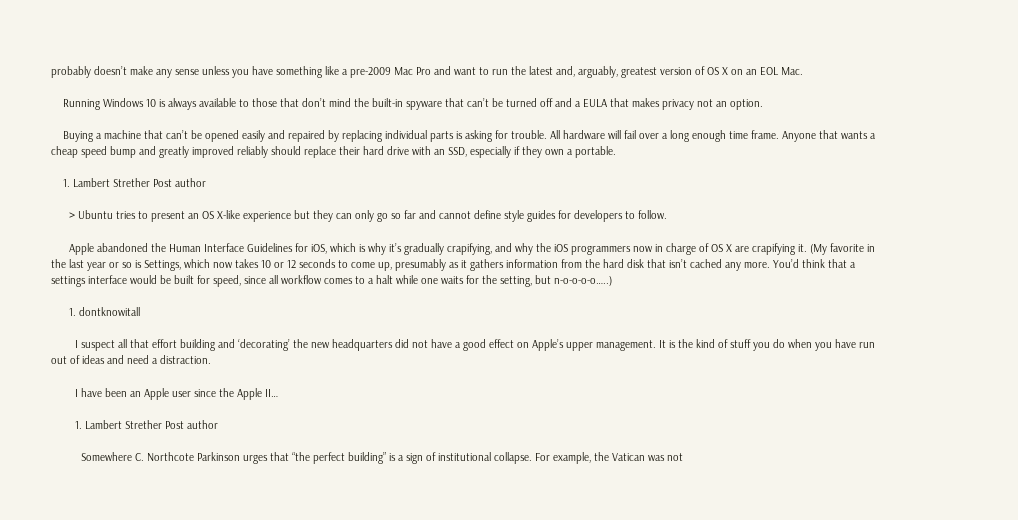probably doesn’t make any sense unless you have something like a pre-2009 Mac Pro and want to run the latest and, arguably, greatest version of OS X on an EOL Mac.

    Running Windows 10 is always available to those that don’t mind the built-in spyware that can’t be turned off and a EULA that makes privacy not an option.

    Buying a machine that can’t be opened easily and repaired by replacing individual parts is asking for trouble. All hardware will fail over a long enough time frame. Anyone that wants a cheap speed bump and greatly improved reliably should replace their hard drive with an SSD, especially if they own a portable.

    1. Lambert Strether Post author

      > Ubuntu tries to present an OS X-like experience but they can only go so far and cannot define style guides for developers to follow.

      Apple abandoned the Human Interface Guidelines for iOS, which is why it’s gradually crapifying, and why the iOS programmers now in charge of OS X are crapifying it. (My favorite in the last year or so is Settings, which now takes 10 or 12 seconds to come up, presumably as it gathers information from the hard disk that isn’t cached any more. You’d think that a settings interface would be built for speed, since all workflow comes to a halt while one waits for the setting, but n-o-o-o-o…..)

      1. dontknowitall

        I suspect all that effort building and ‘decorating’ the new headquarters did not have a good effect on Apple’s upper management. It is the kind of stuff you do when you have run out of ideas and need a distraction.

        I have been an Apple user since the Apple II…

        1. Lambert Strether Post author

          Somewhere C. Northcote Parkinson urges that “the perfect building” is a sign of institutional collapse. For example, the Vatican was not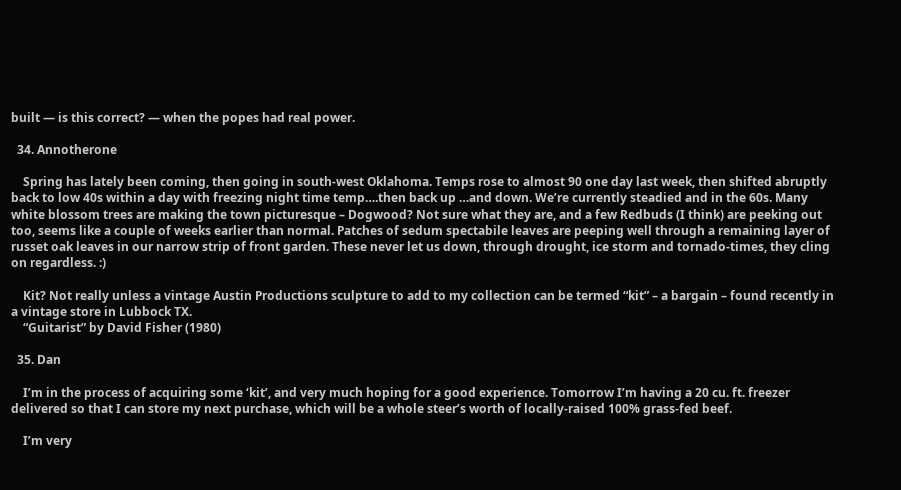built — is this correct? — when the popes had real power.

  34. Annotherone

    Spring has lately been coming, then going in south-west Oklahoma. Temps rose to almost 90 one day last week, then shifted abruptly back to low 40s within a day with freezing night time temp….then back up …and down. We’re currently steadied and in the 60s. Many white blossom trees are making the town picturesque – Dogwood? Not sure what they are, and a few Redbuds (I think) are peeking out too, seems like a couple of weeks earlier than normal. Patches of sedum spectabile leaves are peeping well through a remaining layer of russet oak leaves in our narrow strip of front garden. These never let us down, through drought, ice storm and tornado-times, they cling on regardless. :)

    Kit? Not really unless a vintage Austin Productions sculpture to add to my collection can be termed “kit” – a bargain – found recently in a vintage store in Lubbock TX.
    “Guitarist” by David Fisher (1980)

  35. Dan

    I’m in the process of acquiring some ‘kit’, and very much hoping for a good experience. Tomorrow I’m having a 20 cu. ft. freezer delivered so that I can store my next purchase, which will be a whole steer’s worth of locally-raised 100% grass-fed beef.

    I’m very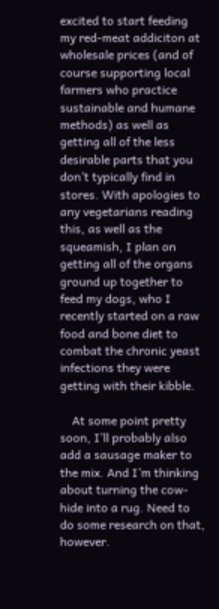excited to start feeding my red-meat addiciton at wholesale prices (and of course supporting local farmers who practice sustainable and humane methods) as well as getting all of the less desirable parts that you don’t typically find in stores. With apologies to any vegetarians reading this, as well as the squeamish, I plan on getting all of the organs ground up together to feed my dogs, who I recently started on a raw food and bone diet to combat the chronic yeast infections they were getting with their kibble.

    At some point pretty soon, I’ll probably also add a sausage maker to the mix. And I’m thinking about turning the cow-hide into a rug. Need to do some research on that, however.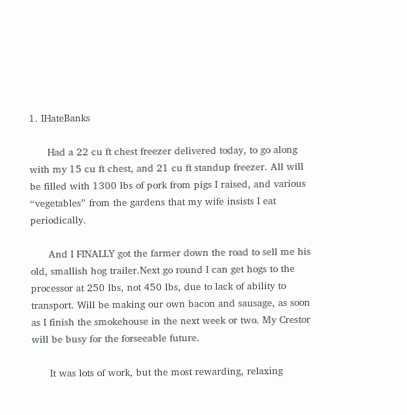1. IHateBanks

      Had a 22 cu ft chest freezer delivered today, to go along with my 15 cu ft chest, and 21 cu ft standup freezer. All will be filled with 1300 lbs of pork from pigs I raised, and various “vegetables” from the gardens that my wife insists I eat periodically.

      And I FINALLY got the farmer down the road to sell me his old, smallish hog trailer.Next go round I can get hogs to the processor at 250 lbs, not 450 lbs, due to lack of ability to transport. Will be making our own bacon and sausage, as soon as I finish the smokehouse in the next week or two. My Crestor will be busy for the forseeable future.

      It was lots of work, but the most rewarding, relaxing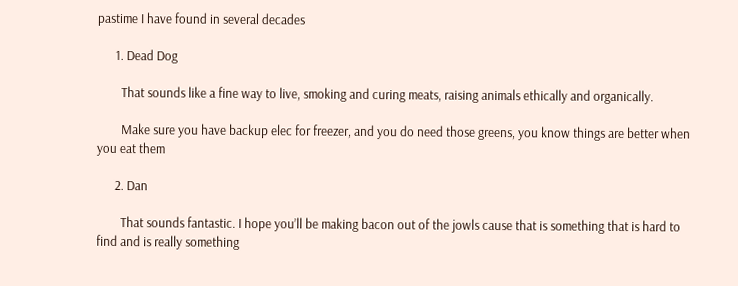pastime I have found in several decades

      1. Dead Dog

        That sounds like a fine way to live, smoking and curing meats, raising animals ethically and organically.

        Make sure you have backup elec for freezer, and you do need those greens, you know things are better when you eat them

      2. Dan

        That sounds fantastic. I hope you’ll be making bacon out of the jowls cause that is something that is hard to find and is really something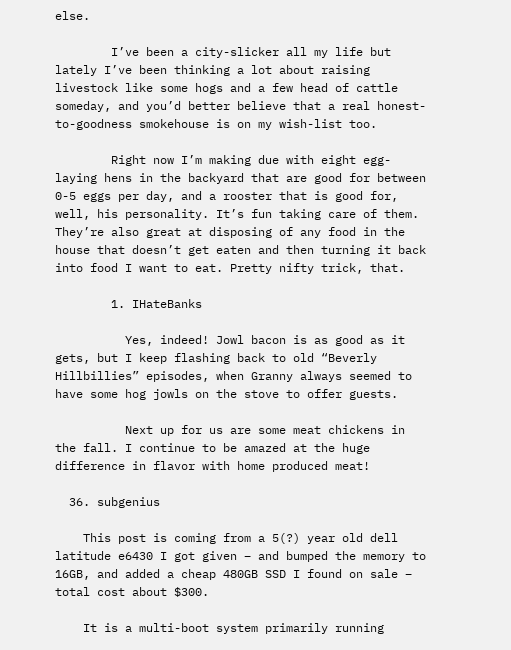else.

        I’ve been a city-slicker all my life but lately I’ve been thinking a lot about raising livestock like some hogs and a few head of cattle someday, and you’d better believe that a real honest-to-goodness smokehouse is on my wish-list too.

        Right now I’m making due with eight egg-laying hens in the backyard that are good for between 0-5 eggs per day, and a rooster that is good for, well, his personality. It’s fun taking care of them. They’re also great at disposing of any food in the house that doesn’t get eaten and then turning it back into food I want to eat. Pretty nifty trick, that.

        1. IHateBanks

          Yes, indeed! Jowl bacon is as good as it gets, but I keep flashing back to old “Beverly Hillbillies” episodes, when Granny always seemed to have some hog jowls on the stove to offer guests.

          Next up for us are some meat chickens in the fall. I continue to be amazed at the huge difference in flavor with home produced meat!

  36. subgenius

    This post is coming from a 5(?) year old dell latitude e6430 I got given – and bumped the memory to 16GB, and added a cheap 480GB SSD I found on sale – total cost about $300.

    It is a multi-boot system primarily running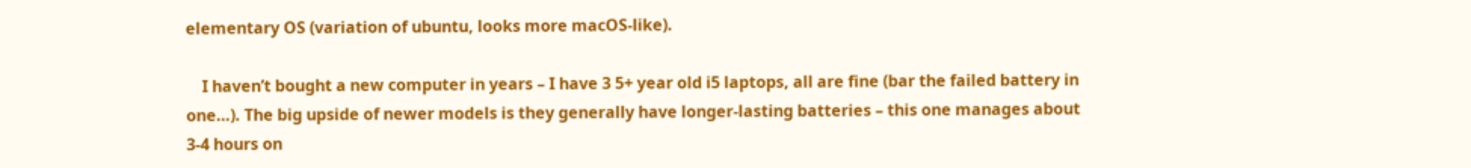elementary OS (variation of ubuntu, looks more macOS-like).

    I haven’t bought a new computer in years – I have 3 5+ year old i5 laptops, all are fine (bar the failed battery in one…). The big upside of newer models is they generally have longer-lasting batteries – this one manages about 3-4 hours on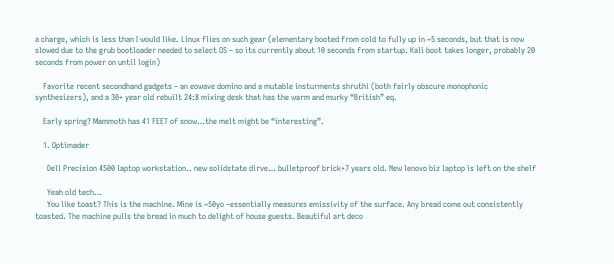a charge, which is less than I would like. Linux flies on such gear (elementary booted from cold to fully up in ~5 seconds, but that is now slowed due to the grub bootloader needed to select OS – so its currently about 10 seconds from startup. Kali boot takes longer, probably 20 seconds from power on until login)

    Favorite recent secondhand gadgets – an eowave domino and a mutable insturments shruthi (both fairly obscure monophonic synthesizers), and a 30+ year old rebuilt 24:8 mixing desk that has the warm and murky “British” eq.

    Early spring? Mammoth has 41 FEET of snow…the melt might be “interesting”.

    1. Optimader

      Dell Precision 4500 laptop workstation.. new solidstate dirve… bulletproof brick+7 years old. New lenovo biz laptop is left on the shelf

      Yeah old tech…
      You like toast? This is the machine. Mine is ~50yo –essentially measures emissivity of the surface. Any bread come out consistently toasted. The machine pulls the bread in much to delight of house guests. Beautiful art deco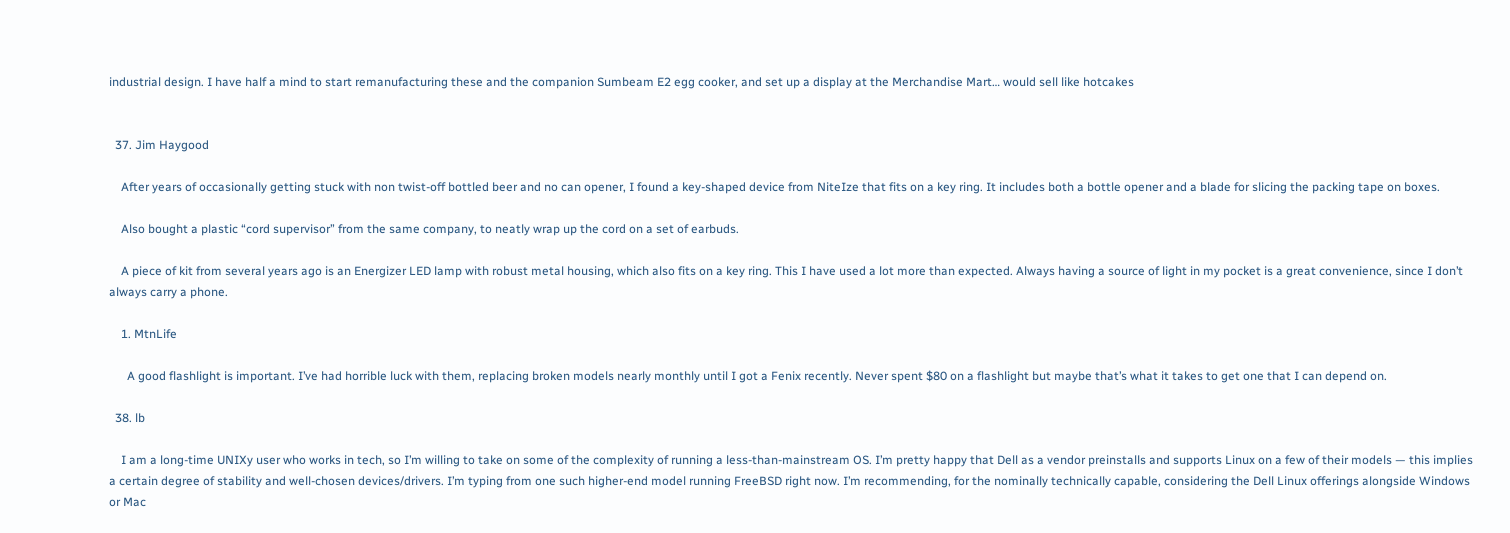industrial design. I have half a mind to start remanufacturing these and the companion Sumbeam E2 egg cooker, and set up a display at the Merchandise Mart… would sell like hotcakes


  37. Jim Haygood

    After years of occasionally getting stuck with non twist-off bottled beer and no can opener, I found a key-shaped device from NiteIze that fits on a key ring. It includes both a bottle opener and a blade for slicing the packing tape on boxes.

    Also bought a plastic “cord supervisor” from the same company, to neatly wrap up the cord on a set of earbuds.

    A piece of kit from several years ago is an Energizer LED lamp with robust metal housing, which also fits on a key ring. This I have used a lot more than expected. Always having a source of light in my pocket is a great convenience, since I don’t always carry a phone.

    1. MtnLife

      A good flashlight is important. I’ve had horrible luck with them, replacing broken models nearly monthly until I got a Fenix recently. Never spent $80 on a flashlight but maybe that’s what it takes to get one that I can depend on.

  38. lb

    I am a long-time UNIXy user who works in tech, so I’m willing to take on some of the complexity of running a less-than-mainstream OS. I’m pretty happy that Dell as a vendor preinstalls and supports Linux on a few of their models — this implies a certain degree of stability and well-chosen devices/drivers. I’m typing from one such higher-end model running FreeBSD right now. I’m recommending, for the nominally technically capable, considering the Dell Linux offerings alongside Windows or Mac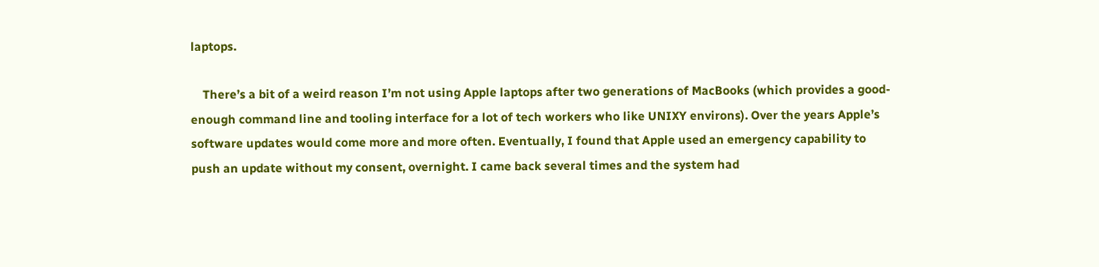laptops.

    There’s a bit of a weird reason I’m not using Apple laptops after two generations of MacBooks (which provides a good-enough command line and tooling interface for a lot of tech workers who like UNIXY environs). Over the years Apple’s software updates would come more and more often. Eventually, I found that Apple used an emergency capability to push an update without my consent, overnight. I came back several times and the system had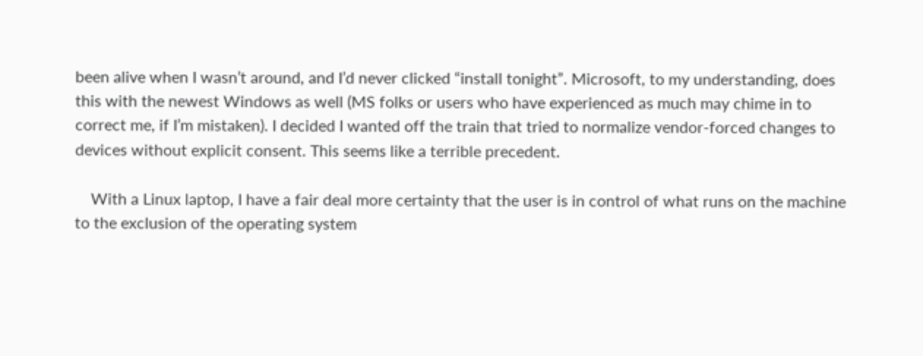been alive when I wasn’t around, and I’d never clicked “install tonight”. Microsoft, to my understanding, does this with the newest Windows as well (MS folks or users who have experienced as much may chime in to correct me, if I’m mistaken). I decided I wanted off the train that tried to normalize vendor-forced changes to devices without explicit consent. This seems like a terrible precedent.

    With a Linux laptop, I have a fair deal more certainty that the user is in control of what runs on the machine to the exclusion of the operating system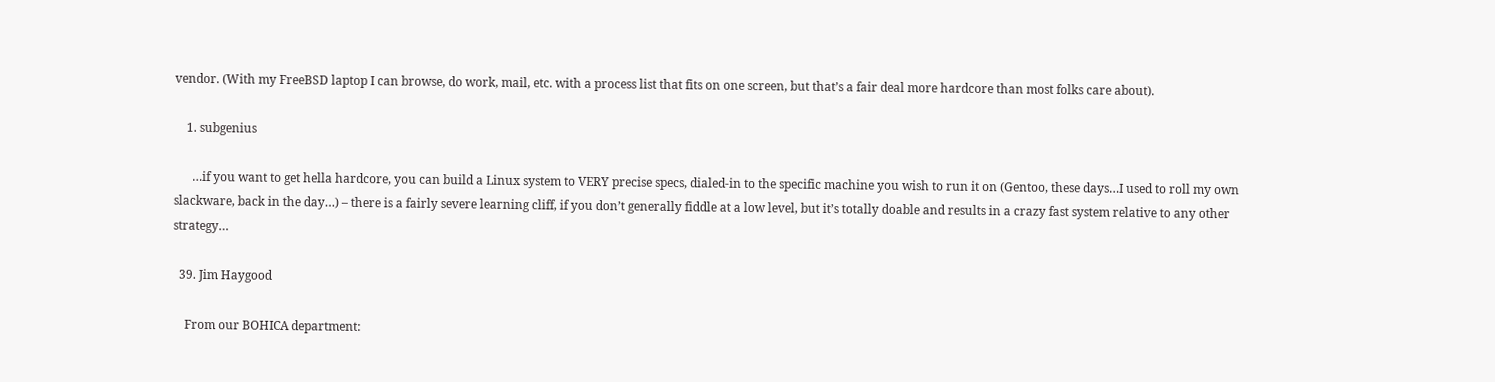vendor. (With my FreeBSD laptop I can browse, do work, mail, etc. with a process list that fits on one screen, but that’s a fair deal more hardcore than most folks care about).

    1. subgenius

      …if you want to get hella hardcore, you can build a Linux system to VERY precise specs, dialed-in to the specific machine you wish to run it on (Gentoo, these days…I used to roll my own slackware, back in the day…) – there is a fairly severe learning cliff, if you don’t generally fiddle at a low level, but it’s totally doable and results in a crazy fast system relative to any other strategy…

  39. Jim Haygood

    From our BOHICA department: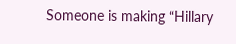Someone is making “Hillary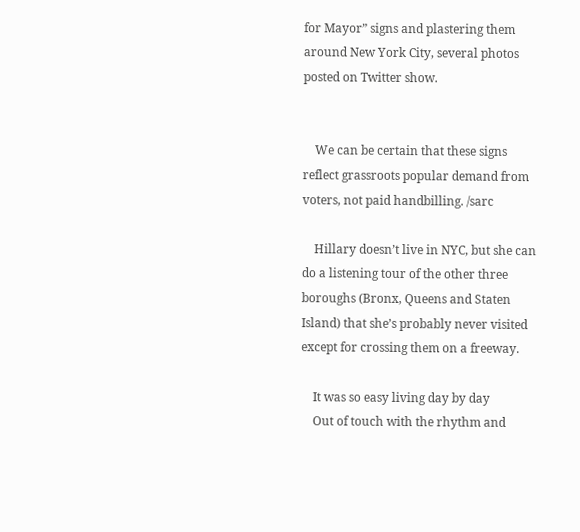for Mayor” signs and plastering them around New York City, several photos posted on Twitter show.


    We can be certain that these signs reflect grassroots popular demand from voters, not paid handbilling. /sarc

    Hillary doesn’t live in NYC, but she can do a listening tour of the other three boroughs (Bronx, Queens and Staten Island) that she’s probably never visited except for crossing them on a freeway.

    It was so easy living day by day
    Out of touch with the rhythm and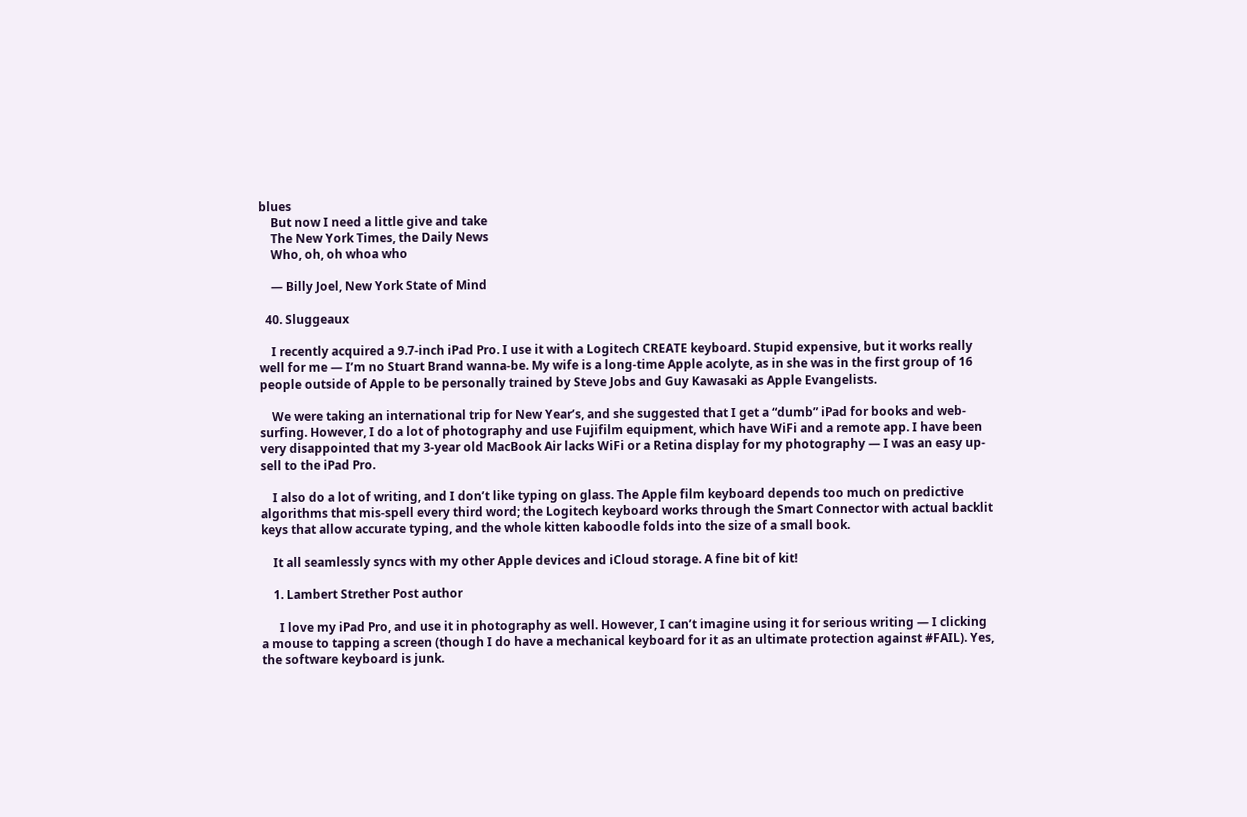blues
    But now I need a little give and take
    The New York Times, the Daily News
    Who, oh, oh whoa who

    — Billy Joel, New York State of Mind

  40. Sluggeaux

    I recently acquired a 9.7-inch iPad Pro. I use it with a Logitech CREATE keyboard. Stupid expensive, but it works really well for me — I’m no Stuart Brand wanna-be. My wife is a long-time Apple acolyte, as in she was in the first group of 16 people outside of Apple to be personally trained by Steve Jobs and Guy Kawasaki as Apple Evangelists.

    We were taking an international trip for New Year’s, and she suggested that I get a “dumb” iPad for books and web-surfing. However, I do a lot of photography and use Fujifilm equipment, which have WiFi and a remote app. I have been very disappointed that my 3-year old MacBook Air lacks WiFi or a Retina display for my photography — I was an easy up-sell to the iPad Pro.

    I also do a lot of writing, and I don’t like typing on glass. The Apple film keyboard depends too much on predictive algorithms that mis-spell every third word; the Logitech keyboard works through the Smart Connector with actual backlit keys that allow accurate typing, and the whole kitten kaboodle folds into the size of a small book.

    It all seamlessly syncs with my other Apple devices and iCloud storage. A fine bit of kit!

    1. Lambert Strether Post author

      I love my iPad Pro, and use it in photography as well. However, I can’t imagine using it for serious writing — I clicking a mouse to tapping a screen (though I do have a mechanical keyboard for it as an ultimate protection against #FAIL). Yes, the software keyboard is junk.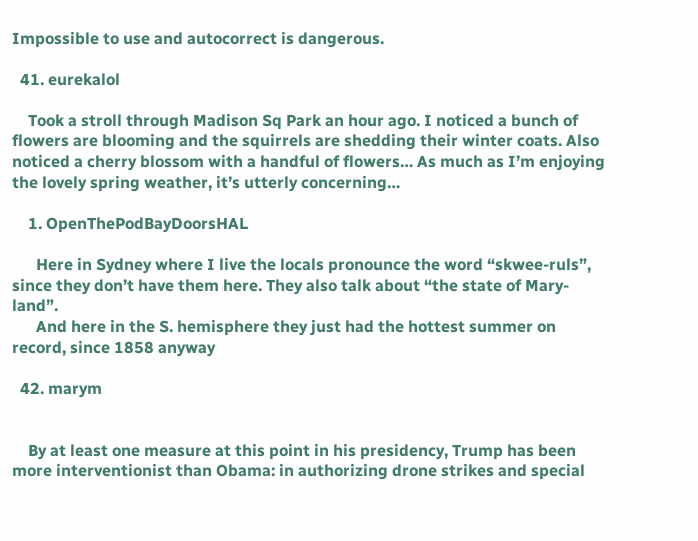Impossible to use and autocorrect is dangerous.

  41. eurekalol

    Took a stroll through Madison Sq Park an hour ago. I noticed a bunch of flowers are blooming and the squirrels are shedding their winter coats. Also noticed a cherry blossom with a handful of flowers… As much as I’m enjoying the lovely spring weather, it’s utterly concerning…

    1. OpenThePodBayDoorsHAL

      Here in Sydney where I live the locals pronounce the word “skwee-ruls”, since they don’t have them here. They also talk about “the state of Mary-land”.
      And here in the S. hemisphere they just had the hottest summer on record, since 1858 anyway

  42. marym


    By at least one measure at this point in his presidency, Trump has been more interventionist than Obama: in authorizing drone strikes and special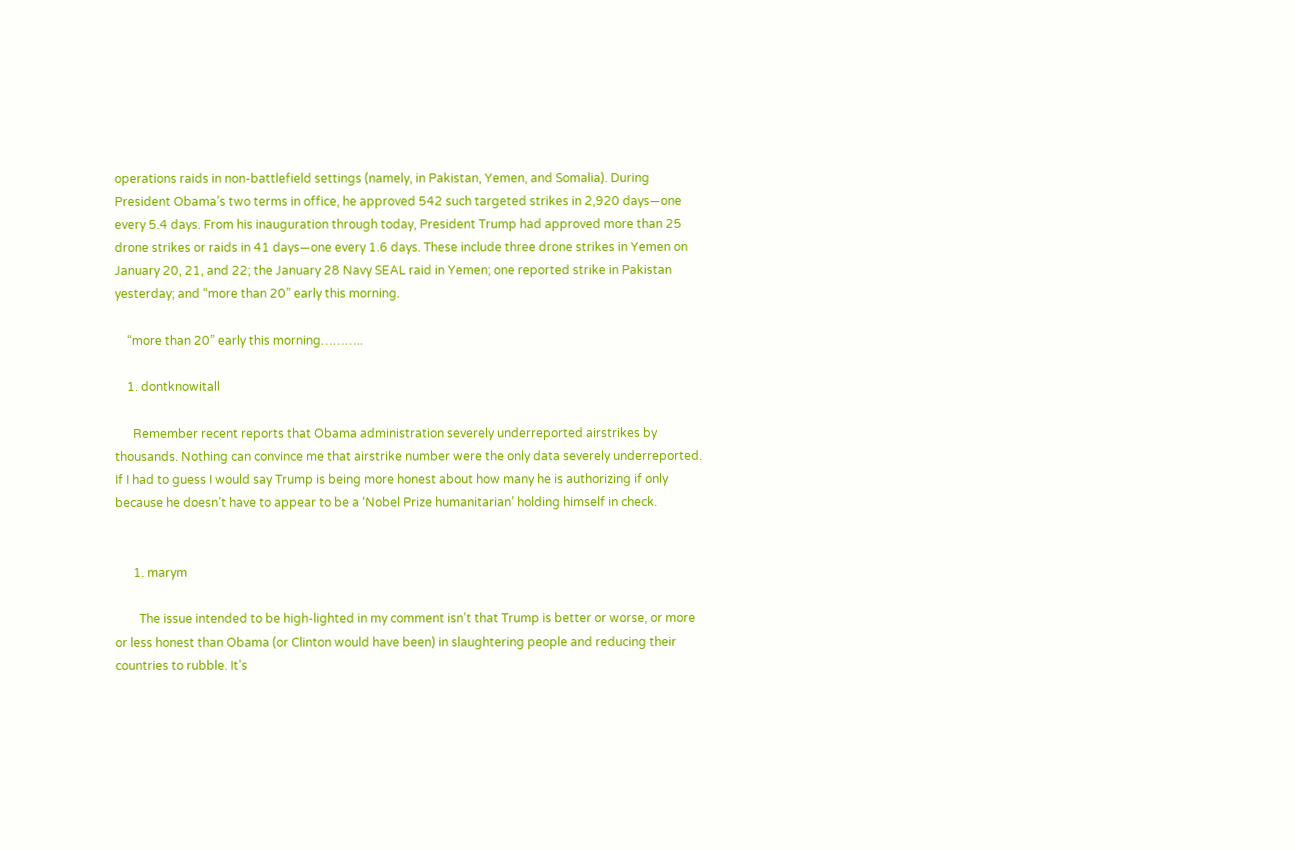operations raids in non-battlefield settings (namely, in Pakistan, Yemen, and Somalia). During President Obama’s two terms in office, he approved 542 such targeted strikes in 2,920 days—one every 5.4 days. From his inauguration through today, President Trump had approved more than 25 drone strikes or raids in 41 days—one every 1.6 days. These include three drone strikes in Yemen on January 20, 21, and 22; the January 28 Navy SEAL raid in Yemen; one reported strike in Pakistan yesterday; and “more than 20” early this morning.

    “more than 20” early this morning………..

    1. dontknowitall

      Remember recent reports that Obama administration severely underreported airstrikes by thousands. Nothing can convince me that airstrike number were the only data severely underreported. If I had to guess I would say Trump is being more honest about how many he is authorizing if only because he doesn’t have to appear to be a ‘Nobel Prize humanitarian’ holding himself in check.


      1. marym

        The issue intended to be high-lighted in my comment isn’t that Trump is better or worse, or more or less honest than Obama (or Clinton would have been) in slaughtering people and reducing their countries to rubble. It’s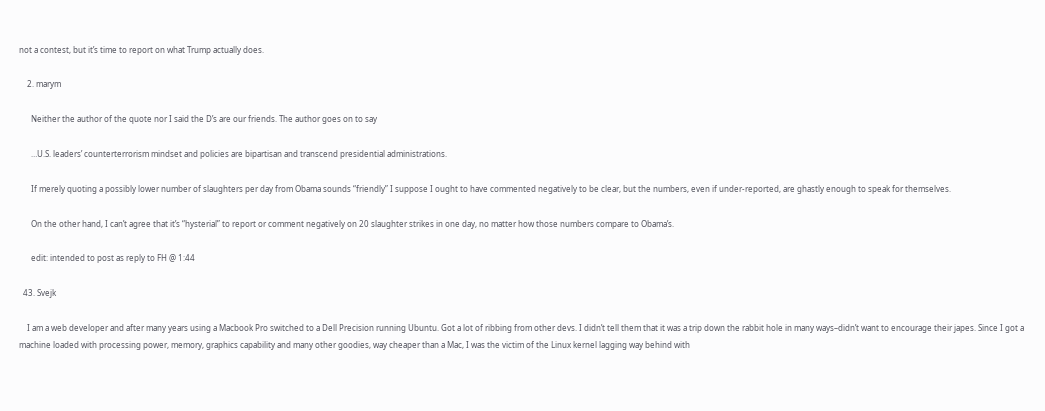not a contest, but it’s time to report on what Trump actually does.

    2. marym

      Neither the author of the quote nor I said the D’s are our friends. The author goes on to say

      …U.S. leaders’ counterterrorism mindset and policies are bipartisan and transcend presidential administrations.

      If merely quoting a possibly lower number of slaughters per day from Obama sounds “friendly” I suppose I ought to have commented negatively to be clear, but the numbers, even if under-reported, are ghastly enough to speak for themselves.

      On the other hand, I can’t agree that it’s “hysterial” to report or comment negatively on 20 slaughter strikes in one day, no matter how those numbers compare to Obama’s.

      edit: intended to post as reply to FH @ 1:44

  43. Svejk

    I am a web developer and after many years using a Macbook Pro switched to a Dell Precision running Ubuntu. Got a lot of ribbing from other devs. I didn’t tell them that it was a trip down the rabbit hole in many ways–didn’t want to encourage their japes. Since I got a machine loaded with processing power, memory, graphics capability and many other goodies, way cheaper than a Mac, I was the victim of the Linux kernel lagging way behind with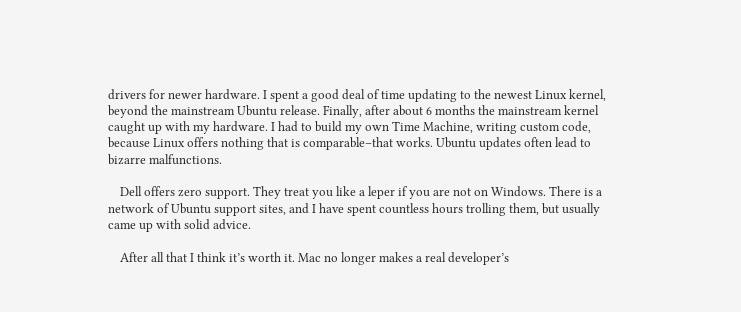drivers for newer hardware. I spent a good deal of time updating to the newest Linux kernel, beyond the mainstream Ubuntu release. Finally, after about 6 months the mainstream kernel caught up with my hardware. I had to build my own Time Machine, writing custom code, because Linux offers nothing that is comparable–that works. Ubuntu updates often lead to bizarre malfunctions.

    Dell offers zero support. They treat you like a leper if you are not on Windows. There is a network of Ubuntu support sites, and I have spent countless hours trolling them, but usually came up with solid advice.

    After all that I think it’s worth it. Mac no longer makes a real developer’s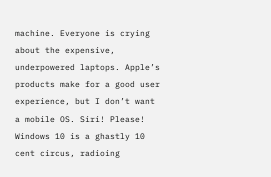machine. Everyone is crying about the expensive, underpowered laptops. Apple’s products make for a good user experience, but I don’t want a mobile OS. Siri! Please! Windows 10 is a ghastly 10 cent circus, radioing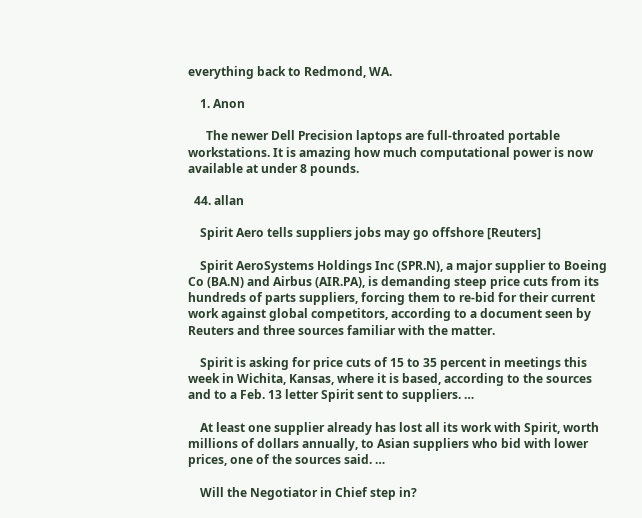everything back to Redmond, WA.

    1. Anon

      The newer Dell Precision laptops are full-throated portable workstations. It is amazing how much computational power is now available at under 8 pounds.

  44. allan

    Spirit Aero tells suppliers jobs may go offshore [Reuters]

    Spirit AeroSystems Holdings Inc (SPR.N), a major supplier to Boeing Co (BA.N) and Airbus (AIR.PA), is demanding steep price cuts from its hundreds of parts suppliers, forcing them to re-bid for their current work against global competitors, according to a document seen by Reuters and three sources familiar with the matter.

    Spirit is asking for price cuts of 15 to 35 percent in meetings this week in Wichita, Kansas, where it is based, according to the sources and to a Feb. 13 letter Spirit sent to suppliers. …

    At least one supplier already has lost all its work with Spirit, worth millions of dollars annually, to Asian suppliers who bid with lower prices, one of the sources said. …

    Will the Negotiator in Chief step in?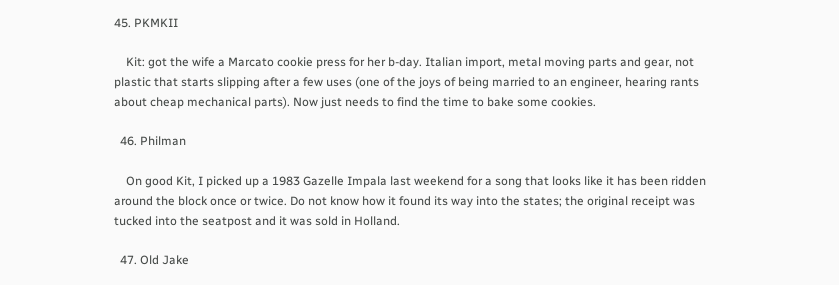45. PKMKII

    Kit: got the wife a Marcato cookie press for her b-day. Italian import, metal moving parts and gear, not plastic that starts slipping after a few uses (one of the joys of being married to an engineer, hearing rants about cheap mechanical parts). Now just needs to find the time to bake some cookies.

  46. Philman

    On good Kit, I picked up a 1983 Gazelle Impala last weekend for a song that looks like it has been ridden around the block once or twice. Do not know how it found its way into the states; the original receipt was tucked into the seatpost and it was sold in Holland.

  47. Old Jake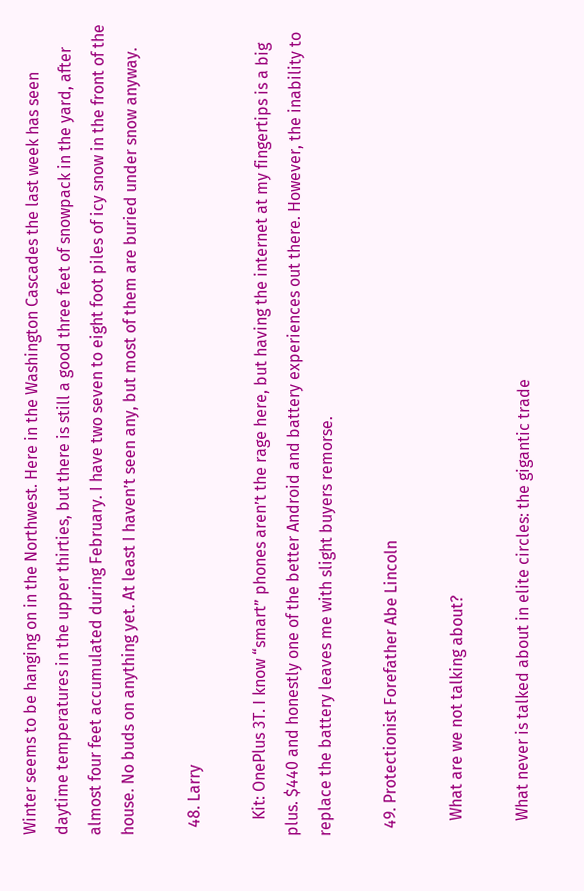Winter seems to be hanging on in the Northwest. Here in the Washington Cascades the last week has seen daytime temperatures in the upper thirties, but there is still a good three feet of snowpack in the yard, after almost four feet accumulated during February. I have two seven to eight foot piles of icy snow in the front of the house. No buds on anything yet. At least I haven’t seen any, but most of them are buried under snow anyway.

  48. Larry

    Kit: OnePlus 3T. I know “smart” phones aren’t the rage here, but having the internet at my fingertips is a big plus. $440 and honestly one of the better Android and battery experiences out there. However, the inability to replace the battery leaves me with slight buyers remorse.

  49. Protectionist Forefather Abe Lincoln

    What are we not talking about?

    What never is talked about in elite circles: the gigantic trade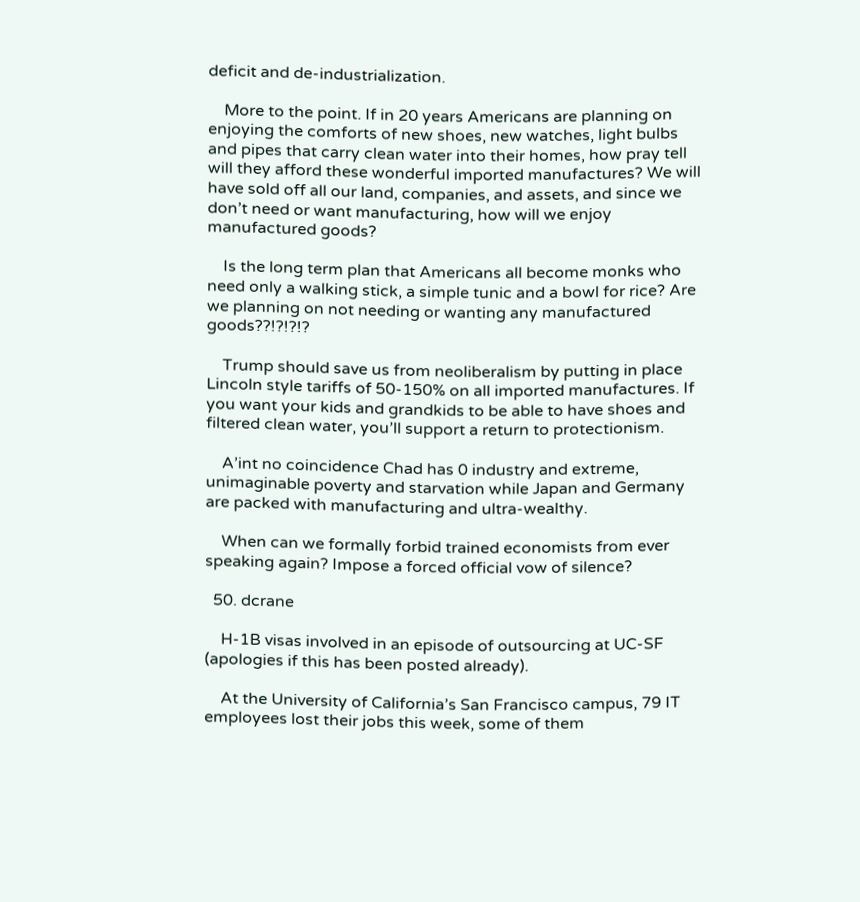deficit and de-industrialization.

    More to the point. If in 20 years Americans are planning on enjoying the comforts of new shoes, new watches, light bulbs and pipes that carry clean water into their homes, how pray tell will they afford these wonderful imported manufactures? We will have sold off all our land, companies, and assets, and since we don’t need or want manufacturing, how will we enjoy manufactured goods?

    Is the long term plan that Americans all become monks who need only a walking stick, a simple tunic and a bowl for rice? Are we planning on not needing or wanting any manufactured goods??!?!?!?

    Trump should save us from neoliberalism by putting in place Lincoln style tariffs of 50-150% on all imported manufactures. If you want your kids and grandkids to be able to have shoes and filtered clean water, you’ll support a return to protectionism.

    A’int no coincidence Chad has 0 industry and extreme, unimaginable poverty and starvation while Japan and Germany are packed with manufacturing and ultra-wealthy.

    When can we formally forbid trained economists from ever speaking again? Impose a forced official vow of silence?

  50. dcrane

    H-1B visas involved in an episode of outsourcing at UC-SF (apologies if this has been posted already).

    At the University of California’s San Francisco campus, 79 IT employees lost their jobs this week, some of them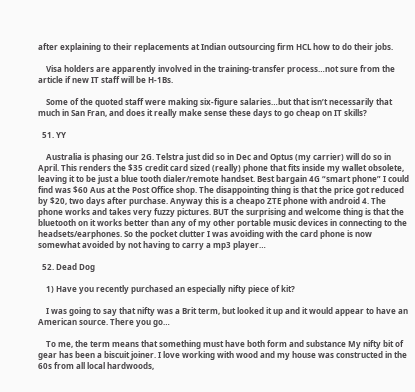after explaining to their replacements at Indian outsourcing firm HCL how to do their jobs.

    Visa holders are apparently involved in the training-transfer process…not sure from the article if new IT staff will be H-1Bs.

    Some of the quoted staff were making six-figure salaries…but that isn’t necessarily that much in San Fran, and does it really make sense these days to go cheap on IT skills?

  51. YY

    Australia is phasing our 2G. Telstra just did so in Dec and Optus (my carrier) will do so in April. This renders the $35 credit card sized (really) phone that fits inside my wallet obsolete, leaving it to be just a blue tooth dialer/remote handset. Best bargain 4G “smart phone” I could find was $60 Aus at the Post Office shop. The disappointing thing is that the price got reduced by $20, two days after purchase. Anyway this is a cheapo ZTE phone with android 4. The phone works and takes very fuzzy pictures. BUT the surprising and welcome thing is that the bluetooth on it works better than any of my other portable music devices in connecting to the headsets/earphones. So the pocket clutter I was avoiding with the card phone is now somewhat avoided by not having to carry a mp3 player…

  52. Dead Dog

    1) Have you recently purchased an especially nifty piece of kit?

    I was going to say that nifty was a Brit term, but looked it up and it would appear to have an American source. There you go…

    To me, the term means that something must have both form and substance My nifty bit of gear has been a biscuit joiner. I love working with wood and my house was constructed in the 60s from all local hardwoods,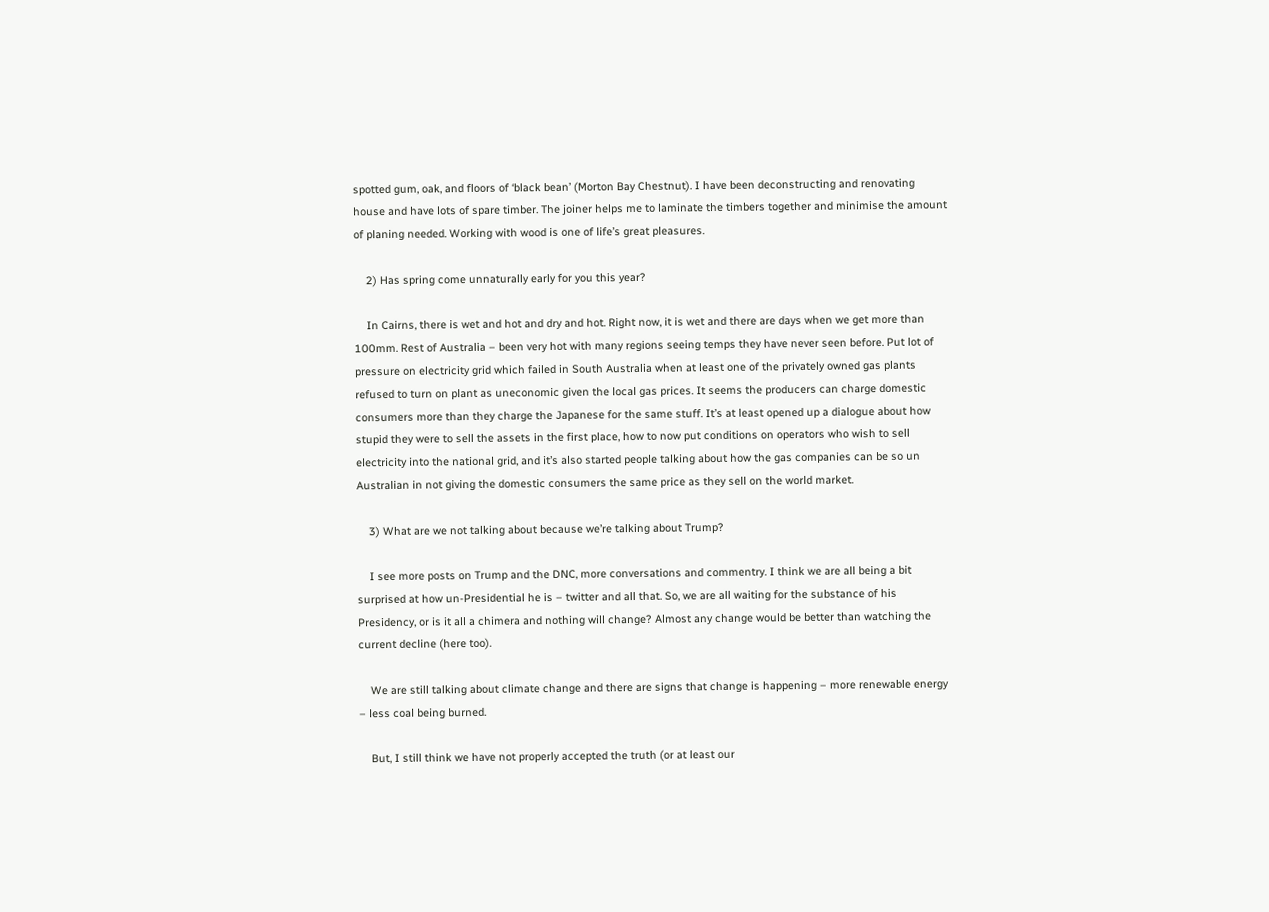spotted gum, oak, and floors of ‘black bean’ (Morton Bay Chestnut). I have been deconstructing and renovating house and have lots of spare timber. The joiner helps me to laminate the timbers together and minimise the amount of planing needed. Working with wood is one of life’s great pleasures.

    2) Has spring come unnaturally early for you this year?

    In Cairns, there is wet and hot and dry and hot. Right now, it is wet and there are days when we get more than 100mm. Rest of Australia – been very hot with many regions seeing temps they have never seen before. Put lot of pressure on electricity grid which failed in South Australia when at least one of the privately owned gas plants refused to turn on plant as uneconomic given the local gas prices. It seems the producers can charge domestic consumers more than they charge the Japanese for the same stuff. It’s at least opened up a dialogue about how stupid they were to sell the assets in the first place, how to now put conditions on operators who wish to sell electricity into the national grid, and it’s also started people talking about how the gas companies can be so un Australian in not giving the domestic consumers the same price as they sell on the world market.

    3) What are we not talking about because we’re talking about Trump?

    I see more posts on Trump and the DNC, more conversations and commentry. I think we are all being a bit surprised at how un-Presidential he is – twitter and all that. So, we are all waiting for the substance of his Presidency, or is it all a chimera and nothing will change? Almost any change would be better than watching the current decline (here too).

    We are still talking about climate change and there are signs that change is happening – more renewable energy – less coal being burned.

    But, I still think we have not properly accepted the truth (or at least our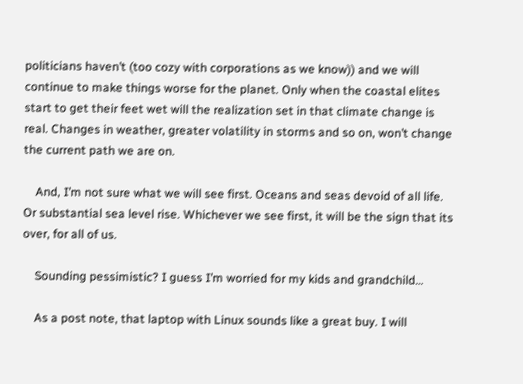politicians haven’t (too cozy with corporations as we know)) and we will continue to make things worse for the planet. Only when the coastal elites start to get their feet wet will the realization set in that climate change is real. Changes in weather, greater volatility in storms and so on, won’t change the current path we are on.

    And, I’m not sure what we will see first. Oceans and seas devoid of all life. Or substantial sea level rise. Whichever we see first, it will be the sign that its over, for all of us.

    Sounding pessimistic? I guess I’m worried for my kids and grandchild…

    As a post note, that laptop with Linux sounds like a great buy. I will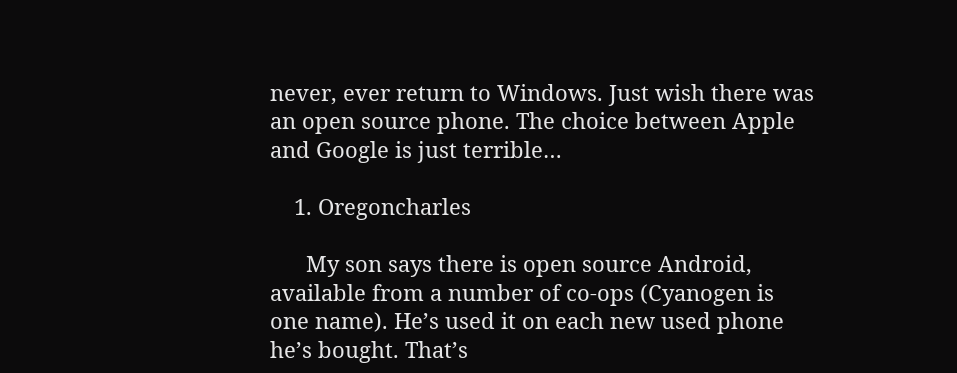never, ever return to Windows. Just wish there was an open source phone. The choice between Apple and Google is just terrible…

    1. Oregoncharles

      My son says there is open source Android, available from a number of co-ops (Cyanogen is one name). He’s used it on each new used phone he’s bought. That’s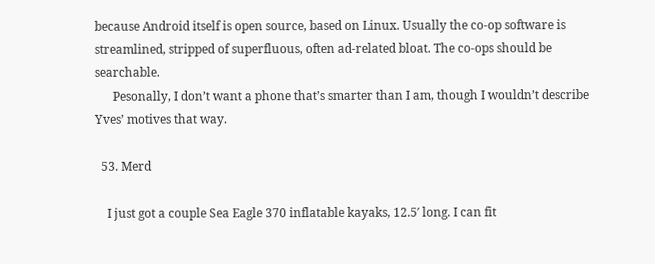because Android itself is open source, based on Linux. Usually the co-op software is streamlined, stripped of superfluous, often ad-related bloat. The co-ops should be searchable.
      Pesonally, I don’t want a phone that’s smarter than I am, though I wouldn’t describe Yves’ motives that way.

  53. Merd

    I just got a couple Sea Eagle 370 inflatable kayaks, 12.5′ long. I can fit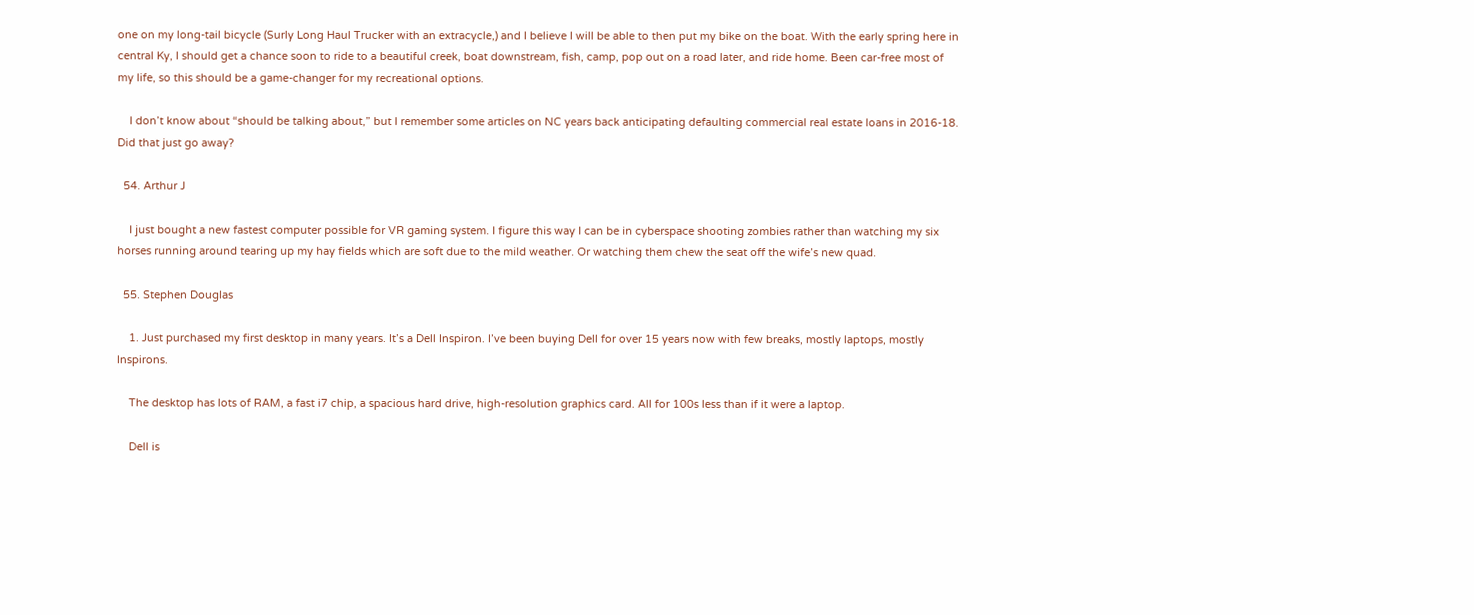one on my long-tail bicycle (Surly Long Haul Trucker with an extracycle,) and I believe I will be able to then put my bike on the boat. With the early spring here in central Ky, I should get a chance soon to ride to a beautiful creek, boat downstream, fish, camp, pop out on a road later, and ride home. Been car-free most of my life, so this should be a game-changer for my recreational options.

    I don’t know about “should be talking about,” but I remember some articles on NC years back anticipating defaulting commercial real estate loans in 2016-18. Did that just go away?

  54. Arthur J

    I just bought a new fastest computer possible for VR gaming system. I figure this way I can be in cyberspace shooting zombies rather than watching my six horses running around tearing up my hay fields which are soft due to the mild weather. Or watching them chew the seat off the wife’s new quad.

  55. Stephen Douglas

    1. Just purchased my first desktop in many years. It’s a Dell Inspiron. I’ve been buying Dell for over 15 years now with few breaks, mostly laptops, mostly Inspirons.

    The desktop has lots of RAM, a fast i7 chip, a spacious hard drive, high-resolution graphics card. All for 100s less than if it were a laptop.

    Dell is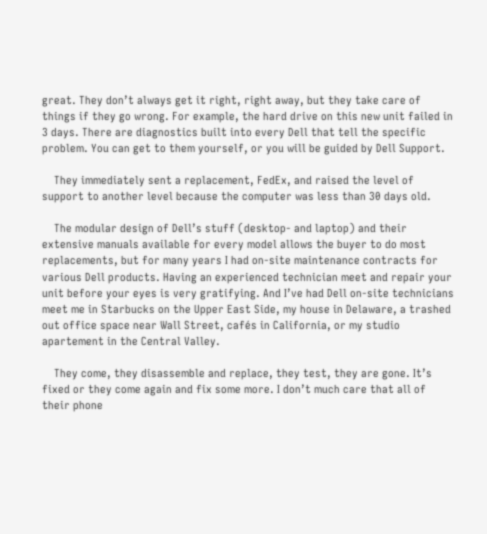great. They don’t always get it right, right away, but they take care of things if they go wrong. For example, the hard drive on this new unit failed in 3 days. There are diagnostics built into every Dell that tell the specific problem. You can get to them yourself, or you will be guided by Dell Support.

    They immediately sent a replacement, FedEx, and raised the level of support to another level because the computer was less than 30 days old.

    The modular design of Dell’s stuff (desktop- and laptop) and their extensive manuals available for every model allows the buyer to do most replacements, but for many years I had on-site maintenance contracts for various Dell products. Having an experienced technician meet and repair your unit before your eyes is very gratifying. And I’ve had Dell on-site technicians meet me in Starbucks on the Upper East Side, my house in Delaware, a trashed out office space near Wall Street, cafés in California, or my studio apartement in the Central Valley.

    They come, they disassemble and replace, they test, they are gone. It’s fixed or they come again and fix some more. I don’t much care that all of their phone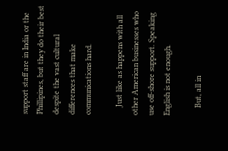support staff are in India or the Phillipines, but they do their best despite the vast cultural differences that make communications hard.

    Just like as happens with all other American businesses who use off-shore support. Speaking English is not enough.

    But, all in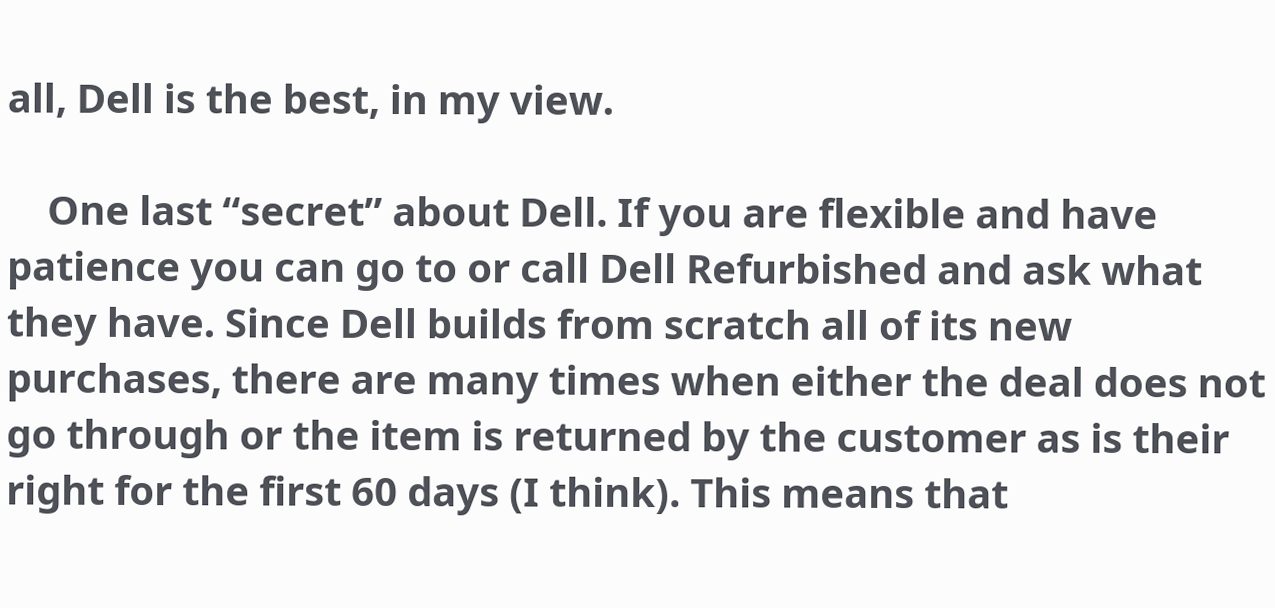all, Dell is the best, in my view.

    One last “secret” about Dell. If you are flexible and have patience you can go to or call Dell Refurbished and ask what they have. Since Dell builds from scratch all of its new purchases, there are many times when either the deal does not go through or the item is returned by the customer as is their right for the first 60 days (I think). This means that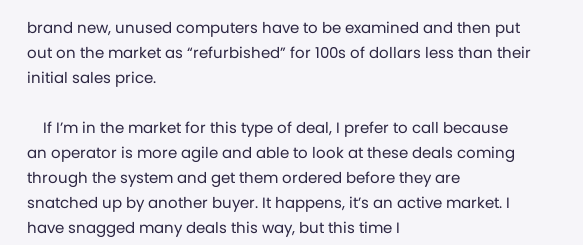brand new, unused computers have to be examined and then put out on the market as “refurbished” for 100s of dollars less than their initial sales price.

    If I’m in the market for this type of deal, I prefer to call because an operator is more agile and able to look at these deals coming through the system and get them ordered before they are snatched up by another buyer. It happens, it’s an active market. I have snagged many deals this way, but this time I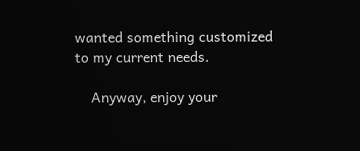wanted something customized to my current needs.

    Anyway, enjoy your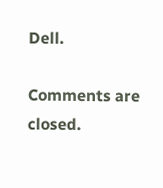Dell.

Comments are closed.